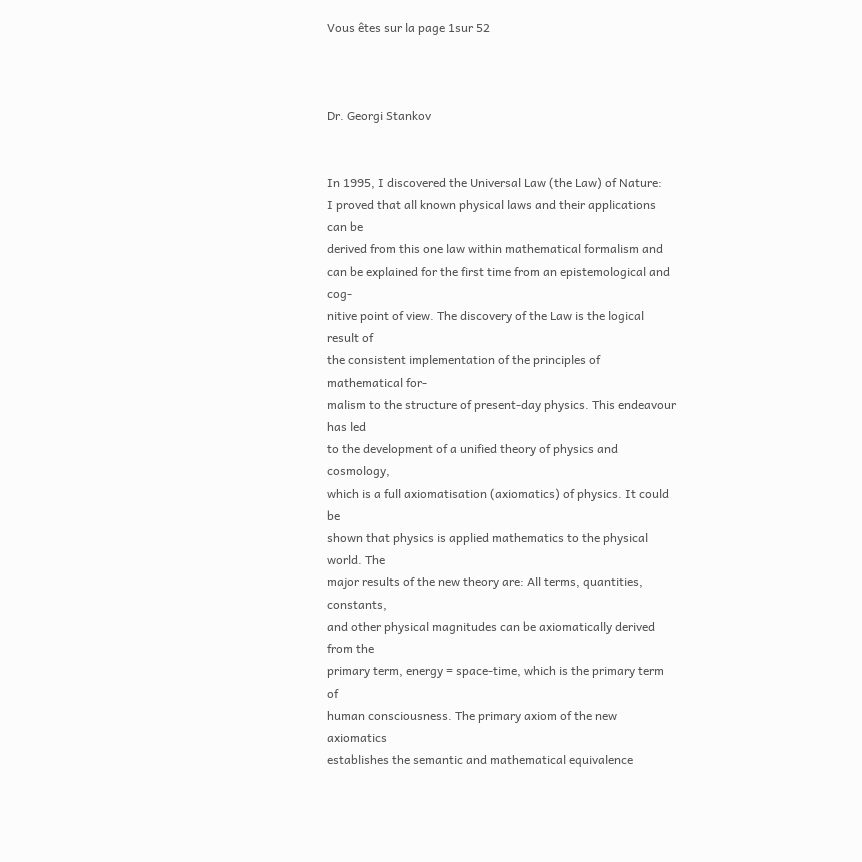Vous êtes sur la page 1sur 52



Dr. Georgi Stankov


In 1995, I discovered the Universal Law (the Law) of Nature:
I proved that all known physical laws and their applications can be
derived from this one law within mathematical formalism and
can be explained for the first time from an epistemological and cog-
nitive point of view. The discovery of the Law is the logical result of
the consistent implementation of the principles of mathematical for-
malism to the structure of present-day physics. This endeavour has led
to the development of a unified theory of physics and cosmology,
which is a full axiomatisation (axiomatics) of physics. It could be
shown that physics is applied mathematics to the physical world. The
major results of the new theory are: All terms, quantities, constants,
and other physical magnitudes can be axiomatically derived from the
primary term, energy = space-time, which is the primary term of
human consciousness. The primary axiom of the new axiomatics
establishes the semantic and mathematical equivalence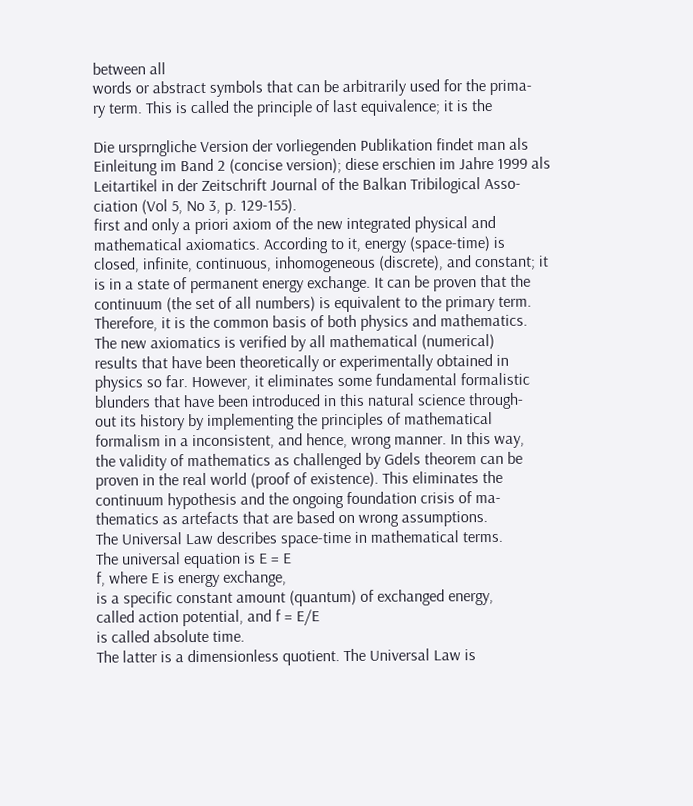between all
words or abstract symbols that can be arbitrarily used for the prima-
ry term. This is called the principle of last equivalence; it is the

Die ursprngliche Version der vorliegenden Publikation findet man als
Einleitung im Band 2 (concise version); diese erschien im Jahre 1999 als
Leitartikel in der Zeitschrift Journal of the Balkan Tribilogical Asso-
ciation (Vol 5, No 3, p. 129-155).
first and only a priori axiom of the new integrated physical and
mathematical axiomatics. According to it, energy (space-time) is
closed, infinite, continuous, inhomogeneous (discrete), and constant; it
is in a state of permanent energy exchange. It can be proven that the
continuum (the set of all numbers) is equivalent to the primary term.
Therefore, it is the common basis of both physics and mathematics.
The new axiomatics is verified by all mathematical (numerical)
results that have been theoretically or experimentally obtained in
physics so far. However, it eliminates some fundamental formalistic
blunders that have been introduced in this natural science through-
out its history by implementing the principles of mathematical
formalism in a inconsistent, and hence, wrong manner. In this way,
the validity of mathematics as challenged by Gdels theorem can be
proven in the real world (proof of existence). This eliminates the
continuum hypothesis and the ongoing foundation crisis of ma-
thematics as artefacts that are based on wrong assumptions.
The Universal Law describes space-time in mathematical terms.
The universal equation is E = E
f, where E is energy exchange,
is a specific constant amount (quantum) of exchanged energy,
called action potential, and f = E/E
is called absolute time.
The latter is a dimensionless quotient. The Universal Law is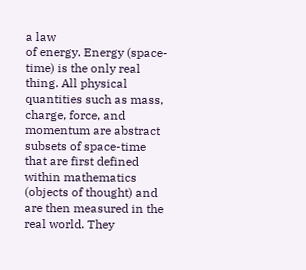a law
of energy. Energy (space-time) is the only real thing. All physical
quantities such as mass, charge, force, and momentum are abstract
subsets of space-time that are first defined within mathematics
(objects of thought) and are then measured in the real world. They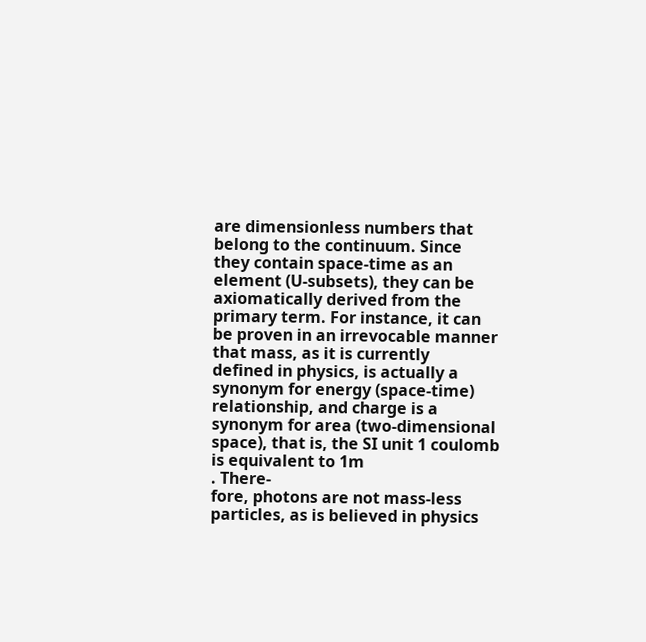are dimensionless numbers that belong to the continuum. Since
they contain space-time as an element (U-subsets), they can be
axiomatically derived from the primary term. For instance, it can
be proven in an irrevocable manner that mass, as it is currently
defined in physics, is actually a synonym for energy (space-time)
relationship, and charge is a synonym for area (two-dimensional
space), that is, the SI unit 1 coulomb is equivalent to 1m
. There-
fore, photons are not mass-less particles, as is believed in physics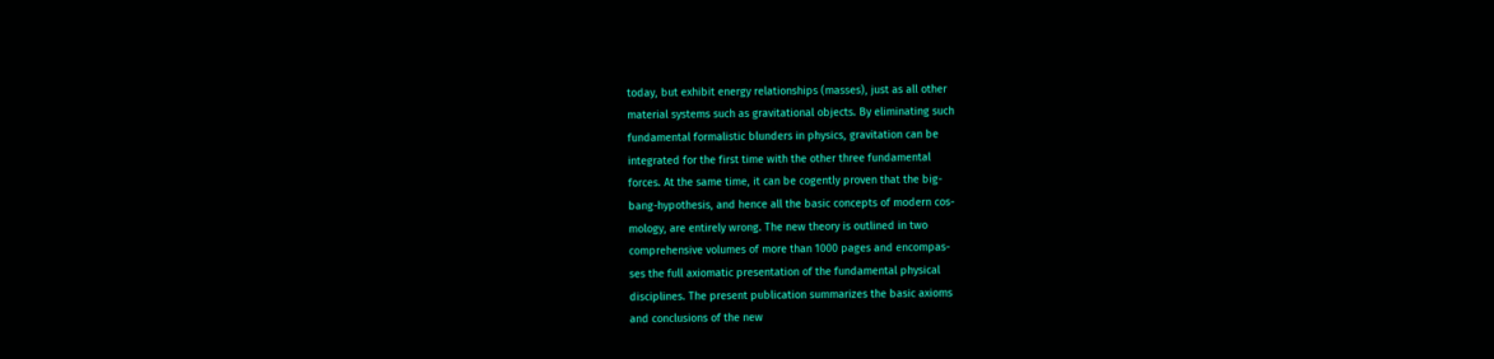today, but exhibit energy relationships (masses), just as all other
material systems such as gravitational objects. By eliminating such
fundamental formalistic blunders in physics, gravitation can be
integrated for the first time with the other three fundamental
forces. At the same time, it can be cogently proven that the big-
bang-hypothesis, and hence all the basic concepts of modern cos-
mology, are entirely wrong. The new theory is outlined in two
comprehensive volumes of more than 1000 pages and encompas-
ses the full axiomatic presentation of the fundamental physical
disciplines. The present publication summarizes the basic axioms
and conclusions of the new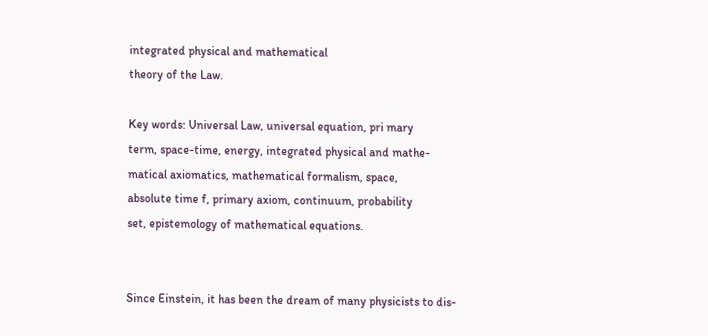integrated physical and mathematical
theory of the Law.

Key words: Universal Law, universal equation, pri mary
term, space-time, energy, integrated physical and mathe-
matical axiomatics, mathematical formalism, space,
absolute time f, primary axiom, continuum, probability
set, epistemology of mathematical equations.


Since Einstein, it has been the dream of many physicists to dis-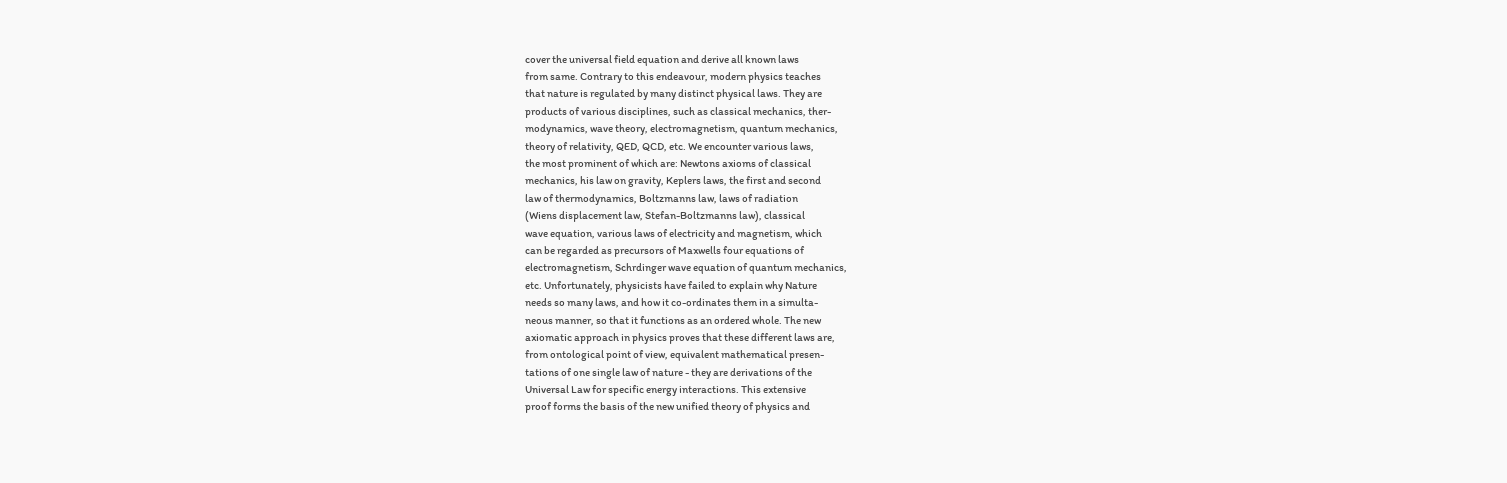cover the universal field equation and derive all known laws
from same. Contrary to this endeavour, modern physics teaches
that nature is regulated by many distinct physical laws. They are
products of various disciplines, such as classical mechanics, ther-
modynamics, wave theory, electromagnetism, quantum mechanics,
theory of relativity, QED, QCD, etc. We encounter various laws,
the most prominent of which are: Newtons axioms of classical
mechanics, his law on gravity, Keplers laws, the first and second
law of thermodynamics, Boltzmanns law, laws of radiation
(Wiens displacement law, Stefan-Boltzmanns law), classical
wave equation, various laws of electricity and magnetism, which
can be regarded as precursors of Maxwells four equations of
electromagnetism, Schrdinger wave equation of quantum mechanics,
etc. Unfortunately, physicists have failed to explain why Nature
needs so many laws, and how it co-ordinates them in a simulta-
neous manner, so that it functions as an ordered whole. The new
axiomatic approach in physics proves that these different laws are,
from ontological point of view, equivalent mathematical presen-
tations of one single law of nature - they are derivations of the
Universal Law for specific energy interactions. This extensive
proof forms the basis of the new unified theory of physics and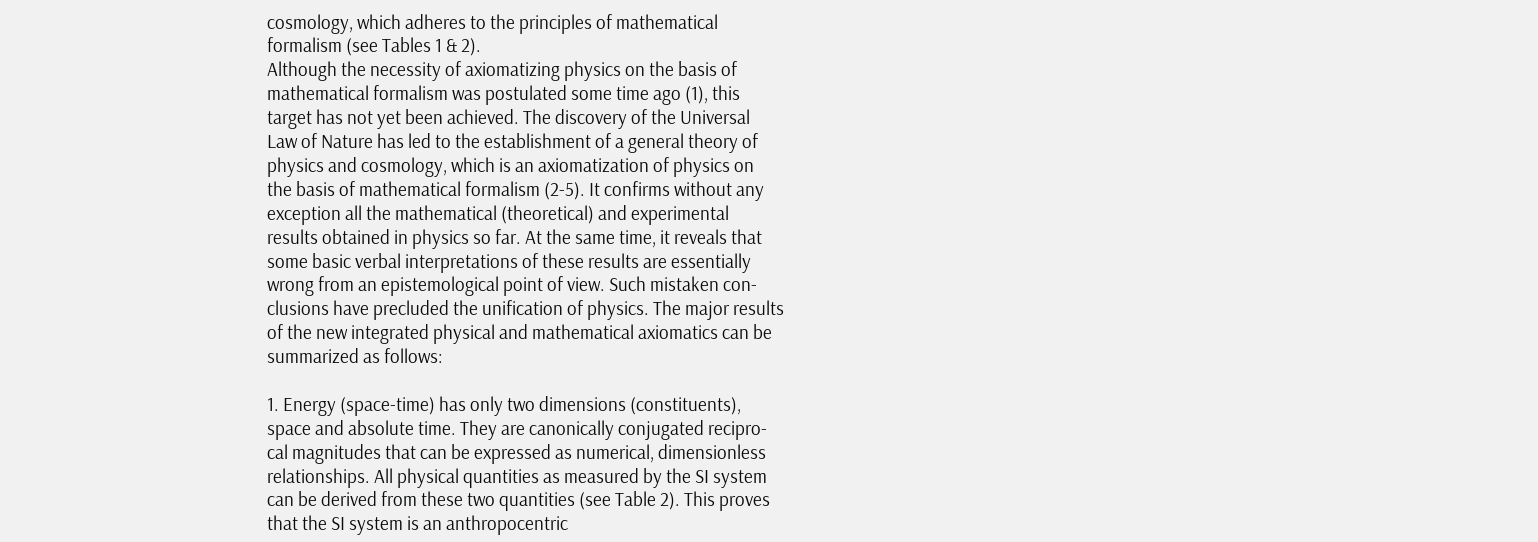cosmology, which adheres to the principles of mathematical
formalism (see Tables 1 & 2).
Although the necessity of axiomatizing physics on the basis of
mathematical formalism was postulated some time ago (1), this
target has not yet been achieved. The discovery of the Universal
Law of Nature has led to the establishment of a general theory of
physics and cosmology, which is an axiomatization of physics on
the basis of mathematical formalism (2-5). It confirms without any
exception all the mathematical (theoretical) and experimental
results obtained in physics so far. At the same time, it reveals that
some basic verbal interpretations of these results are essentially
wrong from an epistemological point of view. Such mistaken con-
clusions have precluded the unification of physics. The major results
of the new integrated physical and mathematical axiomatics can be
summarized as follows:

1. Energy (space-time) has only two dimensions (constituents),
space and absolute time. They are canonically conjugated recipro-
cal magnitudes that can be expressed as numerical, dimensionless
relationships. All physical quantities as measured by the SI system
can be derived from these two quantities (see Table 2). This proves
that the SI system is an anthropocentric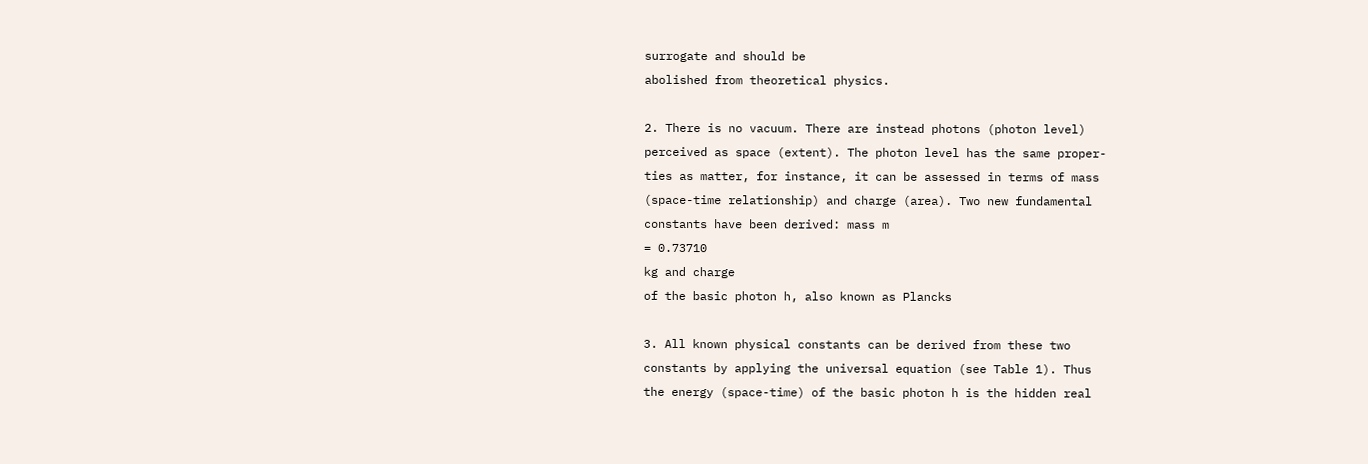surrogate and should be
abolished from theoretical physics.

2. There is no vacuum. There are instead photons (photon level)
perceived as space (extent). The photon level has the same proper-
ties as matter, for instance, it can be assessed in terms of mass
(space-time relationship) and charge (area). Two new fundamental
constants have been derived: mass m
= 0.73710
kg and charge
of the basic photon h, also known as Plancks

3. All known physical constants can be derived from these two
constants by applying the universal equation (see Table 1). Thus
the energy (space-time) of the basic photon h is the hidden real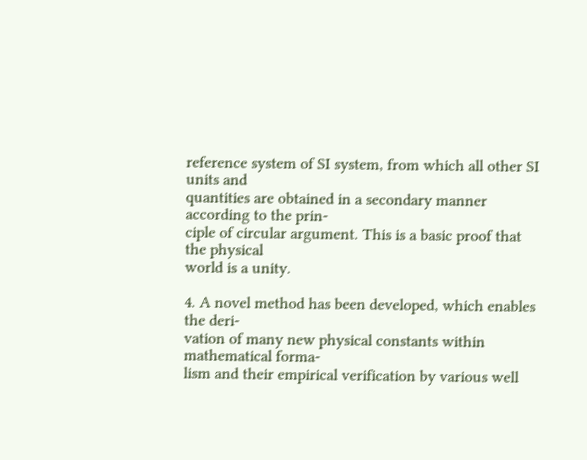reference system of SI system, from which all other SI units and
quantities are obtained in a secondary manner according to the prin-
ciple of circular argument. This is a basic proof that the physical
world is a unity.

4. A novel method has been developed, which enables the deri-
vation of many new physical constants within mathematical forma-
lism and their empirical verification by various well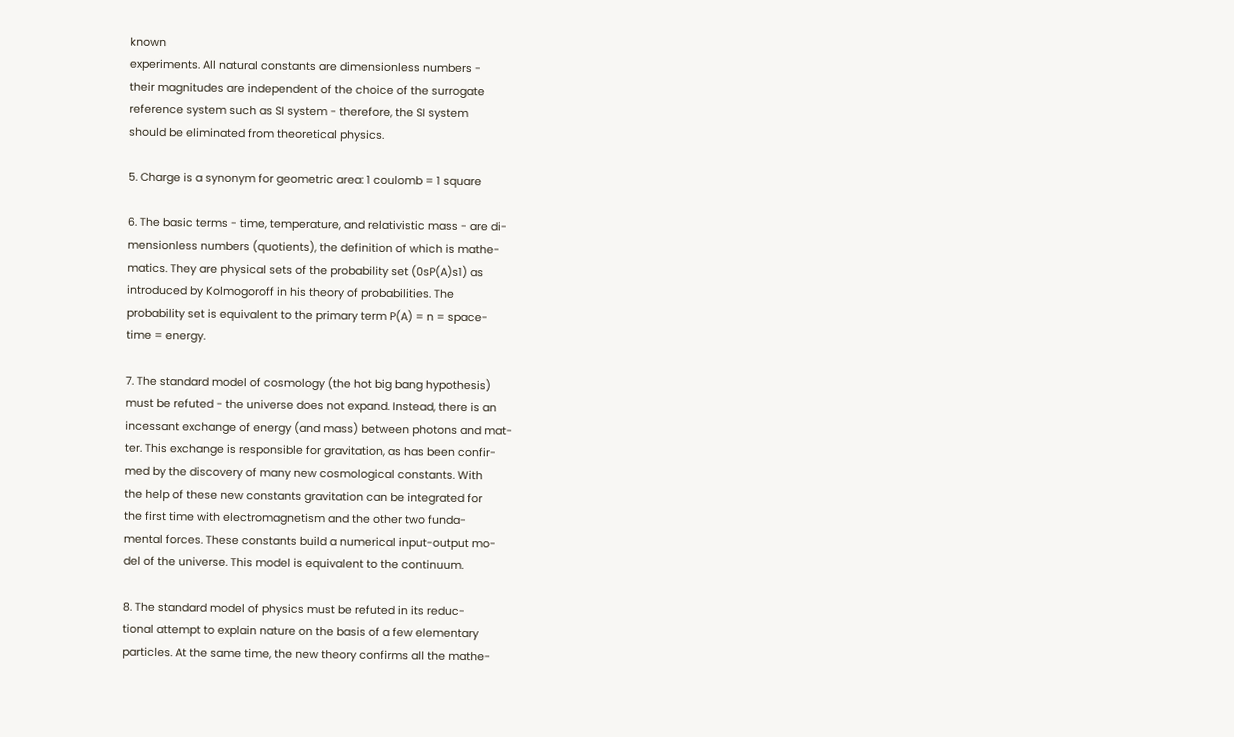known
experiments. All natural constants are dimensionless numbers -
their magnitudes are independent of the choice of the surrogate
reference system such as SI system - therefore, the SI system
should be eliminated from theoretical physics.

5. Charge is a synonym for geometric area: 1 coulomb = 1 square

6. The basic terms - time, temperature, and relativistic mass - are di-
mensionless numbers (quotients), the definition of which is mathe-
matics. They are physical sets of the probability set (0sP(A)s1) as
introduced by Kolmogoroff in his theory of probabilities. The
probability set is equivalent to the primary term P(A) = n = space-
time = energy.

7. The standard model of cosmology (the hot big bang hypothesis)
must be refuted - the universe does not expand. Instead, there is an
incessant exchange of energy (and mass) between photons and mat-
ter. This exchange is responsible for gravitation, as has been confir-
med by the discovery of many new cosmological constants. With
the help of these new constants gravitation can be integrated for
the first time with electromagnetism and the other two funda-
mental forces. These constants build a numerical input-output mo-
del of the universe. This model is equivalent to the continuum.

8. The standard model of physics must be refuted in its reduc-
tional attempt to explain nature on the basis of a few elementary
particles. At the same time, the new theory confirms all the mathe-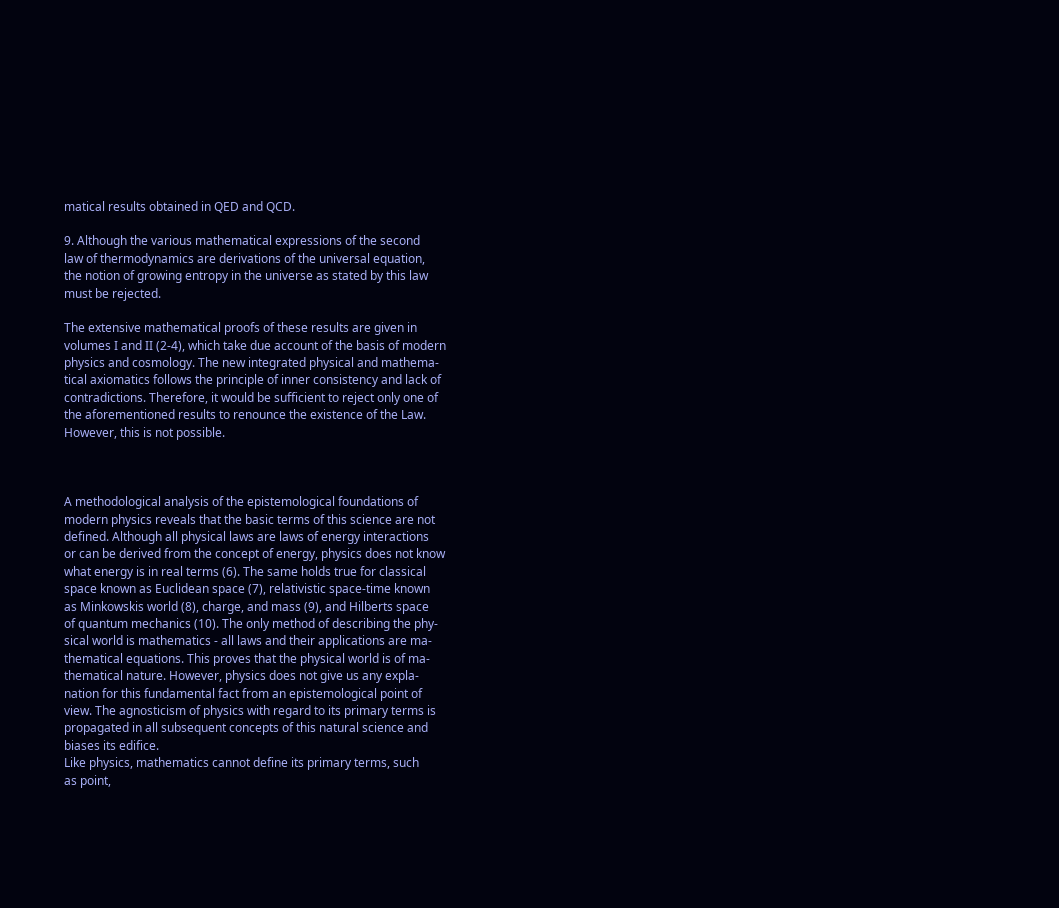matical results obtained in QED and QCD.

9. Although the various mathematical expressions of the second
law of thermodynamics are derivations of the universal equation,
the notion of growing entropy in the universe as stated by this law
must be rejected.

The extensive mathematical proofs of these results are given in
volumes I and II (2-4), which take due account of the basis of modern
physics and cosmology. The new integrated physical and mathema-
tical axiomatics follows the principle of inner consistency and lack of
contradictions. Therefore, it would be sufficient to reject only one of
the aforementioned results to renounce the existence of the Law.
However, this is not possible.



A methodological analysis of the epistemological foundations of
modern physics reveals that the basic terms of this science are not
defined. Although all physical laws are laws of energy interactions
or can be derived from the concept of energy, physics does not know
what energy is in real terms (6). The same holds true for classical
space known as Euclidean space (7), relativistic space-time known
as Minkowskis world (8), charge, and mass (9), and Hilberts space
of quantum mechanics (10). The only method of describing the phy-
sical world is mathematics - all laws and their applications are ma-
thematical equations. This proves that the physical world is of ma-
thematical nature. However, physics does not give us any expla-
nation for this fundamental fact from an epistemological point of
view. The agnosticism of physics with regard to its primary terms is
propagated in all subsequent concepts of this natural science and
biases its edifice.
Like physics, mathematics cannot define its primary terms, such
as point,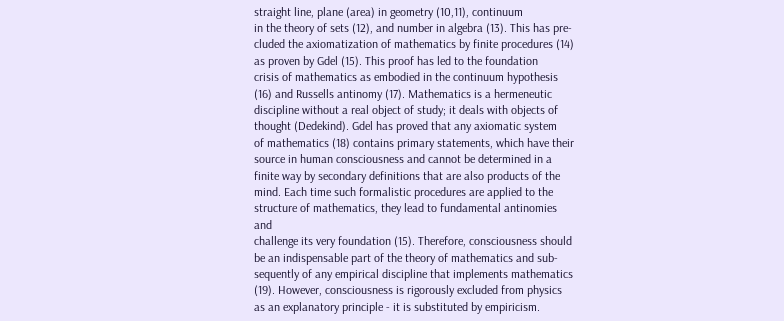straight line, plane (area) in geometry (10,11), continuum
in the theory of sets (12), and number in algebra (13). This has pre-
cluded the axiomatization of mathematics by finite procedures (14)
as proven by Gdel (15). This proof has led to the foundation
crisis of mathematics as embodied in the continuum hypothesis
(16) and Russells antinomy (17). Mathematics is a hermeneutic
discipline without a real object of study; it deals with objects of
thought (Dedekind). Gdel has proved that any axiomatic system
of mathematics (18) contains primary statements, which have their
source in human consciousness and cannot be determined in a
finite way by secondary definitions that are also products of the
mind. Each time such formalistic procedures are applied to the
structure of mathematics, they lead to fundamental antinomies and
challenge its very foundation (15). Therefore, consciousness should
be an indispensable part of the theory of mathematics and sub-
sequently of any empirical discipline that implements mathematics
(19). However, consciousness is rigorously excluded from physics
as an explanatory principle - it is substituted by empiricism.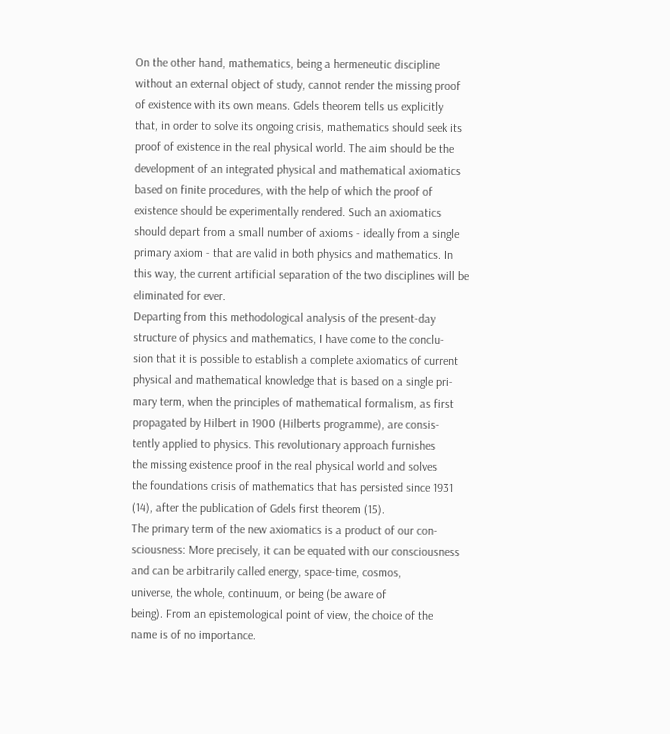On the other hand, mathematics, being a hermeneutic discipline
without an external object of study, cannot render the missing proof
of existence with its own means. Gdels theorem tells us explicitly
that, in order to solve its ongoing crisis, mathematics should seek its
proof of existence in the real physical world. The aim should be the
development of an integrated physical and mathematical axiomatics
based on finite procedures, with the help of which the proof of
existence should be experimentally rendered. Such an axiomatics
should depart from a small number of axioms - ideally from a single
primary axiom - that are valid in both physics and mathematics. In
this way, the current artificial separation of the two disciplines will be
eliminated for ever.
Departing from this methodological analysis of the present-day
structure of physics and mathematics, I have come to the conclu-
sion that it is possible to establish a complete axiomatics of current
physical and mathematical knowledge that is based on a single pri-
mary term, when the principles of mathematical formalism, as first
propagated by Hilbert in 1900 (Hilberts programme), are consis-
tently applied to physics. This revolutionary approach furnishes
the missing existence proof in the real physical world and solves
the foundations crisis of mathematics that has persisted since 1931
(14), after the publication of Gdels first theorem (15).
The primary term of the new axiomatics is a product of our con-
sciousness: More precisely, it can be equated with our consciousness
and can be arbitrarily called energy, space-time, cosmos,
universe, the whole, continuum, or being (be aware of
being). From an epistemological point of view, the choice of the
name is of no importance.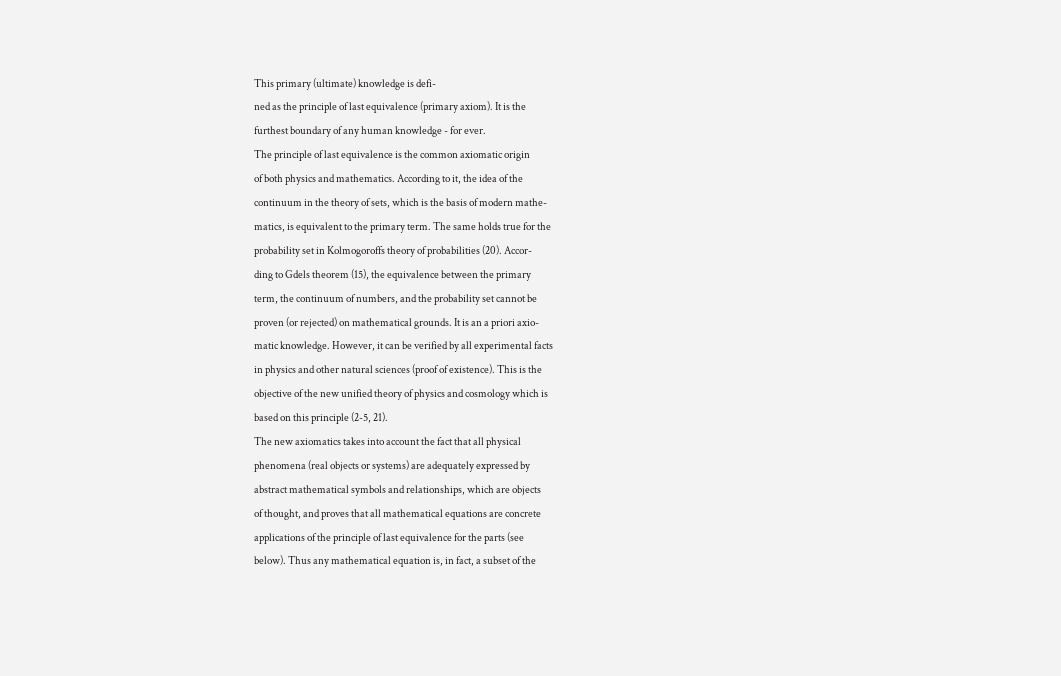This primary (ultimate) knowledge is defi-
ned as the principle of last equivalence (primary axiom). It is the
furthest boundary of any human knowledge - for ever.
The principle of last equivalence is the common axiomatic origin
of both physics and mathematics. According to it, the idea of the
continuum in the theory of sets, which is the basis of modern mathe-
matics, is equivalent to the primary term. The same holds true for the
probability set in Kolmogoroffs theory of probabilities (20). Accor-
ding to Gdels theorem (15), the equivalence between the primary
term, the continuum of numbers, and the probability set cannot be
proven (or rejected) on mathematical grounds. It is an a priori axio-
matic knowledge. However, it can be verified by all experimental facts
in physics and other natural sciences (proof of existence). This is the
objective of the new unified theory of physics and cosmology which is
based on this principle (2-5, 21).
The new axiomatics takes into account the fact that all physical
phenomena (real objects or systems) are adequately expressed by
abstract mathematical symbols and relationships, which are objects
of thought, and proves that all mathematical equations are concrete
applications of the principle of last equivalence for the parts (see
below). Thus any mathematical equation is, in fact, a subset of the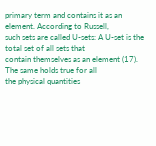primary term and contains it as an element. According to Russell,
such sets are called U-sets: A U-set is the total set of all sets that
contain themselves as an element (17). The same holds true for all
the physical quantities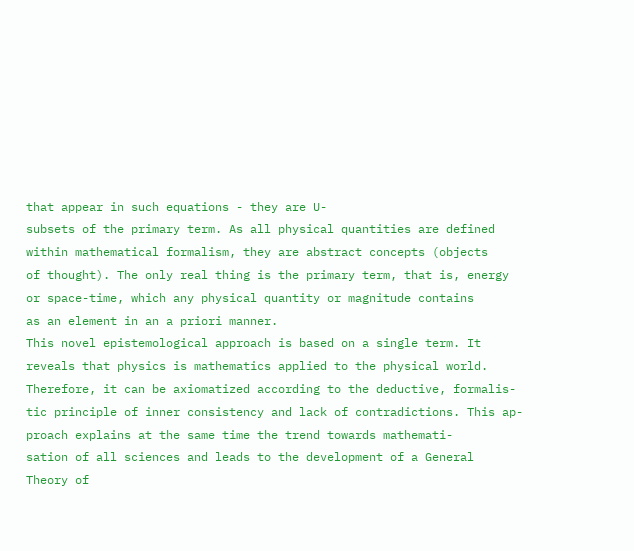that appear in such equations - they are U-
subsets of the primary term. As all physical quantities are defined
within mathematical formalism, they are abstract concepts (objects
of thought). The only real thing is the primary term, that is, energy
or space-time, which any physical quantity or magnitude contains
as an element in an a priori manner.
This novel epistemological approach is based on a single term. It
reveals that physics is mathematics applied to the physical world.
Therefore, it can be axiomatized according to the deductive, formalis-
tic principle of inner consistency and lack of contradictions. This ap-
proach explains at the same time the trend towards mathemati-
sation of all sciences and leads to the development of a General
Theory of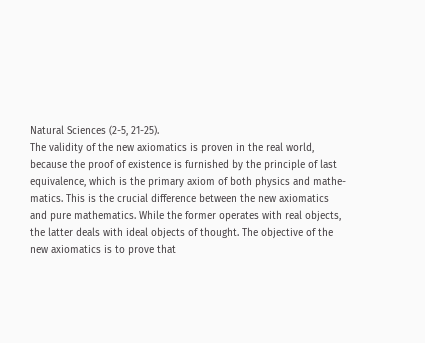Natural Sciences (2-5, 21-25).
The validity of the new axiomatics is proven in the real world,
because the proof of existence is furnished by the principle of last
equivalence, which is the primary axiom of both physics and mathe-
matics. This is the crucial difference between the new axiomatics
and pure mathematics. While the former operates with real objects,
the latter deals with ideal objects of thought. The objective of the
new axiomatics is to prove that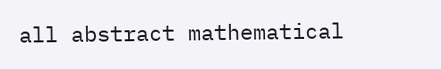all abstract mathematical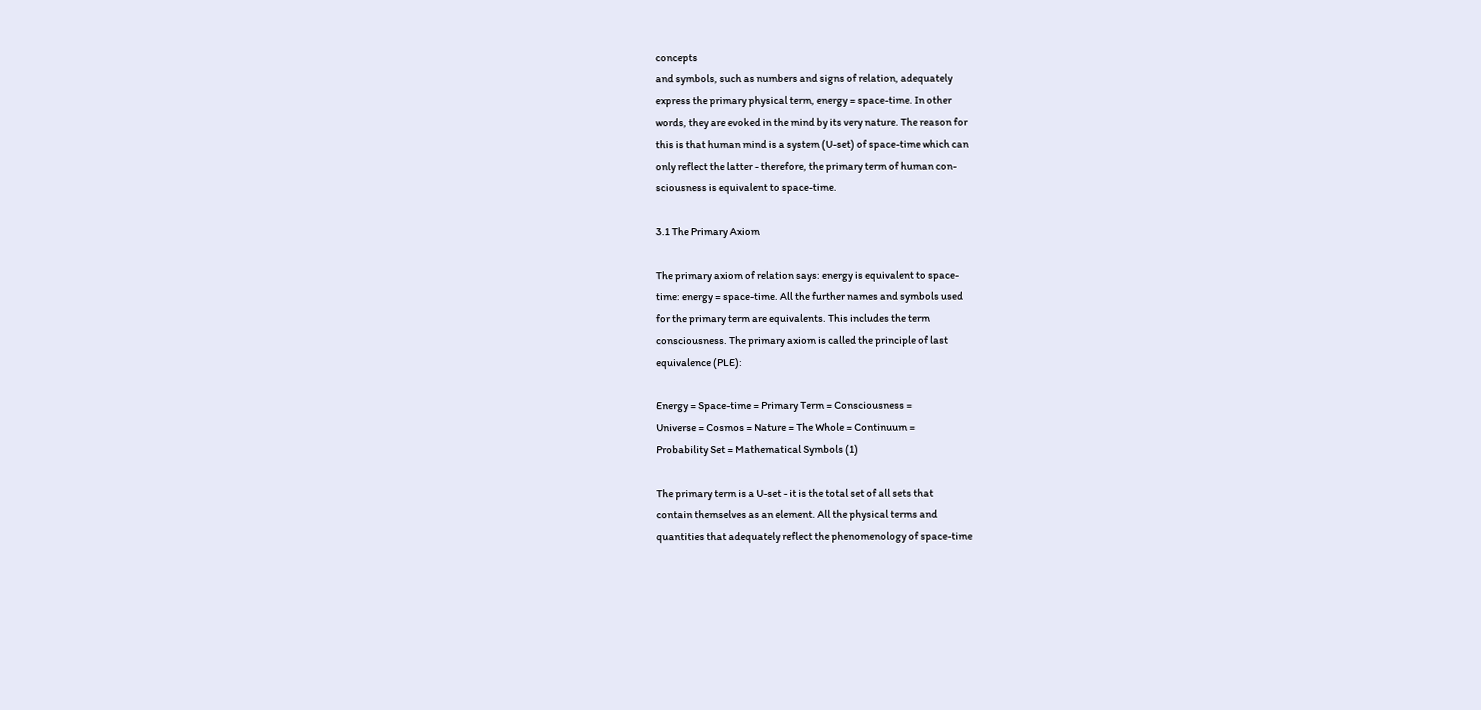concepts
and symbols, such as numbers and signs of relation, adequately
express the primary physical term, energy = space-time. In other
words, they are evoked in the mind by its very nature. The reason for
this is that human mind is a system (U-set) of space-time which can
only reflect the latter - therefore, the primary term of human con-
sciousness is equivalent to space-time.

3.1 The Primary Axiom

The primary axiom of relation says: energy is equivalent to space-
time: energy = space-time. All the further names and symbols used
for the primary term are equivalents. This includes the term
consciousness. The primary axiom is called the principle of last
equivalence (PLE):

Energy = Space-time = Primary Term = Consciousness =
Universe = Cosmos = Nature = The Whole = Continuum =
Probability Set = Mathematical Symbols (1)

The primary term is a U-set - it is the total set of all sets that
contain themselves as an element. All the physical terms and
quantities that adequately reflect the phenomenology of space-time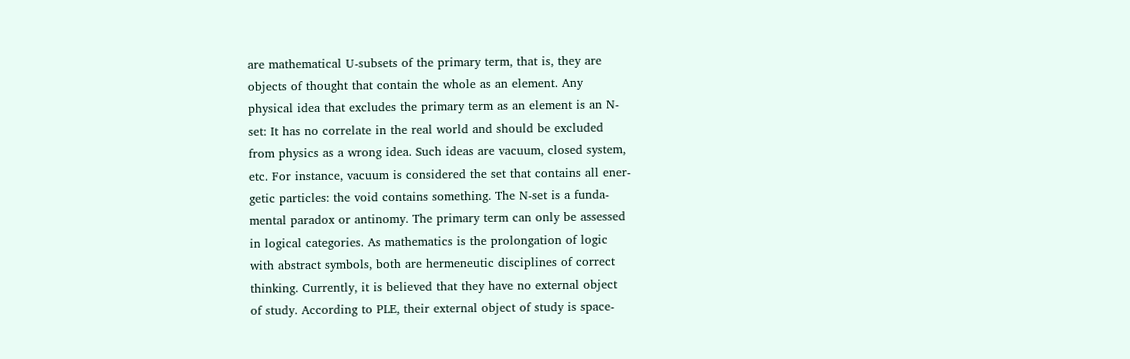are mathematical U-subsets of the primary term, that is, they are
objects of thought that contain the whole as an element. Any
physical idea that excludes the primary term as an element is an N-
set: It has no correlate in the real world and should be excluded
from physics as a wrong idea. Such ideas are vacuum, closed system,
etc. For instance, vacuum is considered the set that contains all ener-
getic particles: the void contains something. The N-set is a funda-
mental paradox or antinomy. The primary term can only be assessed
in logical categories. As mathematics is the prolongation of logic
with abstract symbols, both are hermeneutic disciplines of correct
thinking. Currently, it is believed that they have no external object
of study. According to PLE, their external object of study is space-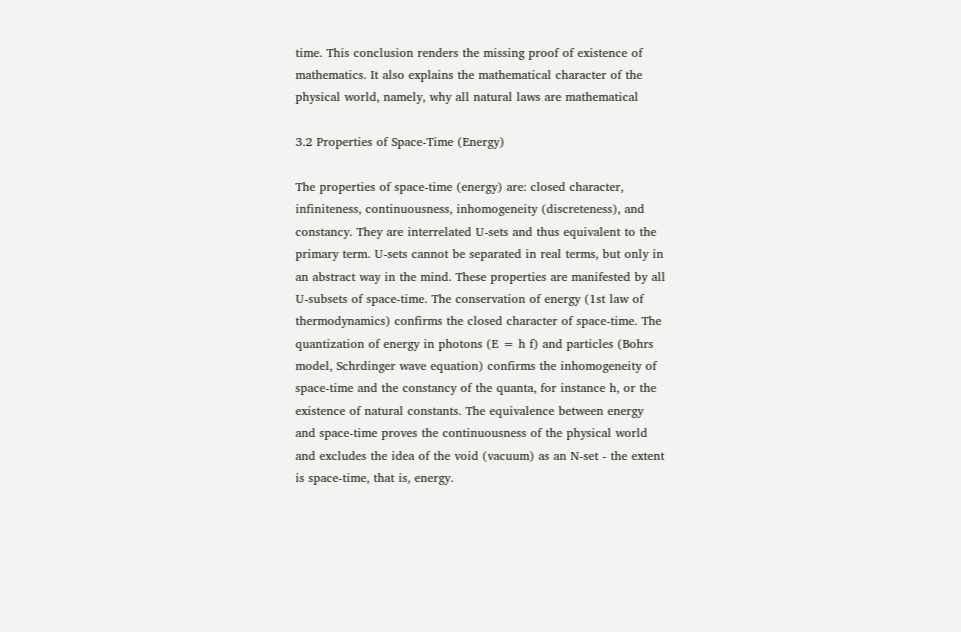time. This conclusion renders the missing proof of existence of
mathematics. It also explains the mathematical character of the
physical world, namely, why all natural laws are mathematical

3.2 Properties of Space-Time (Energy)

The properties of space-time (energy) are: closed character,
infiniteness, continuousness, inhomogeneity (discreteness), and
constancy. They are interrelated U-sets and thus equivalent to the
primary term. U-sets cannot be separated in real terms, but only in
an abstract way in the mind. These properties are manifested by all
U-subsets of space-time. The conservation of energy (1st law of
thermodynamics) confirms the closed character of space-time. The
quantization of energy in photons (E = h f) and particles (Bohrs
model, Schrdinger wave equation) confirms the inhomogeneity of
space-time and the constancy of the quanta, for instance h, or the
existence of natural constants. The equivalence between energy
and space-time proves the continuousness of the physical world
and excludes the idea of the void (vacuum) as an N-set - the extent
is space-time, that is, energy.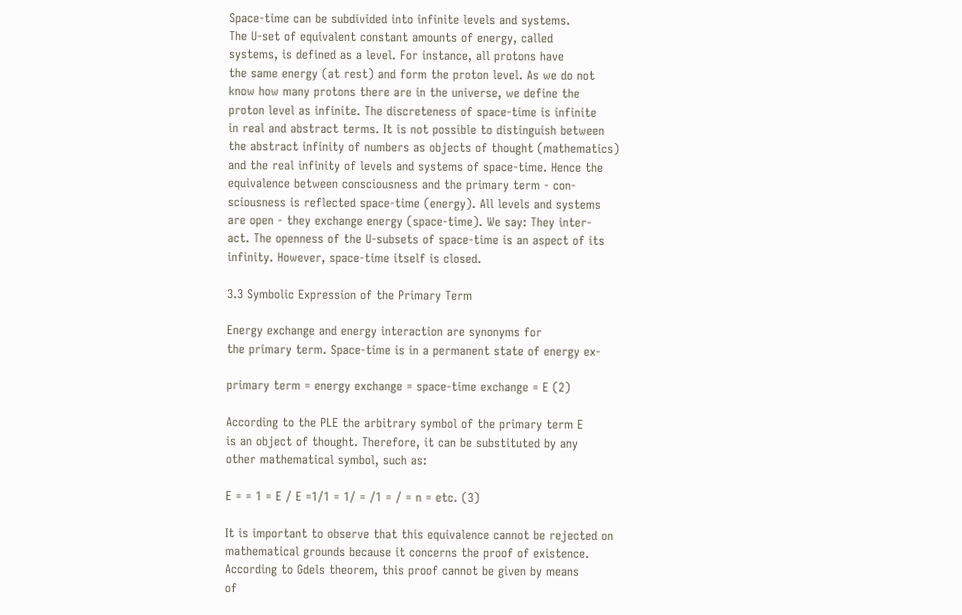Space-time can be subdivided into infinite levels and systems.
The U-set of equivalent constant amounts of energy, called
systems, is defined as a level. For instance, all protons have
the same energy (at rest) and form the proton level. As we do not
know how many protons there are in the universe, we define the
proton level as infinite. The discreteness of space-time is infinite
in real and abstract terms. It is not possible to distinguish between
the abstract infinity of numbers as objects of thought (mathematics)
and the real infinity of levels and systems of space-time. Hence the
equivalence between consciousness and the primary term - con-
sciousness is reflected space-time (energy). All levels and systems
are open - they exchange energy (space-time). We say: They inter-
act. The openness of the U-subsets of space-time is an aspect of its
infinity. However, space-time itself is closed.

3.3 Symbolic Expression of the Primary Term

Energy exchange and energy interaction are synonyms for
the primary term. Space-time is in a permanent state of energy ex-

primary term = energy exchange = space-time exchange = E (2)

According to the PLE the arbitrary symbol of the primary term E
is an object of thought. Therefore, it can be substituted by any
other mathematical symbol, such as:

E = = 1 = E / E =1/1 = 1/ = /1 = / = n = etc. (3)

It is important to observe that this equivalence cannot be rejected on
mathematical grounds because it concerns the proof of existence.
According to Gdels theorem, this proof cannot be given by means
of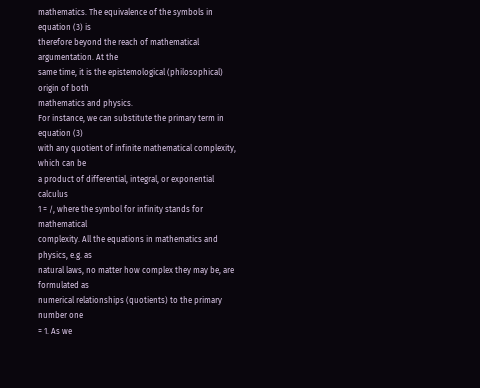mathematics. The equivalence of the symbols in equation (3) is
therefore beyond the reach of mathematical argumentation. At the
same time, it is the epistemological (philosophical) origin of both
mathematics and physics.
For instance, we can substitute the primary term in equation (3)
with any quotient of infinite mathematical complexity, which can be
a product of differential, integral, or exponential calculus
1 = /, where the symbol for infinity stands for mathematical
complexity. All the equations in mathematics and physics, e.g. as
natural laws, no matter how complex they may be, are formulated as
numerical relationships (quotients) to the primary number one
= 1. As we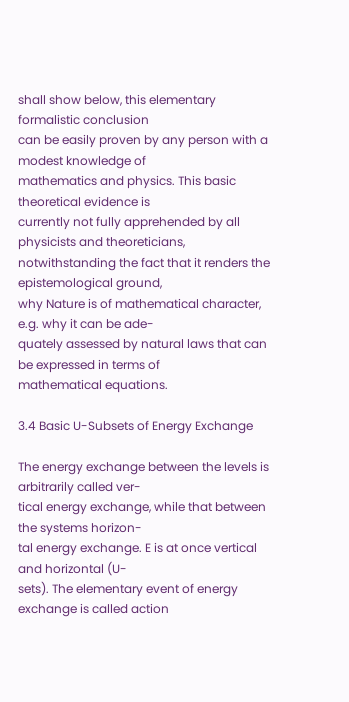shall show below, this elementary formalistic conclusion
can be easily proven by any person with a modest knowledge of
mathematics and physics. This basic theoretical evidence is
currently not fully apprehended by all physicists and theoreticians,
notwithstanding the fact that it renders the epistemological ground,
why Nature is of mathematical character, e.g. why it can be ade-
quately assessed by natural laws that can be expressed in terms of
mathematical equations.

3.4 Basic U-Subsets of Energy Exchange

The energy exchange between the levels is arbitrarily called ver-
tical energy exchange, while that between the systems horizon-
tal energy exchange. E is at once vertical and horizontal (U-
sets). The elementary event of energy exchange is called action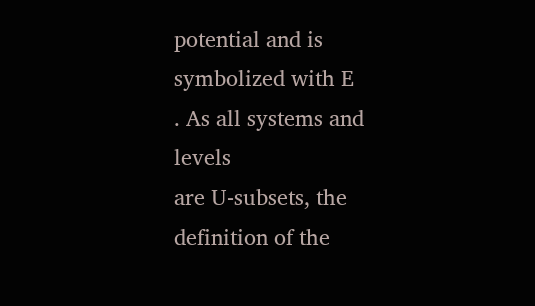potential and is symbolized with E
. As all systems and levels
are U-subsets, the definition of the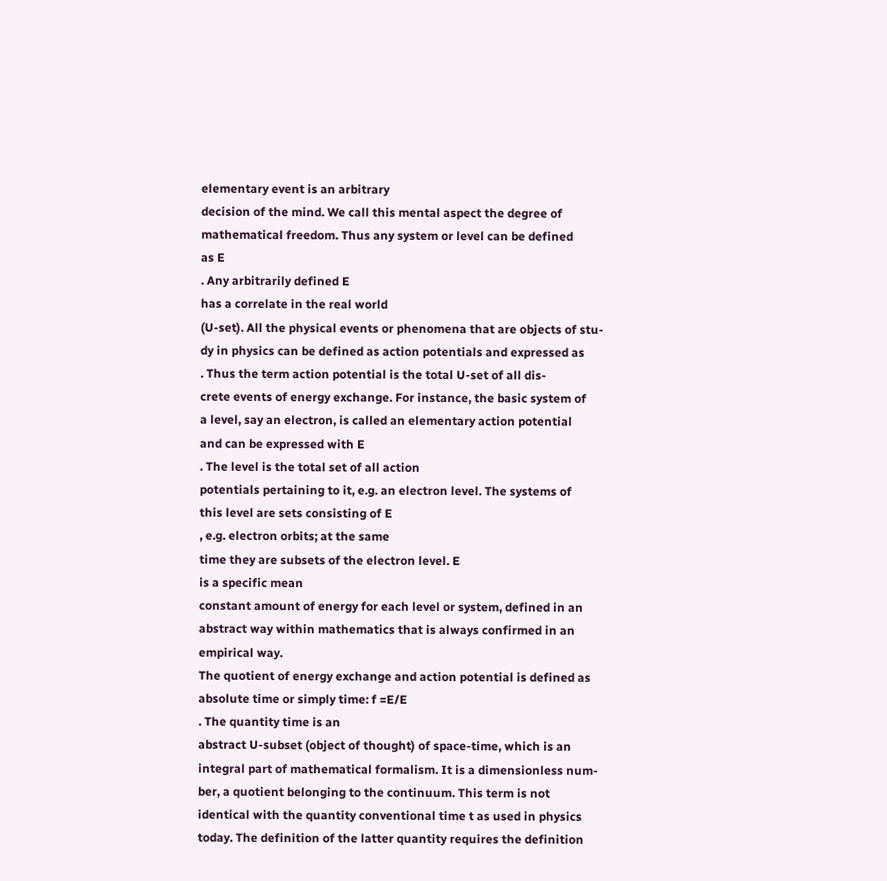elementary event is an arbitrary
decision of the mind. We call this mental aspect the degree of
mathematical freedom. Thus any system or level can be defined
as E
. Any arbitrarily defined E
has a correlate in the real world
(U-set). All the physical events or phenomena that are objects of stu-
dy in physics can be defined as action potentials and expressed as
. Thus the term action potential is the total U-set of all dis-
crete events of energy exchange. For instance, the basic system of
a level, say an electron, is called an elementary action potential
and can be expressed with E
. The level is the total set of all action
potentials pertaining to it, e.g. an electron level. The systems of
this level are sets consisting of E
, e.g. electron orbits; at the same
time they are subsets of the electron level. E
is a specific mean
constant amount of energy for each level or system, defined in an
abstract way within mathematics that is always confirmed in an
empirical way.
The quotient of energy exchange and action potential is defined as
absolute time or simply time: f =E/E
. The quantity time is an
abstract U-subset (object of thought) of space-time, which is an
integral part of mathematical formalism. It is a dimensionless num-
ber, a quotient belonging to the continuum. This term is not
identical with the quantity conventional time t as used in physics
today. The definition of the latter quantity requires the definition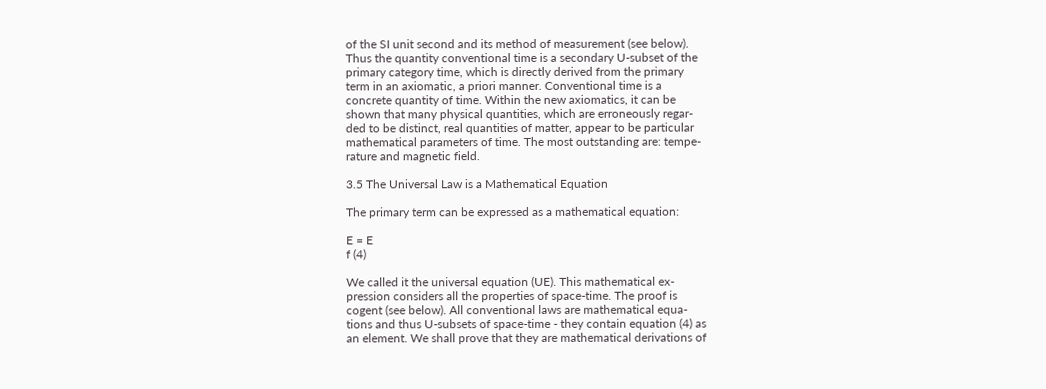of the SI unit second and its method of measurement (see below).
Thus the quantity conventional time is a secondary U-subset of the
primary category time, which is directly derived from the primary
term in an axiomatic, a priori manner. Conventional time is a
concrete quantity of time. Within the new axiomatics, it can be
shown that many physical quantities, which are erroneously regar-
ded to be distinct, real quantities of matter, appear to be particular
mathematical parameters of time. The most outstanding are: tempe-
rature and magnetic field.

3.5 The Universal Law is a Mathematical Equation

The primary term can be expressed as a mathematical equation:

E = E
f (4)

We called it the universal equation (UE). This mathematical ex-
pression considers all the properties of space-time. The proof is
cogent (see below). All conventional laws are mathematical equa-
tions and thus U-subsets of space-time - they contain equation (4) as
an element. We shall prove that they are mathematical derivations of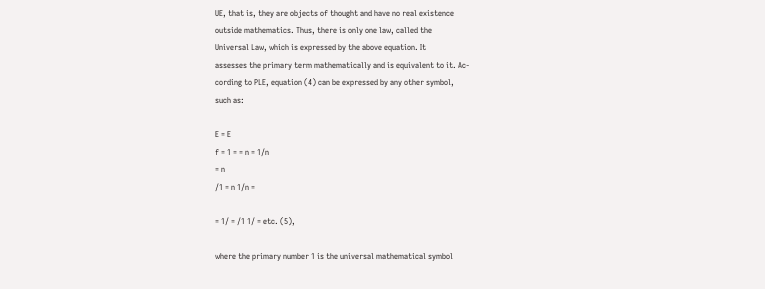UE, that is, they are objects of thought and have no real existence
outside mathematics. Thus, there is only one law, called the
Universal Law, which is expressed by the above equation. It
assesses the primary term mathematically and is equivalent to it. Ac-
cording to PLE, equation (4) can be expressed by any other symbol,
such as:

E = E
f = 1 = = n = 1/n
= n
/1 = n 1/n =

= 1/ = /1 1/ = etc. (5),

where the primary number 1 is the universal mathematical symbol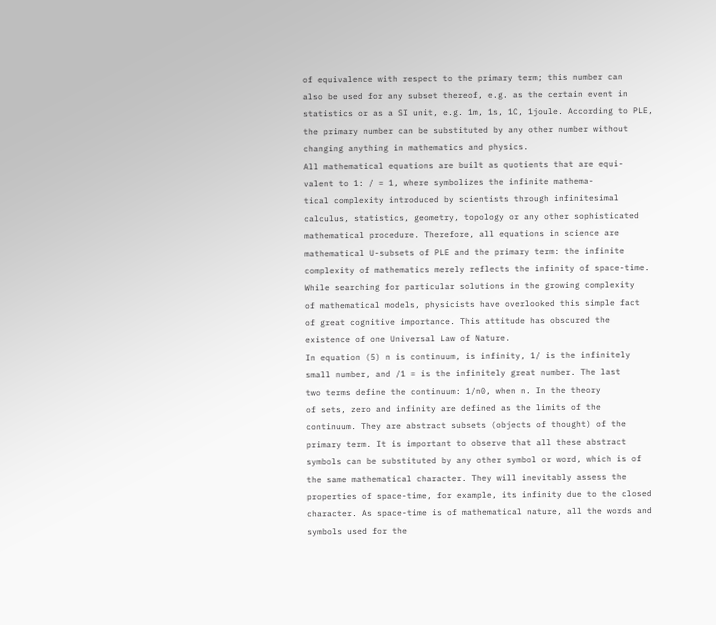of equivalence with respect to the primary term; this number can
also be used for any subset thereof, e.g. as the certain event in
statistics or as a SI unit, e.g. 1m, 1s, 1C, 1joule. According to PLE,
the primary number can be substituted by any other number without
changing anything in mathematics and physics.
All mathematical equations are built as quotients that are equi-
valent to 1: / = 1, where symbolizes the infinite mathema-
tical complexity introduced by scientists through infinitesimal
calculus, statistics, geometry, topology or any other sophisticated
mathematical procedure. Therefore, all equations in science are
mathematical U-subsets of PLE and the primary term: the infinite
complexity of mathematics merely reflects the infinity of space-time.
While searching for particular solutions in the growing complexity
of mathematical models, physicists have overlooked this simple fact
of great cognitive importance. This attitude has obscured the
existence of one Universal Law of Nature.
In equation (5) n is continuum, is infinity, 1/ is the infinitely
small number, and /1 = is the infinitely great number. The last
two terms define the continuum: 1/n0, when n. In the theory
of sets, zero and infinity are defined as the limits of the
continuum. They are abstract subsets (objects of thought) of the
primary term. It is important to observe that all these abstract
symbols can be substituted by any other symbol or word, which is of
the same mathematical character. They will inevitably assess the
properties of space-time, for example, its infinity due to the closed
character. As space-time is of mathematical nature, all the words and
symbols used for the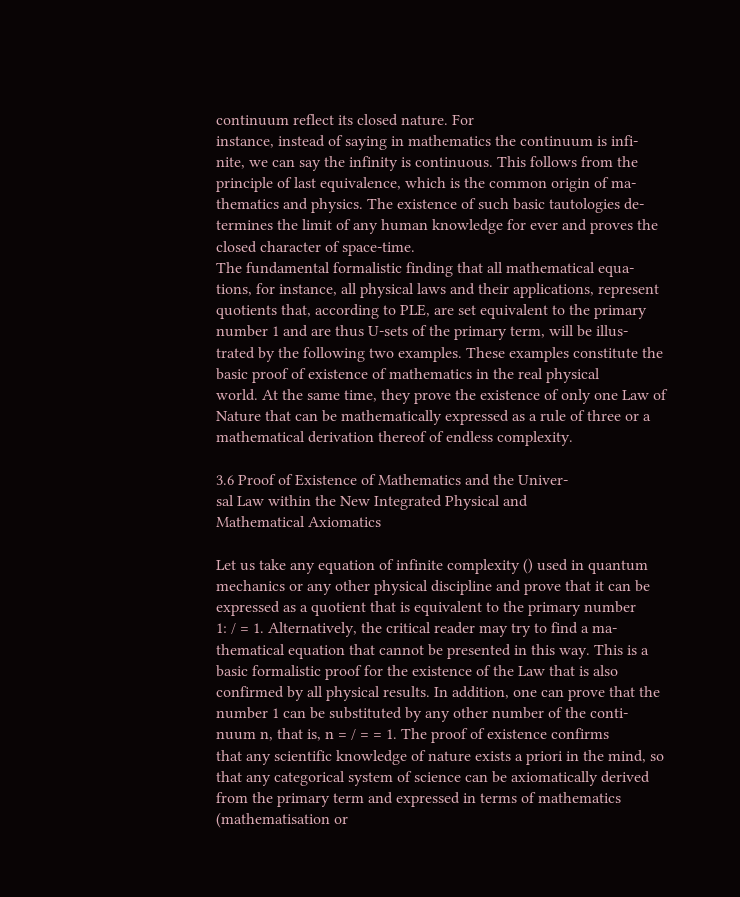continuum reflect its closed nature. For
instance, instead of saying in mathematics the continuum is infi-
nite, we can say the infinity is continuous. This follows from the
principle of last equivalence, which is the common origin of ma-
thematics and physics. The existence of such basic tautologies de-
termines the limit of any human knowledge for ever and proves the
closed character of space-time.
The fundamental formalistic finding that all mathematical equa-
tions, for instance, all physical laws and their applications, represent
quotients that, according to PLE, are set equivalent to the primary
number 1 and are thus U-sets of the primary term, will be illus-
trated by the following two examples. These examples constitute the
basic proof of existence of mathematics in the real physical
world. At the same time, they prove the existence of only one Law of
Nature that can be mathematically expressed as a rule of three or a
mathematical derivation thereof of endless complexity.

3.6 Proof of Existence of Mathematics and the Univer-
sal Law within the New Integrated Physical and
Mathematical Axiomatics

Let us take any equation of infinite complexity () used in quantum
mechanics or any other physical discipline and prove that it can be
expressed as a quotient that is equivalent to the primary number
1: / = 1. Alternatively, the critical reader may try to find a ma-
thematical equation that cannot be presented in this way. This is a
basic formalistic proof for the existence of the Law that is also
confirmed by all physical results. In addition, one can prove that the
number 1 can be substituted by any other number of the conti-
nuum n, that is, n = / = = 1. The proof of existence confirms
that any scientific knowledge of nature exists a priori in the mind, so
that any categorical system of science can be axiomatically derived
from the primary term and expressed in terms of mathematics
(mathematisation or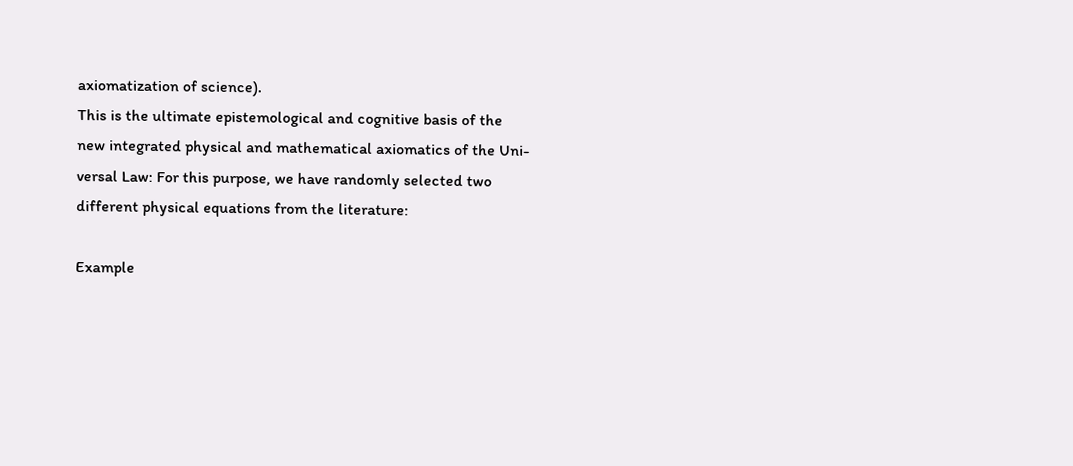axiomatization of science).
This is the ultimate epistemological and cognitive basis of the
new integrated physical and mathematical axiomatics of the Uni-
versal Law: For this purpose, we have randomly selected two
different physical equations from the literature:

Example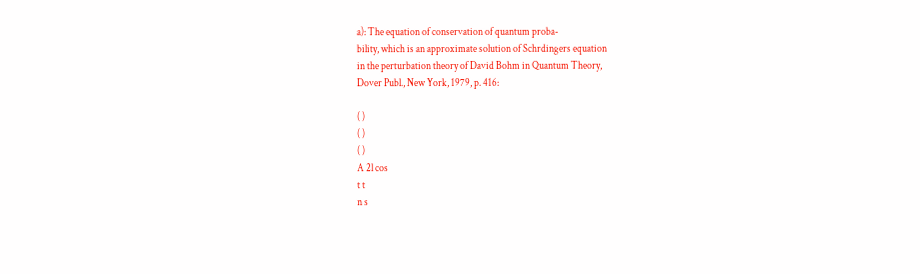a): The equation of conservation of quantum proba-
bility, which is an approximate solution of Schrdingers equation
in the perturbation theory of David Bohm in Quantum Theory,
Dover Publ., New York, 1979, p. 416:

( )
( )
( )
A 2l cos
t t
n s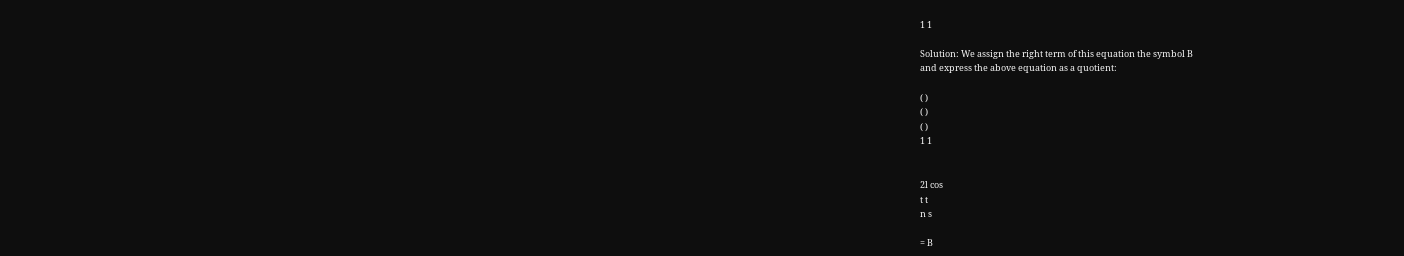1 1

Solution: We assign the right term of this equation the symbol B
and express the above equation as a quotient:

( )
( )
( )
1 1


2l cos
t t
n s

= B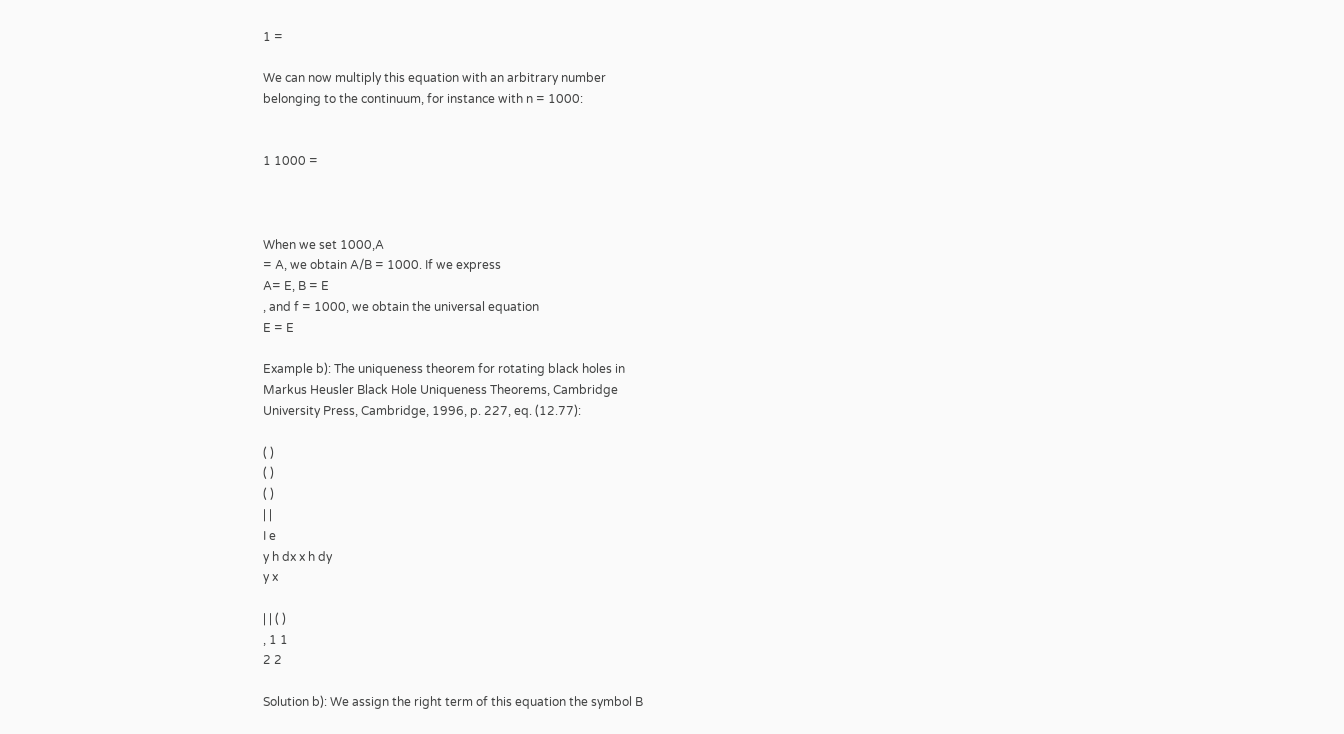1 =

We can now multiply this equation with an arbitrary number
belonging to the continuum, for instance with n = 1000:


1 1000 =



When we set 1000,A
= A, we obtain A/B = 1000. If we express
A= E, B = E
, and f = 1000, we obtain the universal equation
E = E

Example b): The uniqueness theorem for rotating black holes in
Markus Heusler Black Hole Uniqueness Theorems, Cambridge
University Press, Cambridge, 1996, p. 227, eq. (12.77):

( )
( )
( )
| |
I e
y h dx x h dy
y x

| | ( )
, 1 1
2 2

Solution b): We assign the right term of this equation the symbol B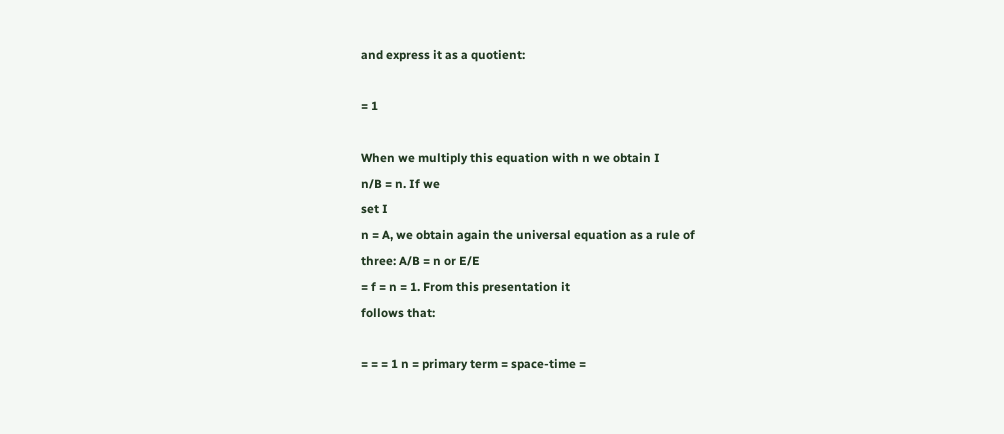and express it as a quotient:

= 1

When we multiply this equation with n we obtain I
n/B = n. If we
set I
n = A, we obtain again the universal equation as a rule of
three: A/B = n or E/E
= f = n = 1. From this presentation it
follows that:

= = = 1 n = primary term = space-time =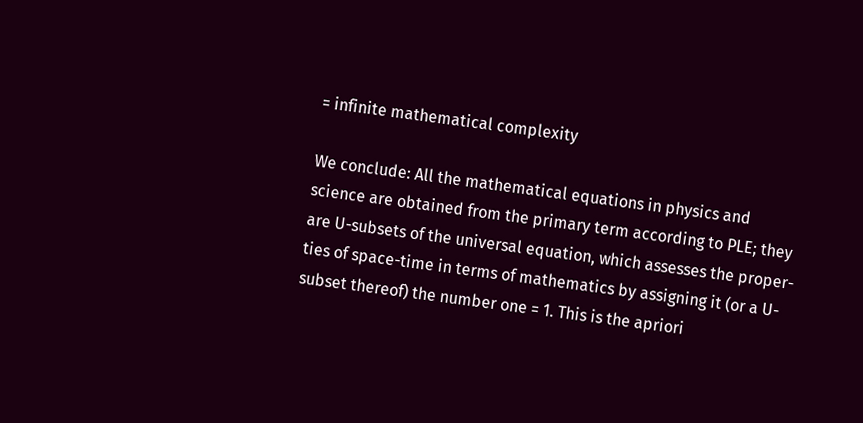= infinite mathematical complexity

We conclude: All the mathematical equations in physics and
science are obtained from the primary term according to PLE; they
are U-subsets of the universal equation, which assesses the proper-
ties of space-time in terms of mathematics by assigning it (or a U-
subset thereof) the number one = 1. This is the apriori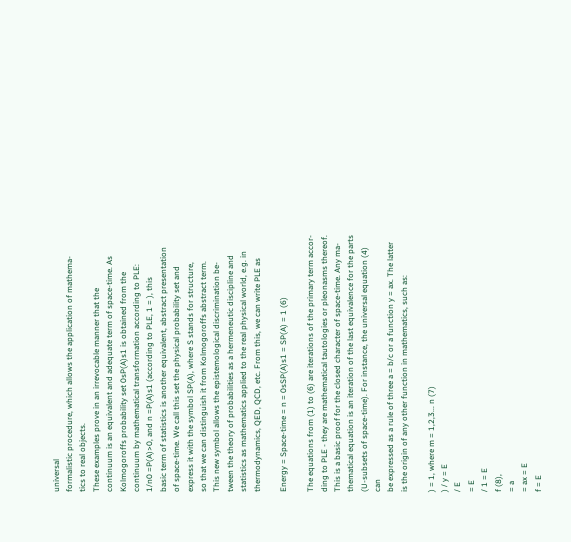universal
formalistic procedure, which allows the application of mathema-
tics to real objects.
These examples prove in an irrevocable manner that the
continuum is an equivalent and adequate term of space-time. As
Kolmogoroffs probability set 0sP(A)s1 is obtained from the
continuum by mathematical transformation according to PLE:
1/n0 =P(A)>0, and n =P(A)s1 (according to PLE, 1 = ), this
basic term of statistics is another equivalent, abstract presentation
of space-time. We call this set the physical probability set and
express it with the symbol SP(A), where S stands for structure,
so that we can distinguish it from Kolmogoroffs abstract term.
This new symbol allows the epistemological discrimination be-
tween the theory of probabilities as a hermeneutic discipline and
statistics as mathematics applied to the real physical world, e.g. in
thermodynamics, QED, QCD, etc. From this, we can write PLE as

Energy = Space-time = n = 0sSP(A)s1 = SP(A) = 1 (6)

The equations from (1) to (6) are iterations of the primary term accor-
ding to PLE - they are mathematical tautologies or pleonasms thereof.
This is a basic proof for the closed character of space-time. Any ma-
thematical equation is an iteration of the last equivalence for the parts
(U-subsets of space-time). For instance, the universal equation (4) can
be expressed as a rule of three a = b/c or a function y = ax. The latter
is the origin of any other function in mathematics, such as:

) = 1, where m = 1,2,3... n (7)
) / y = E
/ E
= E
/ 1 = E
f (8),
= a
= ax = E
f = E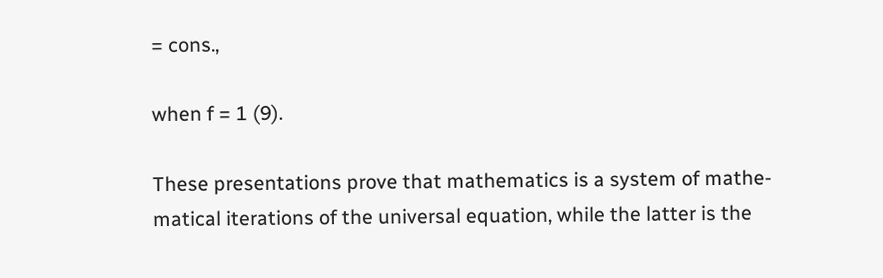= cons.,

when f = 1 (9).

These presentations prove that mathematics is a system of mathe-
matical iterations of the universal equation, while the latter is the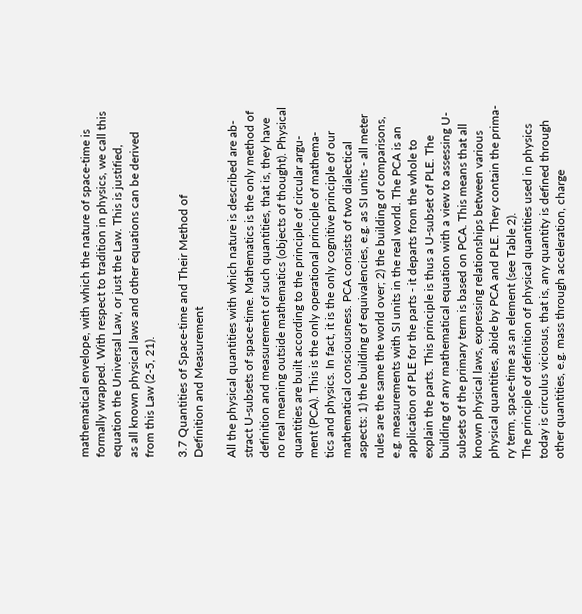mathematical envelope, with which the nature of space-time is
formally wrapped. With respect to tradition in physics, we call this
equation the Universal Law, or just the Law. This is justified,
as all known physical laws and other equations can be derived
from this Law (2-5, 21).

3.7 Quantities of Space-time and Their Method of
Definition and Measurement

All the physical quantities with which nature is described are ab-
stract U-subsets of space-time. Mathematics is the only method of
definition and measurement of such quantities, that is, they have
no real meaning outside mathematics (objects of thought). Physical
quantities are built according to the principle of circular argu-
ment (PCA). This is the only operational principle of mathema-
tics and physics. In fact, it is the only cognitive principle of our
mathematical consciousness. PCA consists of two dialectical
aspects: 1) the building of equivalencies, e.g. as SI units - all meter
rules are the same the world over; 2) the building of comparisons,
e.g. measurements with SI units in the real world. The PCA is an
application of PLE for the parts - it departs from the whole to
explain the parts. This principle is thus a U-subset of PLE. The
building of any mathematical equation with a view to assessing U-
subsets of the primary term is based on PCA. This means that all
known physical laws, expressing relationships between various
physical quantities, abide by PCA and PLE. They contain the prima-
ry term, space-time as an element (see Table 2).
The principle of definition of physical quantities used in physics
today is circulus viciosus, that is, any quantity is defined through
other quantities, e.g. mass through acceleration, charge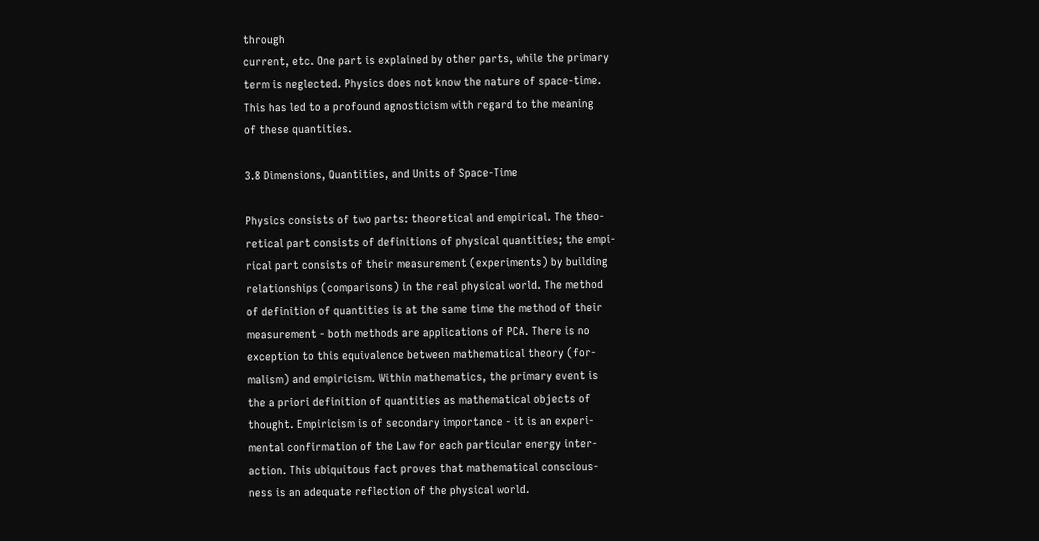through
current, etc. One part is explained by other parts, while the primary
term is neglected. Physics does not know the nature of space-time.
This has led to a profound agnosticism with regard to the meaning
of these quantities.

3.8 Dimensions, Quantities, and Units of Space-Time

Physics consists of two parts: theoretical and empirical. The theo-
retical part consists of definitions of physical quantities; the empi-
rical part consists of their measurement (experiments) by building
relationships (comparisons) in the real physical world. The method
of definition of quantities is at the same time the method of their
measurement - both methods are applications of PCA. There is no
exception to this equivalence between mathematical theory (for-
malism) and empiricism. Within mathematics, the primary event is
the a priori definition of quantities as mathematical objects of
thought. Empiricism is of secondary importance - it is an experi-
mental confirmation of the Law for each particular energy inter-
action. This ubiquitous fact proves that mathematical conscious-
ness is an adequate reflection of the physical world.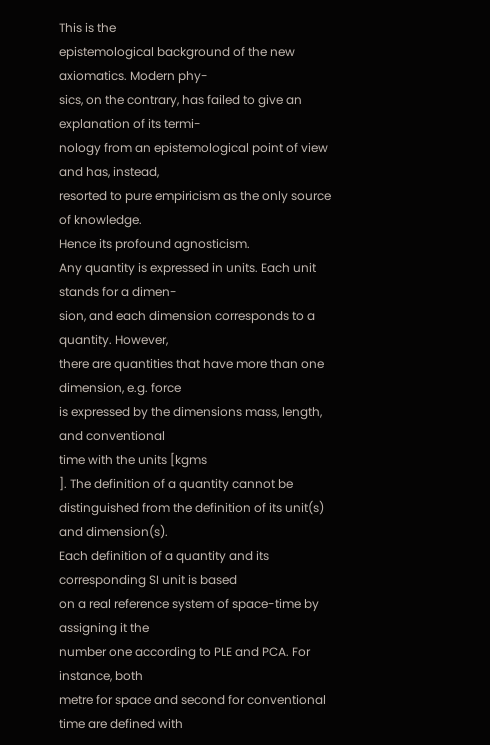This is the
epistemological background of the new axiomatics. Modern phy-
sics, on the contrary, has failed to give an explanation of its termi-
nology from an epistemological point of view and has, instead,
resorted to pure empiricism as the only source of knowledge.
Hence its profound agnosticism.
Any quantity is expressed in units. Each unit stands for a dimen-
sion, and each dimension corresponds to a quantity. However,
there are quantities that have more than one dimension, e.g. force
is expressed by the dimensions mass, length, and conventional
time with the units [kgms
]. The definition of a quantity cannot be
distinguished from the definition of its unit(s) and dimension(s).
Each definition of a quantity and its corresponding SI unit is based
on a real reference system of space-time by assigning it the
number one according to PLE and PCA. For instance, both
metre for space and second for conventional time are defined with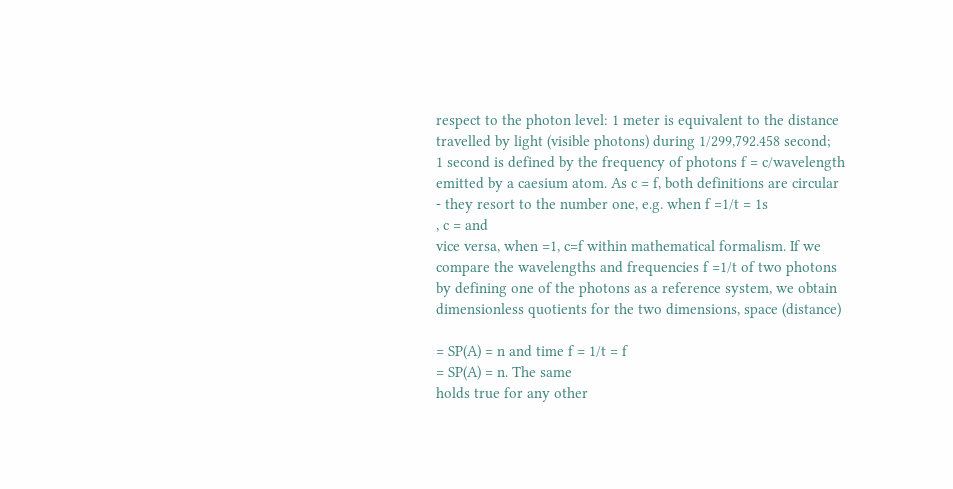respect to the photon level: 1 meter is equivalent to the distance
travelled by light (visible photons) during 1/299,792.458 second;
1 second is defined by the frequency of photons f = c/wavelength
emitted by a caesium atom. As c = f, both definitions are circular
- they resort to the number one, e.g. when f =1/t = 1s
, c = and
vice versa, when =1, c=f within mathematical formalism. If we
compare the wavelengths and frequencies f =1/t of two photons
by defining one of the photons as a reference system, we obtain
dimensionless quotients for the two dimensions, space (distance)

= SP(A) = n and time f = 1/t = f
= SP(A) = n. The same
holds true for any other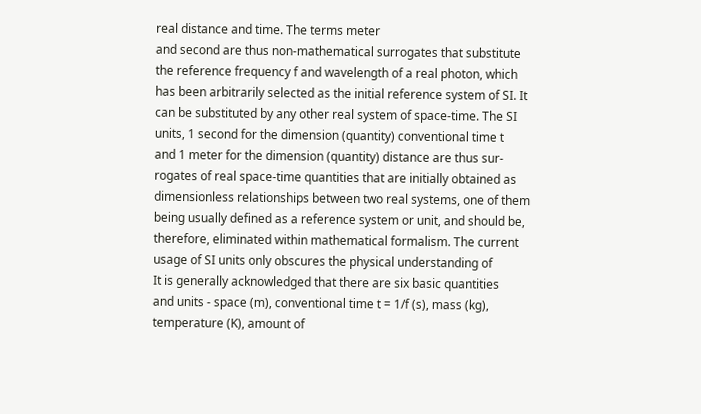real distance and time. The terms meter
and second are thus non-mathematical surrogates that substitute
the reference frequency f and wavelength of a real photon, which
has been arbitrarily selected as the initial reference system of SI. It
can be substituted by any other real system of space-time. The SI
units, 1 second for the dimension (quantity) conventional time t
and 1 meter for the dimension (quantity) distance are thus sur-
rogates of real space-time quantities that are initially obtained as
dimensionless relationships between two real systems, one of them
being usually defined as a reference system or unit, and should be,
therefore, eliminated within mathematical formalism. The current
usage of SI units only obscures the physical understanding of
It is generally acknowledged that there are six basic quantities
and units - space (m), conventional time t = 1/f (s), mass (kg),
temperature (K), amount of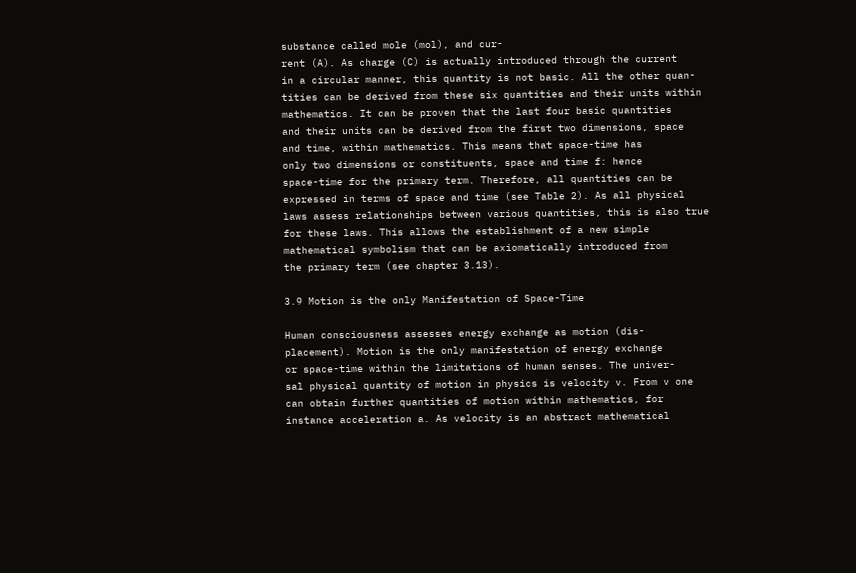substance called mole (mol), and cur-
rent (A). As charge (C) is actually introduced through the current
in a circular manner, this quantity is not basic. All the other quan-
tities can be derived from these six quantities and their units within
mathematics. It can be proven that the last four basic quantities
and their units can be derived from the first two dimensions, space
and time, within mathematics. This means that space-time has
only two dimensions or constituents, space and time f: hence
space-time for the primary term. Therefore, all quantities can be
expressed in terms of space and time (see Table 2). As all physical
laws assess relationships between various quantities, this is also true
for these laws. This allows the establishment of a new simple
mathematical symbolism that can be axiomatically introduced from
the primary term (see chapter 3.13).

3.9 Motion is the only Manifestation of Space-Time

Human consciousness assesses energy exchange as motion (dis-
placement). Motion is the only manifestation of energy exchange
or space-time within the limitations of human senses. The univer-
sal physical quantity of motion in physics is velocity v. From v one
can obtain further quantities of motion within mathematics, for
instance acceleration a. As velocity is an abstract mathematical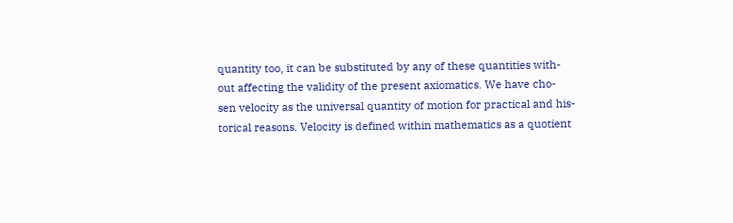quantity too, it can be substituted by any of these quantities with-
out affecting the validity of the present axiomatics. We have cho-
sen velocity as the universal quantity of motion for practical and his-
torical reasons. Velocity is defined within mathematics as a quotient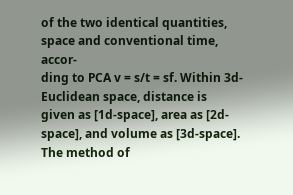of the two identical quantities, space and conventional time, accor-
ding to PCA v = s/t = sf. Within 3d-Euclidean space, distance is
given as [1d-space], area as [2d-space], and volume as [3d-space].
The method of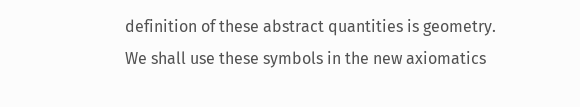definition of these abstract quantities is geometry.
We shall use these symbols in the new axiomatics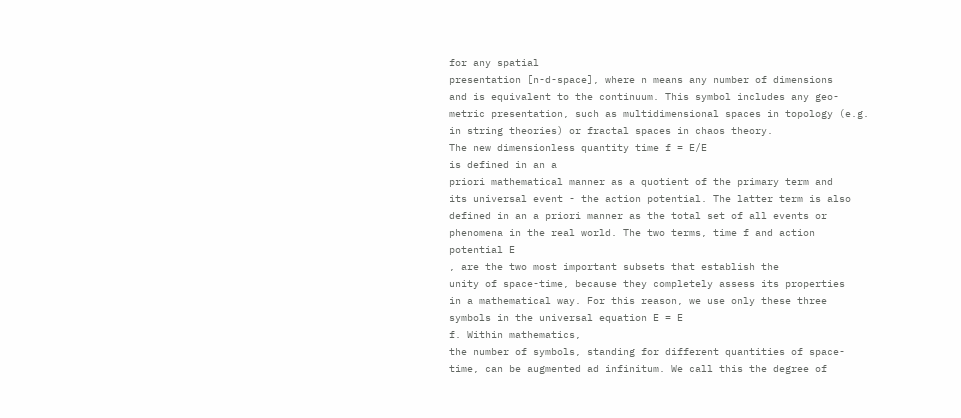for any spatial
presentation [n-d-space], where n means any number of dimensions
and is equivalent to the continuum. This symbol includes any geo-
metric presentation, such as multidimensional spaces in topology (e.g.
in string theories) or fractal spaces in chaos theory.
The new dimensionless quantity time f = E/E
is defined in an a
priori mathematical manner as a quotient of the primary term and
its universal event - the action potential. The latter term is also
defined in an a priori manner as the total set of all events or
phenomena in the real world. The two terms, time f and action
potential E
, are the two most important subsets that establish the
unity of space-time, because they completely assess its properties
in a mathematical way. For this reason, we use only these three
symbols in the universal equation E = E
f. Within mathematics,
the number of symbols, standing for different quantities of space-
time, can be augmented ad infinitum. We call this the degree of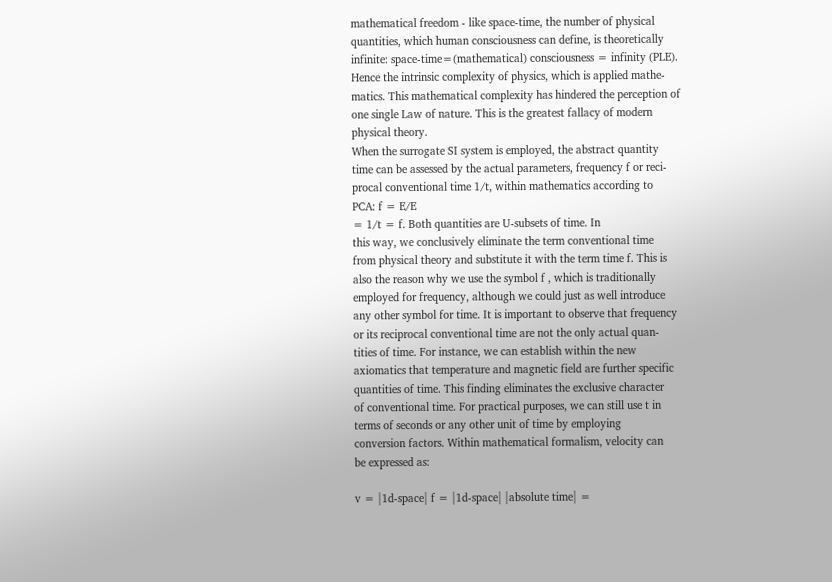mathematical freedom - like space-time, the number of physical
quantities, which human consciousness can define, is theoretically
infinite: space-time=(mathematical) consciousness = infinity (PLE).
Hence the intrinsic complexity of physics, which is applied mathe-
matics. This mathematical complexity has hindered the perception of
one single Law of nature. This is the greatest fallacy of modern
physical theory.
When the surrogate SI system is employed, the abstract quantity
time can be assessed by the actual parameters, frequency f or reci-
procal conventional time 1/t, within mathematics according to
PCA: f = E/E
= 1/t = f. Both quantities are U-subsets of time. In
this way, we conclusively eliminate the term conventional time
from physical theory and substitute it with the term time f. This is
also the reason why we use the symbol f , which is traditionally
employed for frequency, although we could just as well introduce
any other symbol for time. It is important to observe that frequency
or its reciprocal conventional time are not the only actual quan-
tities of time. For instance, we can establish within the new
axiomatics that temperature and magnetic field are further specific
quantities of time. This finding eliminates the exclusive character
of conventional time. For practical purposes, we can still use t in
terms of seconds or any other unit of time by employing
conversion factors. Within mathematical formalism, velocity can
be expressed as:

v = |1d-space| f = |1d-space| |absolute time| =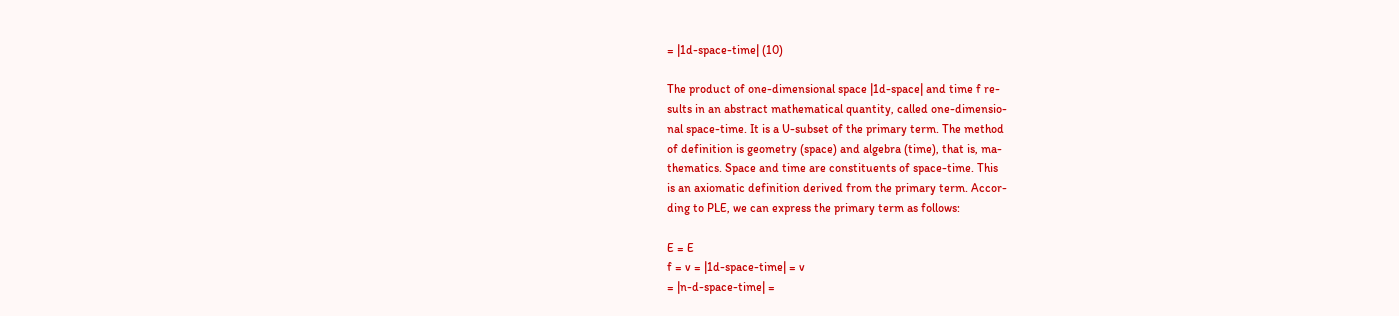= |1d-space-time| (10)

The product of one-dimensional space |1d-space| and time f re-
sults in an abstract mathematical quantity, called one-dimensio-
nal space-time. It is a U-subset of the primary term. The method
of definition is geometry (space) and algebra (time), that is, ma-
thematics. Space and time are constituents of space-time. This
is an axiomatic definition derived from the primary term. Accor-
ding to PLE, we can express the primary term as follows:

E = E
f = v = |1d-space-time| = v
= |n-d-space-time| =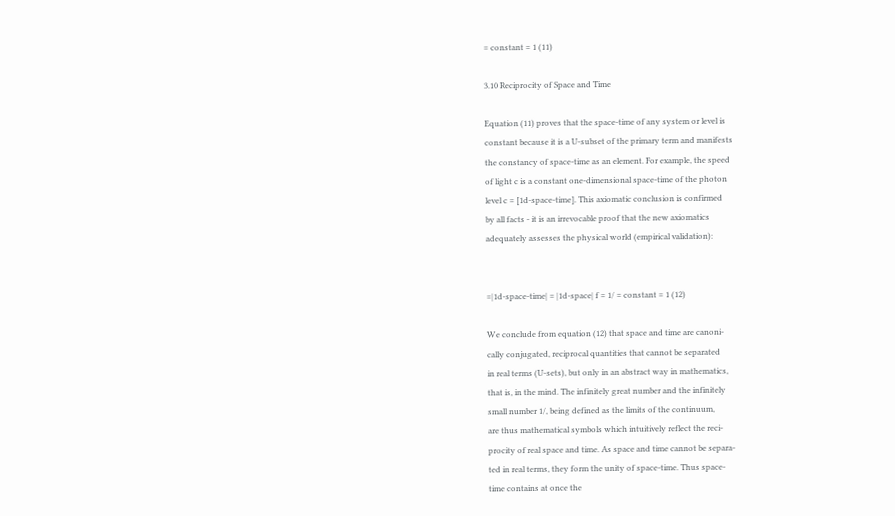= constant = 1 (11)

3.10 Reciprocity of Space and Time

Equation (11) proves that the space-time of any system or level is
constant because it is a U-subset of the primary term and manifests
the constancy of space-time as an element. For example, the speed
of light c is a constant one-dimensional space-time of the photon
level c = [1d-space-time]. This axiomatic conclusion is confirmed
by all facts - it is an irrevocable proof that the new axiomatics
adequately assesses the physical world (empirical validation):


=|1d-space-time| = |1d-space| f = 1/ = constant = 1 (12)

We conclude from equation (12) that space and time are canoni-
cally conjugated, reciprocal quantities that cannot be separated
in real terms (U-sets), but only in an abstract way in mathematics,
that is, in the mind. The infinitely great number and the infinitely
small number 1/, being defined as the limits of the continuum,
are thus mathematical symbols which intuitively reflect the reci-
procity of real space and time. As space and time cannot be separa-
ted in real terms, they form the unity of space-time. Thus space-
time contains at once the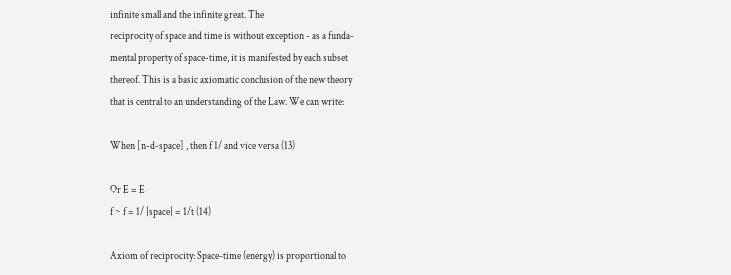infinite small and the infinite great. The
reciprocity of space and time is without exception - as a funda-
mental property of space-time, it is manifested by each subset
thereof. This is a basic axiomatic conclusion of the new theory
that is central to an understanding of the Law. We can write:

When [n-d-space] , then f 1/ and vice versa (13)

Or E = E
f ~ f = 1/ |space| = 1/t (14)

Axiom of reciprocity: Space-time (energy) is proportional to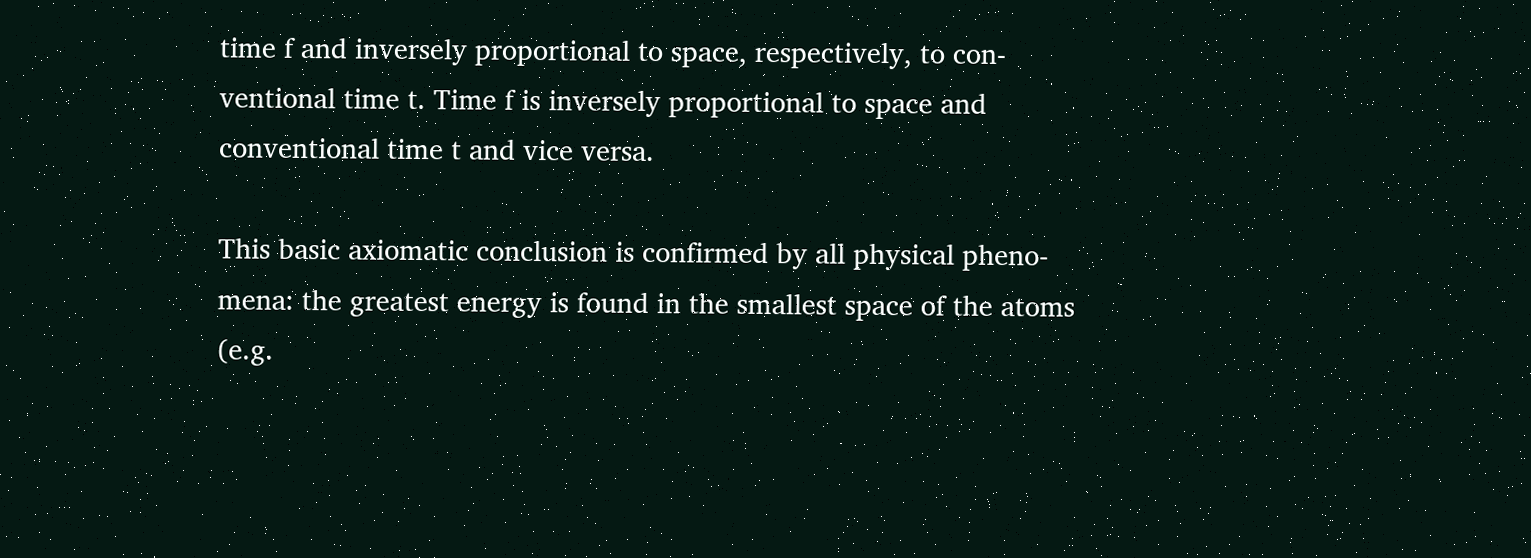time f and inversely proportional to space, respectively, to con-
ventional time t. Time f is inversely proportional to space and
conventional time t and vice versa.

This basic axiomatic conclusion is confirmed by all physical pheno-
mena: the greatest energy is found in the smallest space of the atoms
(e.g.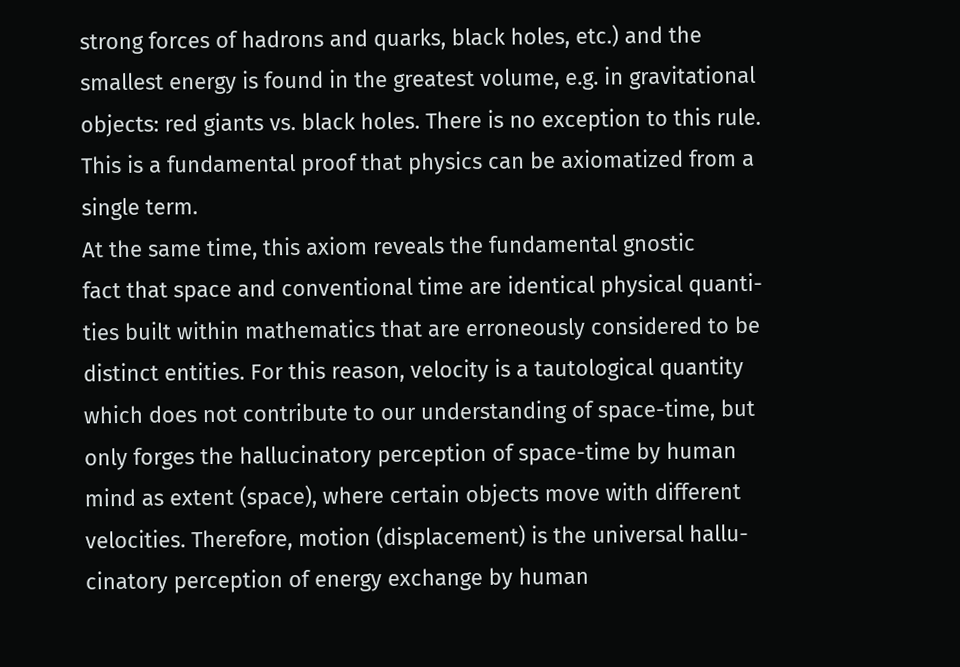strong forces of hadrons and quarks, black holes, etc.) and the
smallest energy is found in the greatest volume, e.g. in gravitational
objects: red giants vs. black holes. There is no exception to this rule.
This is a fundamental proof that physics can be axiomatized from a
single term.
At the same time, this axiom reveals the fundamental gnostic
fact that space and conventional time are identical physical quanti-
ties built within mathematics that are erroneously considered to be
distinct entities. For this reason, velocity is a tautological quantity
which does not contribute to our understanding of space-time, but
only forges the hallucinatory perception of space-time by human
mind as extent (space), where certain objects move with different
velocities. Therefore, motion (displacement) is the universal hallu-
cinatory perception of energy exchange by human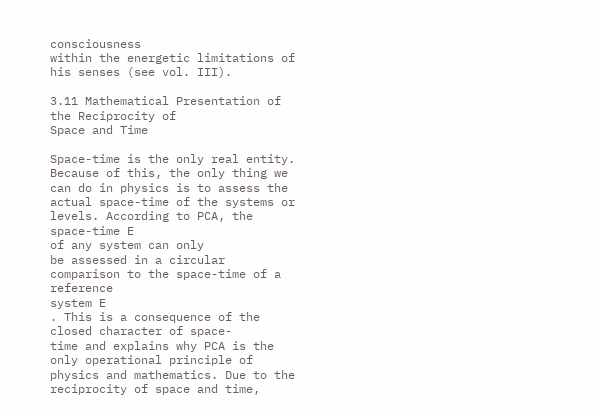consciousness
within the energetic limitations of his senses (see vol. III).

3.11 Mathematical Presentation of the Reciprocity of
Space and Time

Space-time is the only real entity. Because of this, the only thing we
can do in physics is to assess the actual space-time of the systems or
levels. According to PCA, the space-time E
of any system can only
be assessed in a circular comparison to the space-time of a reference
system E
. This is a consequence of the closed character of space-
time and explains why PCA is the only operational principle of
physics and mathematics. Due to the reciprocity of space and time,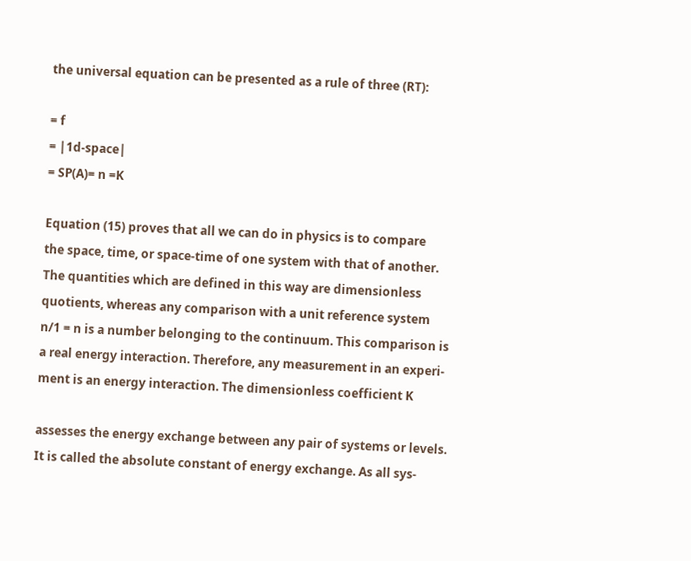the universal equation can be presented as a rule of three (RT):

= f
= |1d-space|
= SP(A)= n =K

Equation (15) proves that all we can do in physics is to compare
the space, time, or space-time of one system with that of another.
The quantities which are defined in this way are dimensionless
quotients, whereas any comparison with a unit reference system
n/1 = n is a number belonging to the continuum. This comparison is
a real energy interaction. Therefore, any measurement in an experi-
ment is an energy interaction. The dimensionless coefficient K

assesses the energy exchange between any pair of systems or levels.
It is called the absolute constant of energy exchange. As all sys-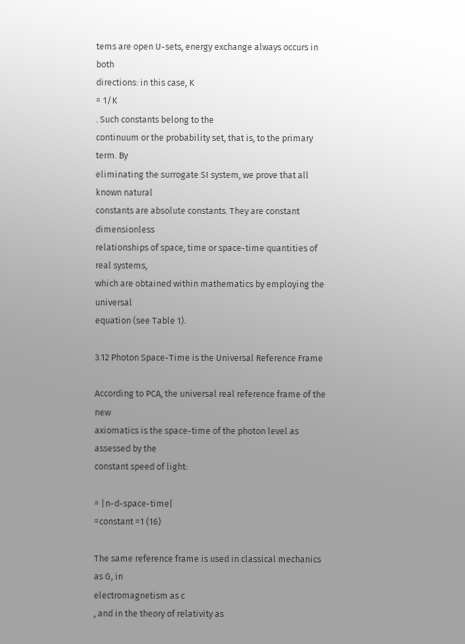tems are open U-sets, energy exchange always occurs in both
directions: in this case, K
= 1/K
. Such constants belong to the
continuum or the probability set, that is, to the primary term. By
eliminating the surrogate SI system, we prove that all known natural
constants are absolute constants. They are constant dimensionless
relationships of space, time or space-time quantities of real systems,
which are obtained within mathematics by employing the universal
equation (see Table 1).

3.12 Photon Space-Time is the Universal Reference Frame

According to PCA, the universal real reference frame of the new
axiomatics is the space-time of the photon level as assessed by the
constant speed of light:

= |n-d-space-time|
=constant =1 (16)

The same reference frame is used in classical mechanics as G, in
electromagnetism as c
, and in the theory of relativity as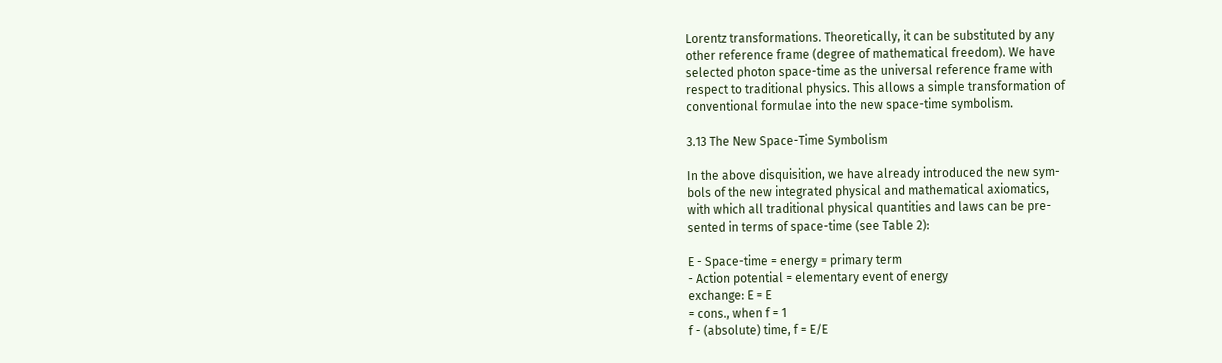Lorentz transformations. Theoretically, it can be substituted by any
other reference frame (degree of mathematical freedom). We have
selected photon space-time as the universal reference frame with
respect to traditional physics. This allows a simple transformation of
conventional formulae into the new space-time symbolism.

3.13 The New Space-Time Symbolism

In the above disquisition, we have already introduced the new sym-
bols of the new integrated physical and mathematical axiomatics,
with which all traditional physical quantities and laws can be pre-
sented in terms of space-time (see Table 2):

E - Space-time = energy = primary term
- Action potential = elementary event of energy
exchange: E = E
= cons., when f = 1
f - (absolute) time, f = E/E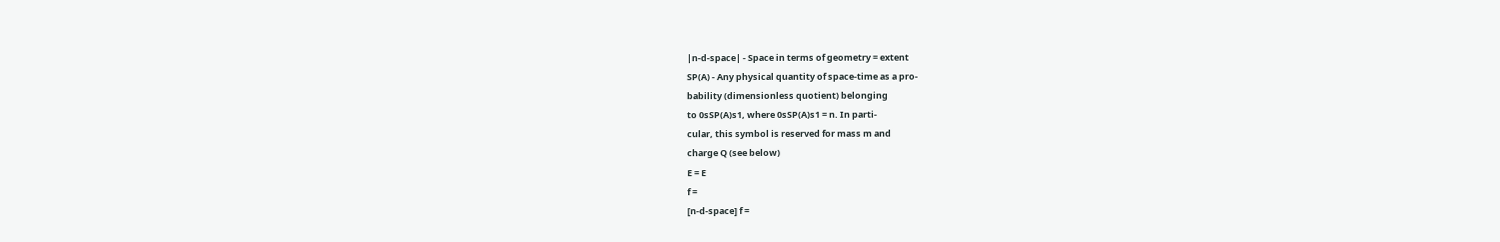|n-d-space| - Space in terms of geometry = extent
SP(A) - Any physical quantity of space-time as a pro-
bability (dimensionless quotient) belonging
to 0sSP(A)s1, where 0sSP(A)s1 = n. In parti-
cular, this symbol is reserved for mass m and
charge Q (see below)
E = E
f =
[n-d-space] f =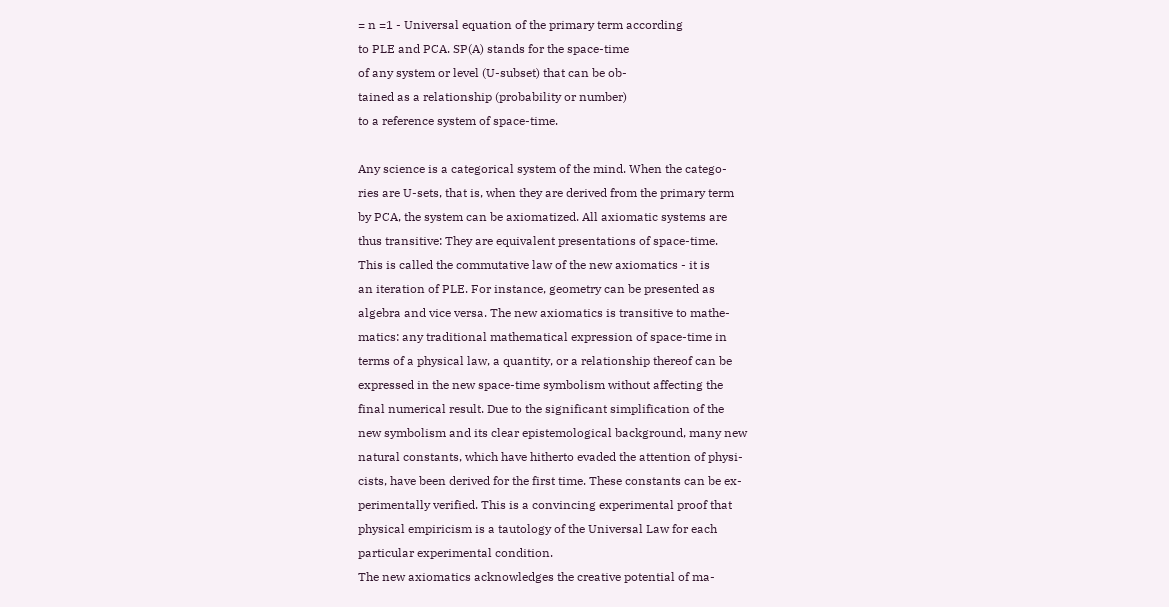= n =1 - Universal equation of the primary term according
to PLE and PCA. SP(A) stands for the space-time
of any system or level (U-subset) that can be ob-
tained as a relationship (probability or number)
to a reference system of space-time.

Any science is a categorical system of the mind. When the catego-
ries are U-sets, that is, when they are derived from the primary term
by PCA, the system can be axiomatized. All axiomatic systems are
thus transitive: They are equivalent presentations of space-time.
This is called the commutative law of the new axiomatics - it is
an iteration of PLE. For instance, geometry can be presented as
algebra and vice versa. The new axiomatics is transitive to mathe-
matics: any traditional mathematical expression of space-time in
terms of a physical law, a quantity, or a relationship thereof can be
expressed in the new space-time symbolism without affecting the
final numerical result. Due to the significant simplification of the
new symbolism and its clear epistemological background, many new
natural constants, which have hitherto evaded the attention of physi-
cists, have been derived for the first time. These constants can be ex-
perimentally verified. This is a convincing experimental proof that
physical empiricism is a tautology of the Universal Law for each
particular experimental condition.
The new axiomatics acknowledges the creative potential of ma-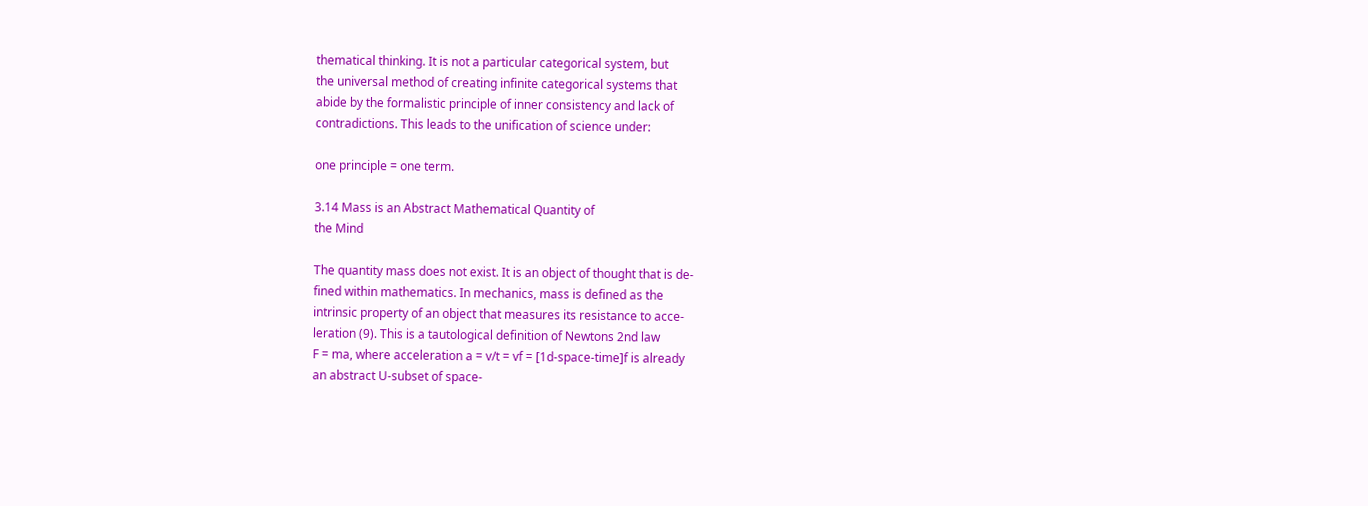thematical thinking. It is not a particular categorical system, but
the universal method of creating infinite categorical systems that
abide by the formalistic principle of inner consistency and lack of
contradictions. This leads to the unification of science under:

one principle = one term.

3.14 Mass is an Abstract Mathematical Quantity of
the Mind

The quantity mass does not exist. It is an object of thought that is de-
fined within mathematics. In mechanics, mass is defined as the
intrinsic property of an object that measures its resistance to acce-
leration (9). This is a tautological definition of Newtons 2nd law
F = ma, where acceleration a = v/t = vf = [1d-space-time]f is already
an abstract U-subset of space-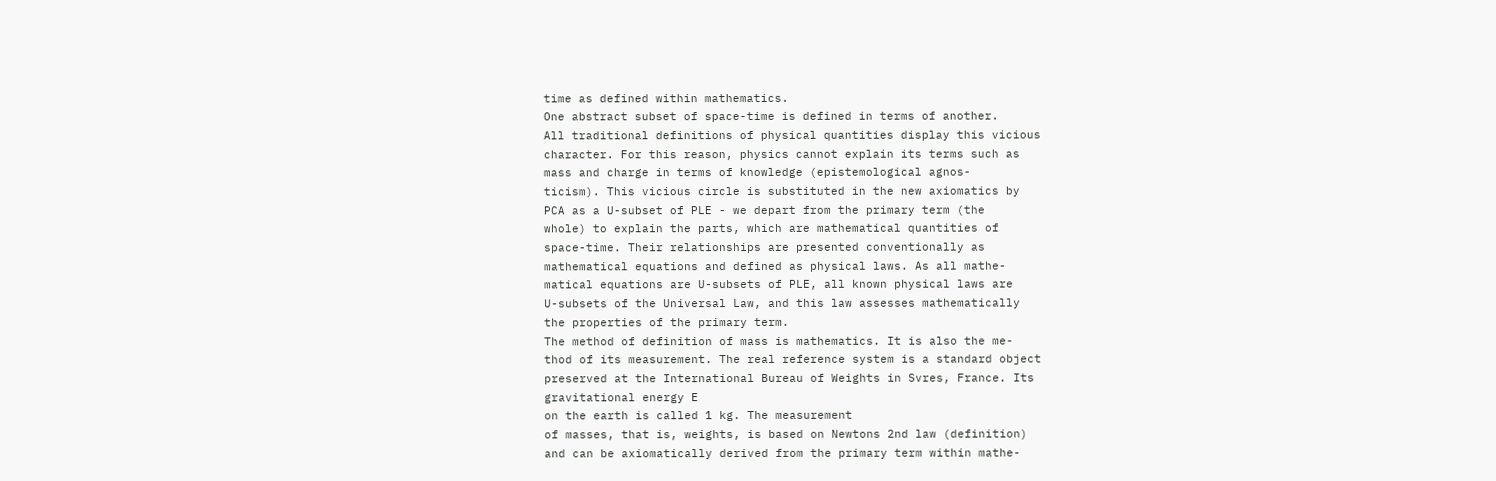time as defined within mathematics.
One abstract subset of space-time is defined in terms of another.
All traditional definitions of physical quantities display this vicious
character. For this reason, physics cannot explain its terms such as
mass and charge in terms of knowledge (epistemological agnos-
ticism). This vicious circle is substituted in the new axiomatics by
PCA as a U-subset of PLE - we depart from the primary term (the
whole) to explain the parts, which are mathematical quantities of
space-time. Their relationships are presented conventionally as
mathematical equations and defined as physical laws. As all mathe-
matical equations are U-subsets of PLE, all known physical laws are
U-subsets of the Universal Law, and this law assesses mathematically
the properties of the primary term.
The method of definition of mass is mathematics. It is also the me-
thod of its measurement. The real reference system is a standard object
preserved at the International Bureau of Weights in Svres, France. Its
gravitational energy E
on the earth is called 1 kg. The measurement
of masses, that is, weights, is based on Newtons 2nd law (definition)
and can be axiomatically derived from the primary term within mathe-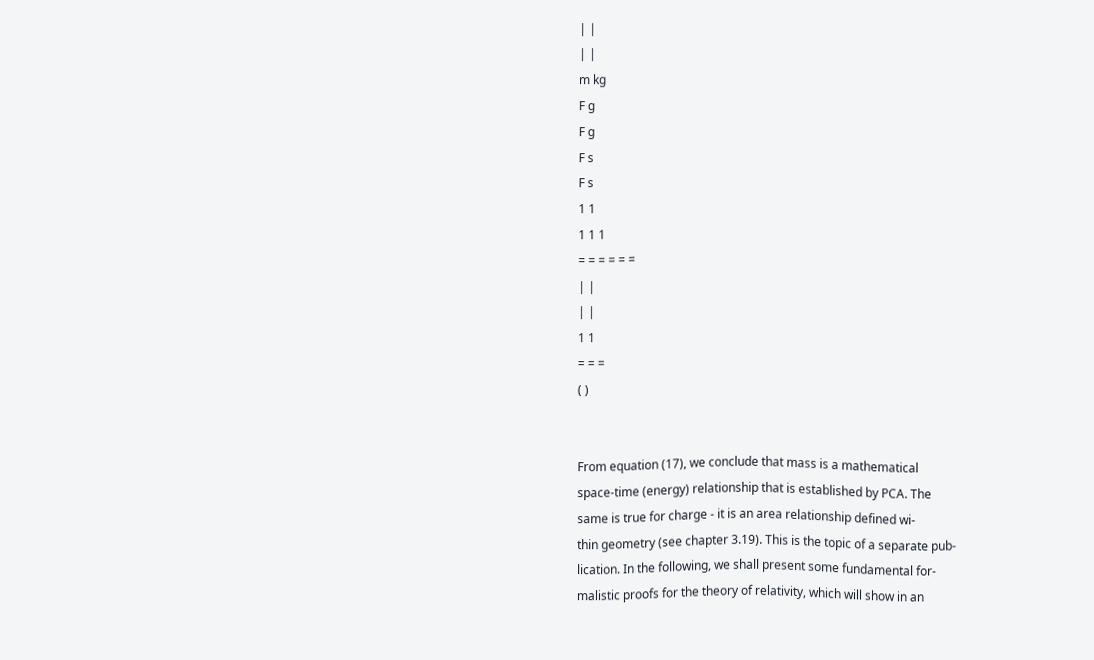| |
| |
m kg
F g
F g
F s
F s
1 1
1 1 1
= = = = = =
| |
| |
1 1
= = =
( )


From equation (17), we conclude that mass is a mathematical
space-time (energy) relationship that is established by PCA. The
same is true for charge - it is an area relationship defined wi-
thin geometry (see chapter 3.19). This is the topic of a separate pub-
lication. In the following, we shall present some fundamental for-
malistic proofs for the theory of relativity, which will show in an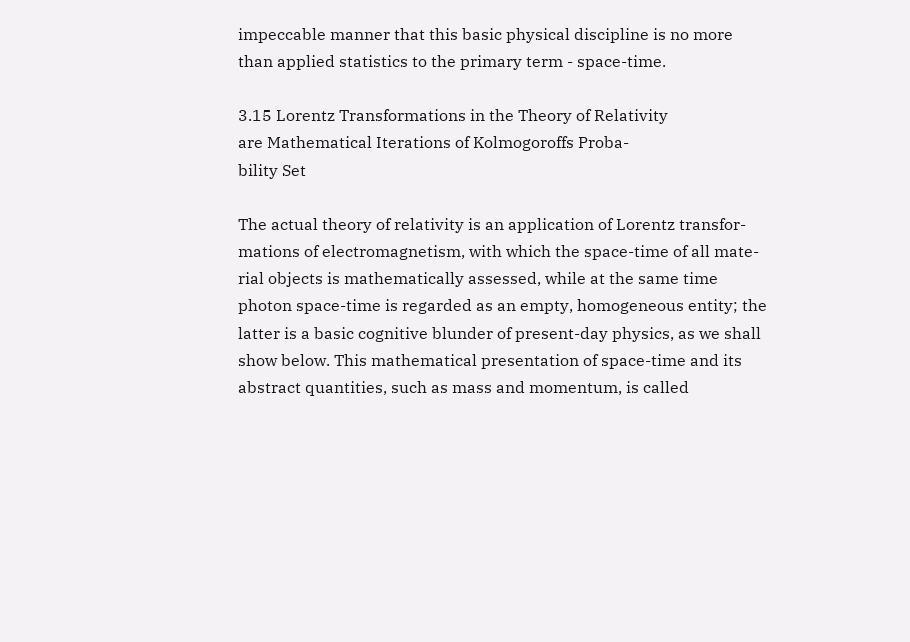impeccable manner that this basic physical discipline is no more
than applied statistics to the primary term - space-time.

3.15 Lorentz Transformations in the Theory of Relativity
are Mathematical Iterations of Kolmogoroffs Proba-
bility Set

The actual theory of relativity is an application of Lorentz transfor-
mations of electromagnetism, with which the space-time of all mate-
rial objects is mathematically assessed, while at the same time
photon space-time is regarded as an empty, homogeneous entity; the
latter is a basic cognitive blunder of present-day physics, as we shall
show below. This mathematical presentation of space-time and its
abstract quantities, such as mass and momentum, is called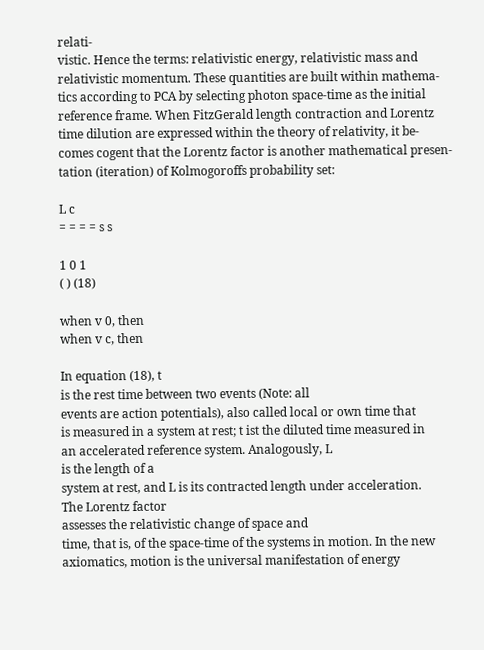relati-
vistic. Hence the terms: relativistic energy, relativistic mass and
relativistic momentum. These quantities are built within mathema-
tics according to PCA by selecting photon space-time as the initial
reference frame. When FitzGerald length contraction and Lorentz
time dilution are expressed within the theory of relativity, it be-
comes cogent that the Lorentz factor is another mathematical presen-
tation (iteration) of Kolmogoroffs probability set:

L c
= = = = s s

1 0 1
( ) (18)

when v 0, then
when v c, then

In equation (18), t
is the rest time between two events (Note: all
events are action potentials), also called local or own time that
is measured in a system at rest; t ist the diluted time measured in
an accelerated reference system. Analogously, L
is the length of a
system at rest, and L is its contracted length under acceleration.
The Lorentz factor
assesses the relativistic change of space and
time, that is, of the space-time of the systems in motion. In the new
axiomatics, motion is the universal manifestation of energy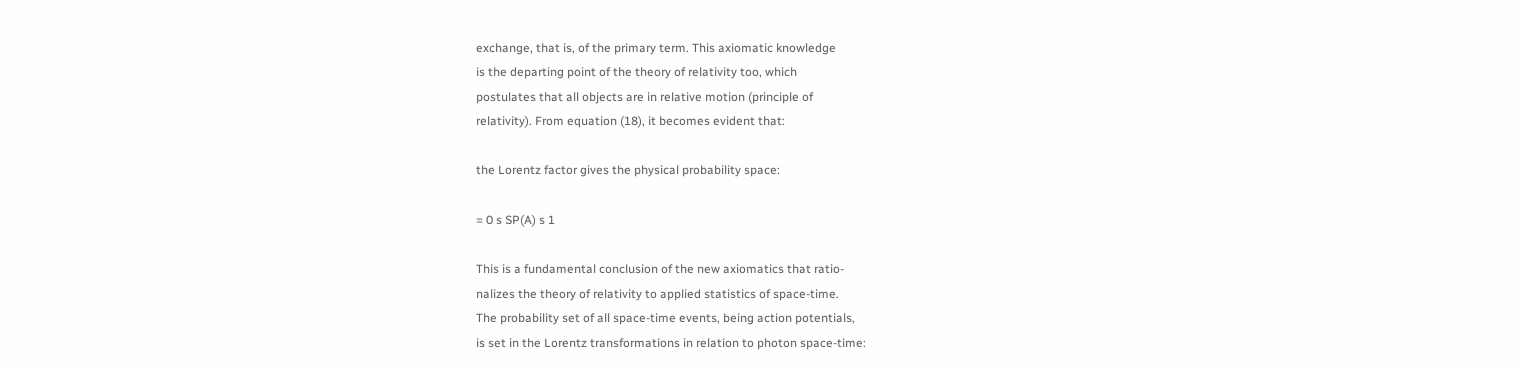exchange, that is, of the primary term. This axiomatic knowledge
is the departing point of the theory of relativity too, which
postulates that all objects are in relative motion (principle of
relativity). From equation (18), it becomes evident that:

the Lorentz factor gives the physical probability space:

= 0 s SP(A) s 1

This is a fundamental conclusion of the new axiomatics that ratio-
nalizes the theory of relativity to applied statistics of space-time.
The probability set of all space-time events, being action potentials,
is set in the Lorentz transformations in relation to photon space-time: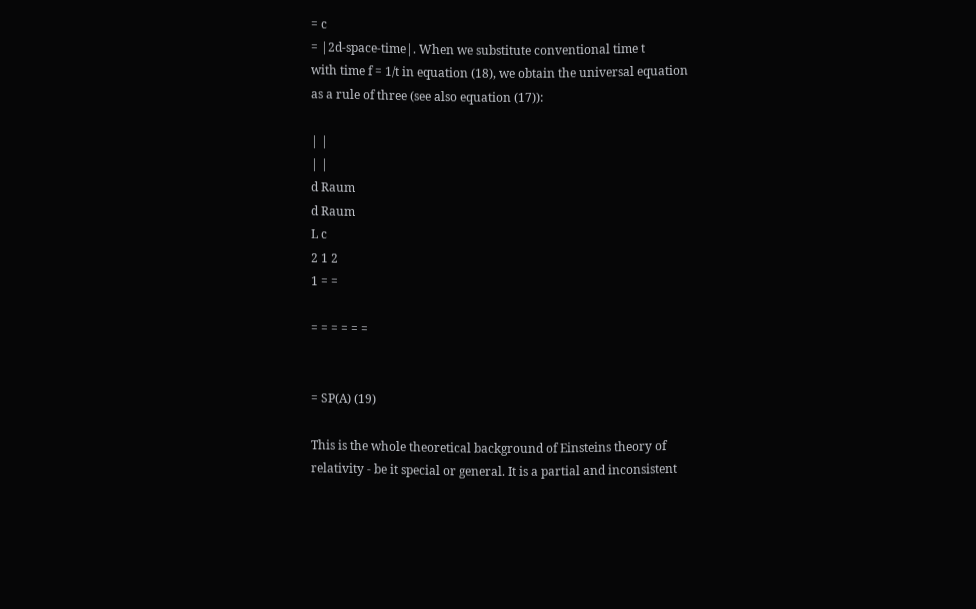= c
= |2d-space-time|. When we substitute conventional time t
with time f = 1/t in equation (18), we obtain the universal equation
as a rule of three (see also equation (17)):

| |
| |
d Raum
d Raum
L c
2 1 2
1 = =

= = = = = =


= SP(A) (19)

This is the whole theoretical background of Einsteins theory of
relativity - be it special or general. It is a partial and inconsistent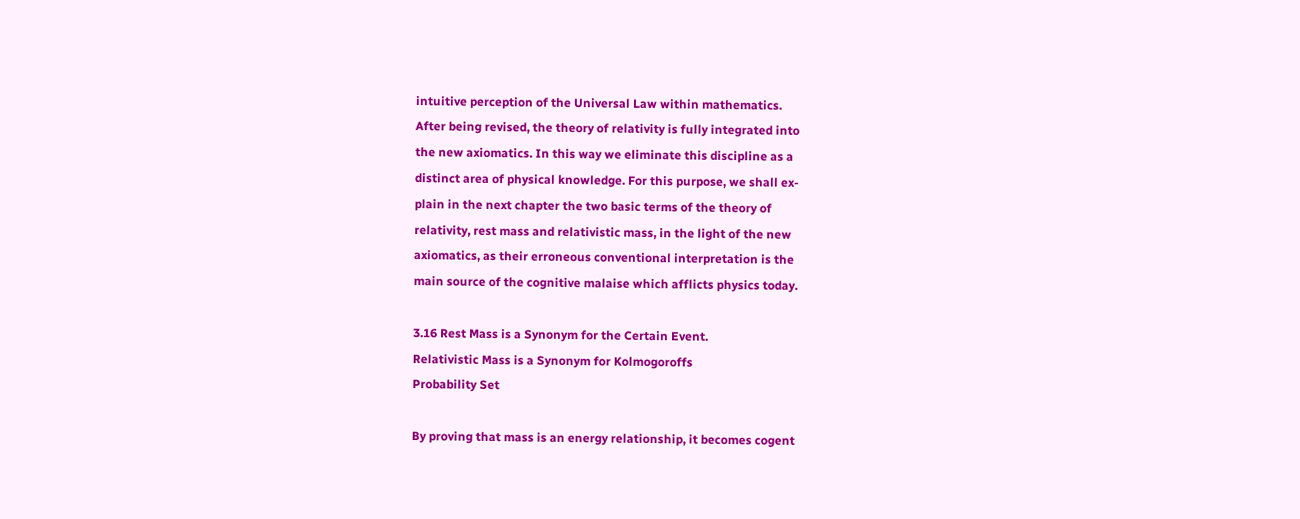intuitive perception of the Universal Law within mathematics.
After being revised, the theory of relativity is fully integrated into
the new axiomatics. In this way we eliminate this discipline as a
distinct area of physical knowledge. For this purpose, we shall ex-
plain in the next chapter the two basic terms of the theory of
relativity, rest mass and relativistic mass, in the light of the new
axiomatics, as their erroneous conventional interpretation is the
main source of the cognitive malaise which afflicts physics today.

3.16 Rest Mass is a Synonym for the Certain Event.
Relativistic Mass is a Synonym for Kolmogoroffs
Probability Set

By proving that mass is an energy relationship, it becomes cogent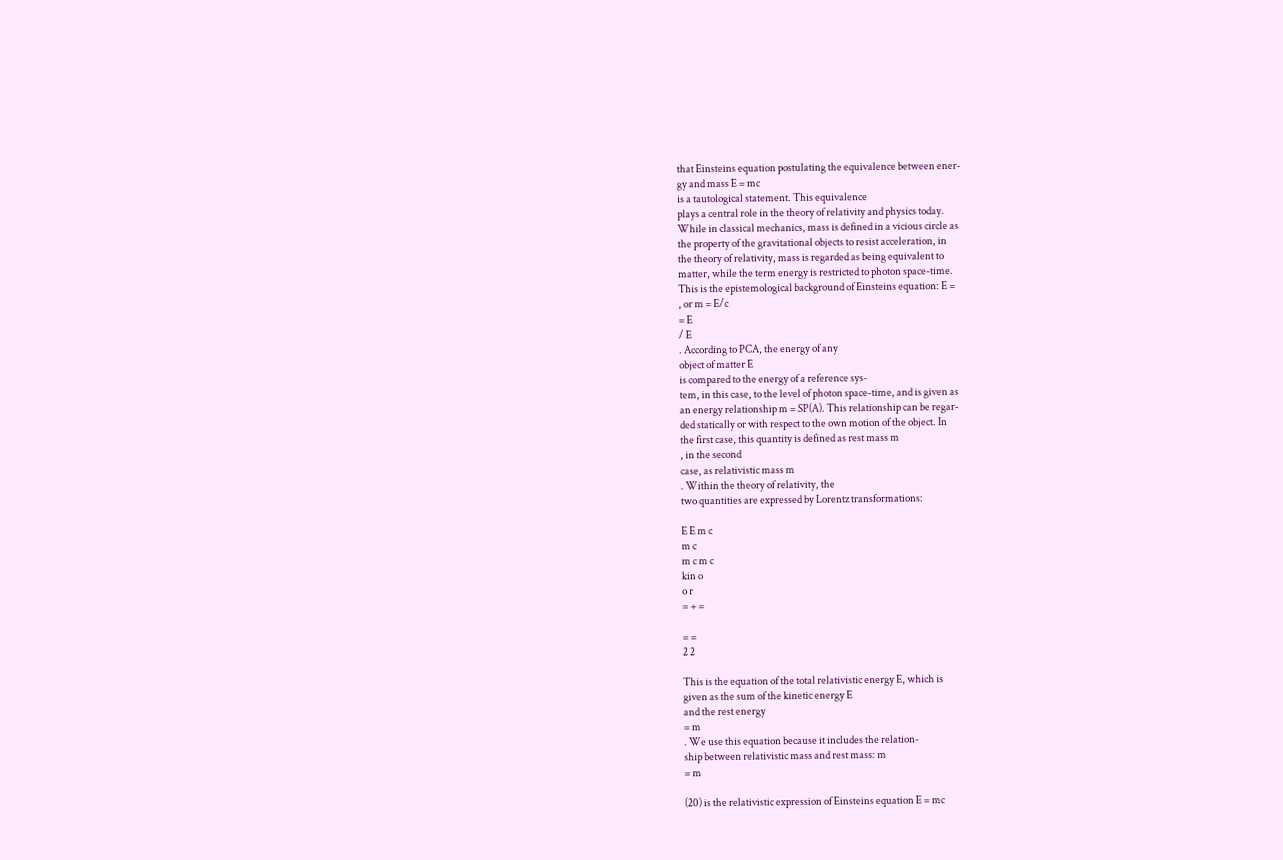that Einsteins equation postulating the equivalence between ener-
gy and mass E = mc
is a tautological statement. This equivalence
plays a central role in the theory of relativity and physics today.
While in classical mechanics, mass is defined in a vicious circle as
the property of the gravitational objects to resist acceleration, in
the theory of relativity, mass is regarded as being equivalent to
matter, while the term energy is restricted to photon space-time.
This is the epistemological background of Einsteins equation: E =
, or m = E/c
= E
/ E
. According to PCA, the energy of any
object of matter E
is compared to the energy of a reference sys-
tem, in this case, to the level of photon space-time, and is given as
an energy relationship m = SP(A). This relationship can be regar-
ded statically or with respect to the own motion of the object. In
the first case, this quantity is defined as rest mass m
, in the second
case, as relativistic mass m
. Within the theory of relativity, the
two quantities are expressed by Lorentz transformations:

E E m c
m c
m c m c
kin o
o r
= + =

= =
2 2

This is the equation of the total relativistic energy E, which is
given as the sum of the kinetic energy E
and the rest energy
= m
. We use this equation because it includes the relation-
ship between relativistic mass and rest mass: m
= m

(20) is the relativistic expression of Einsteins equation E = mc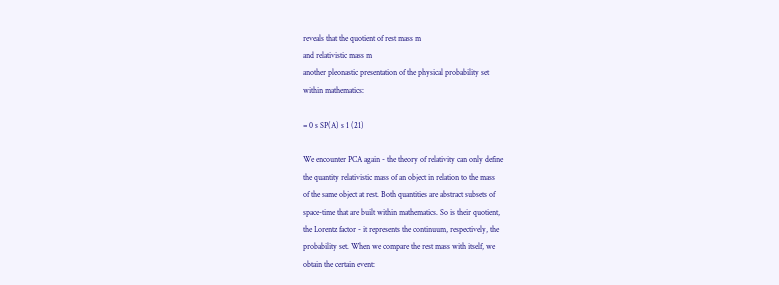reveals that the quotient of rest mass m
and relativistic mass m
another pleonastic presentation of the physical probability set
within mathematics:

= 0 s SP(A) s 1 (21)

We encounter PCA again - the theory of relativity can only define
the quantity relativistic mass of an object in relation to the mass
of the same object at rest. Both quantities are abstract subsets of
space-time that are built within mathematics. So is their quotient,
the Lorentz factor - it represents the continuum, respectively, the
probability set. When we compare the rest mass with itself, we
obtain the certain event: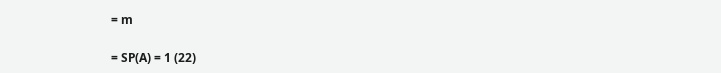= m

= SP(A) = 1 (22)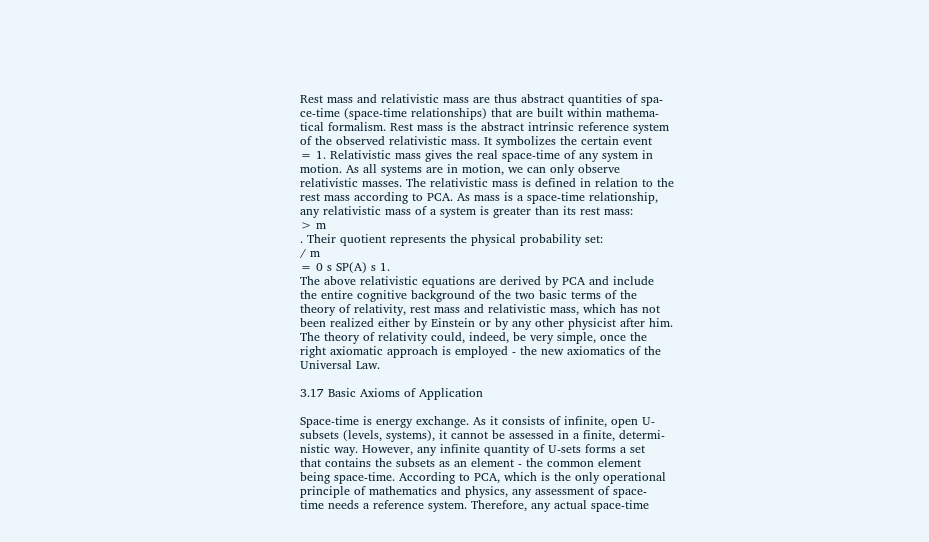Rest mass and relativistic mass are thus abstract quantities of spa-
ce-time (space-time relationships) that are built within mathema-
tical formalism. Rest mass is the abstract intrinsic reference system
of the observed relativistic mass. It symbolizes the certain event
= 1. Relativistic mass gives the real space-time of any system in
motion. As all systems are in motion, we can only observe
relativistic masses. The relativistic mass is defined in relation to the
rest mass according to PCA. As mass is a space-time relationship,
any relativistic mass of a system is greater than its rest mass:
> m
. Their quotient represents the physical probability set:
/ m
= 0 s SP(A) s 1.
The above relativistic equations are derived by PCA and include
the entire cognitive background of the two basic terms of the
theory of relativity, rest mass and relativistic mass, which has not
been realized either by Einstein or by any other physicist after him.
The theory of relativity could, indeed, be very simple, once the
right axiomatic approach is employed - the new axiomatics of the
Universal Law.

3.17 Basic Axioms of Application

Space-time is energy exchange. As it consists of infinite, open U-
subsets (levels, systems), it cannot be assessed in a finite, determi-
nistic way. However, any infinite quantity of U-sets forms a set
that contains the subsets as an element - the common element
being space-time. According to PCA, which is the only operational
principle of mathematics and physics, any assessment of space-
time needs a reference system. Therefore, any actual space-time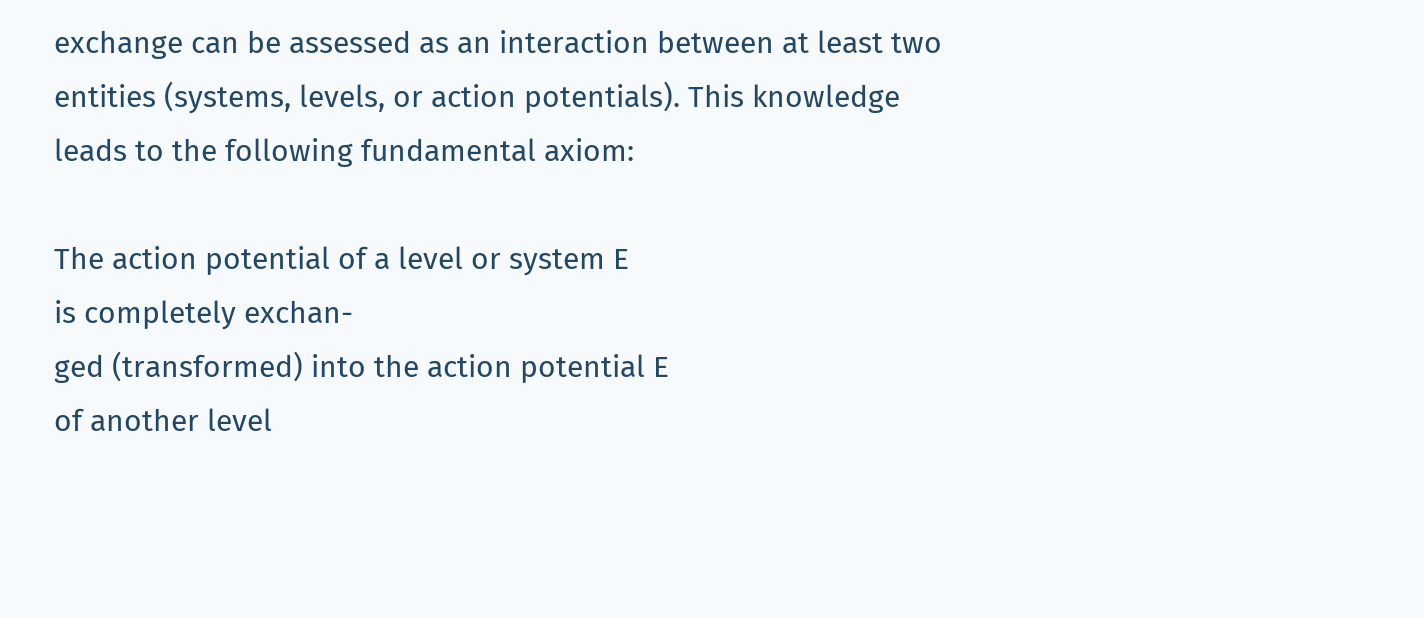exchange can be assessed as an interaction between at least two
entities (systems, levels, or action potentials). This knowledge
leads to the following fundamental axiom:

The action potential of a level or system E
is completely exchan-
ged (transformed) into the action potential E
of another level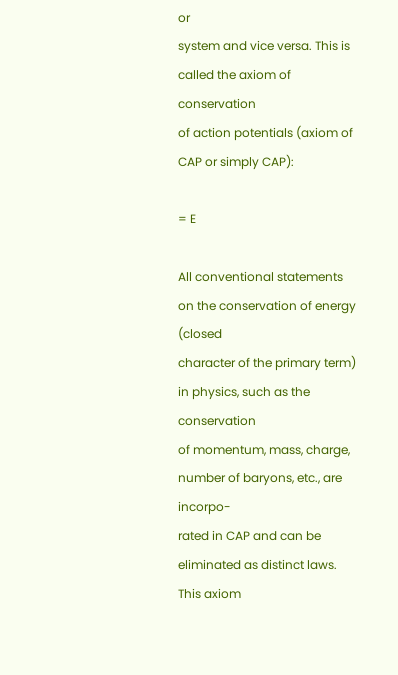or
system and vice versa. This is called the axiom of conservation
of action potentials (axiom of CAP or simply CAP):

= E

All conventional statements on the conservation of energy (closed
character of the primary term) in physics, such as the conservation
of momentum, mass, charge, number of baryons, etc., are incorpo-
rated in CAP and can be eliminated as distinct laws. This axiom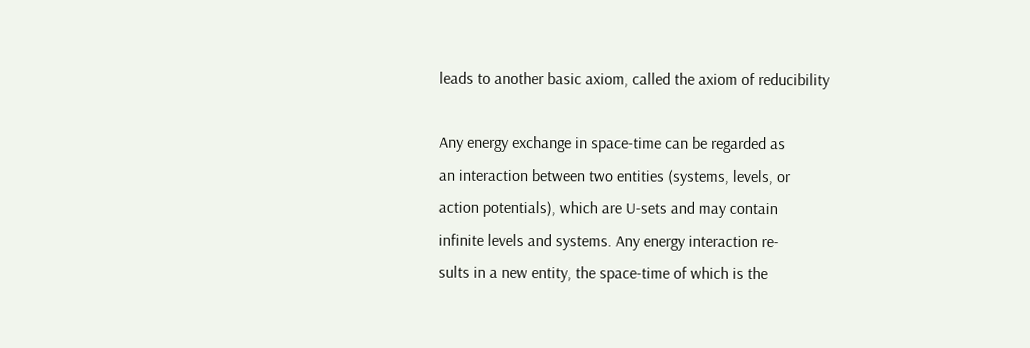leads to another basic axiom, called the axiom of reducibility

Any energy exchange in space-time can be regarded as
an interaction between two entities (systems, levels, or
action potentials), which are U-sets and may contain
infinite levels and systems. Any energy interaction re-
sults in a new entity, the space-time of which is the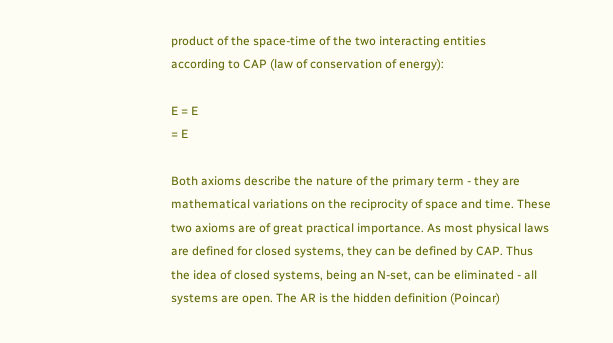product of the space-time of the two interacting entities
according to CAP (law of conservation of energy):

E = E
= E

Both axioms describe the nature of the primary term - they are
mathematical variations on the reciprocity of space and time. These
two axioms are of great practical importance. As most physical laws
are defined for closed systems, they can be defined by CAP. Thus
the idea of closed systems, being an N-set, can be eliminated - all
systems are open. The AR is the hidden definition (Poincar)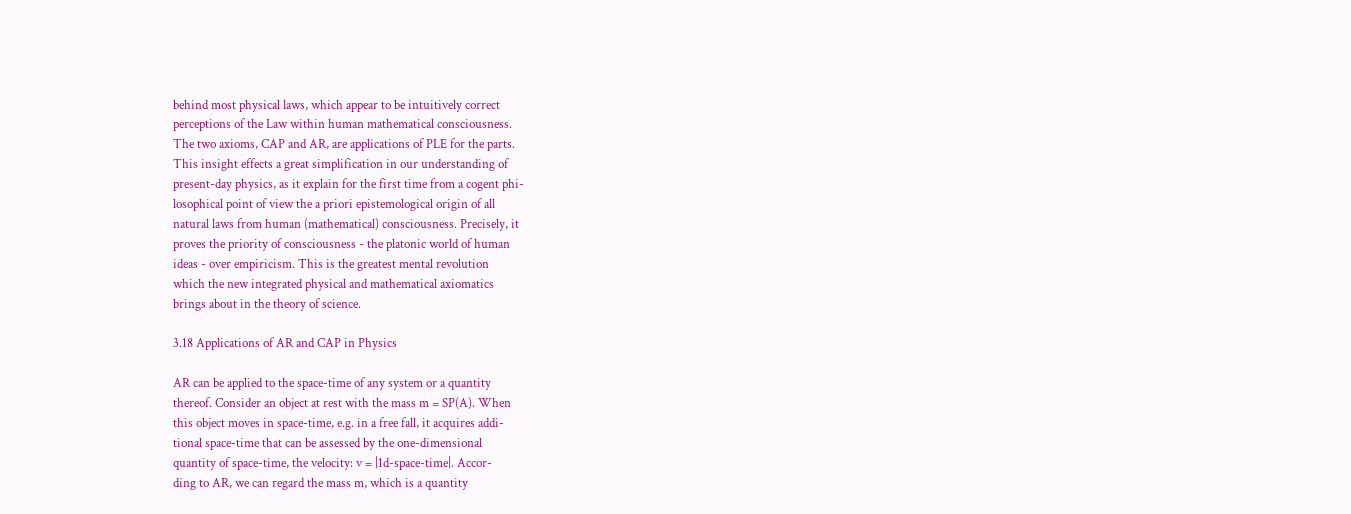behind most physical laws, which appear to be intuitively correct
perceptions of the Law within human mathematical consciousness.
The two axioms, CAP and AR, are applications of PLE for the parts.
This insight effects a great simplification in our understanding of
present-day physics, as it explain for the first time from a cogent phi-
losophical point of view the a priori epistemological origin of all
natural laws from human (mathematical) consciousness. Precisely, it
proves the priority of consciousness - the platonic world of human
ideas - over empiricism. This is the greatest mental revolution
which the new integrated physical and mathematical axiomatics
brings about in the theory of science.

3.18 Applications of AR and CAP in Physics

AR can be applied to the space-time of any system or a quantity
thereof. Consider an object at rest with the mass m = SP(A). When
this object moves in space-time, e.g. in a free fall, it acquires addi-
tional space-time that can be assessed by the one-dimensional
quantity of space-time, the velocity: v = |1d-space-time|. Accor-
ding to AR, we can regard the mass m, which is a quantity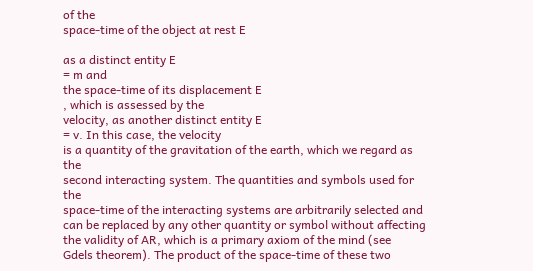of the
space-time of the object at rest E

as a distinct entity E
= m and
the space-time of its displacement E
, which is assessed by the
velocity, as another distinct entity E
= v. In this case, the velocity
is a quantity of the gravitation of the earth, which we regard as the
second interacting system. The quantities and symbols used for the
space-time of the interacting systems are arbitrarily selected and
can be replaced by any other quantity or symbol without affecting
the validity of AR, which is a primary axiom of the mind (see
Gdels theorem). The product of the space-time of these two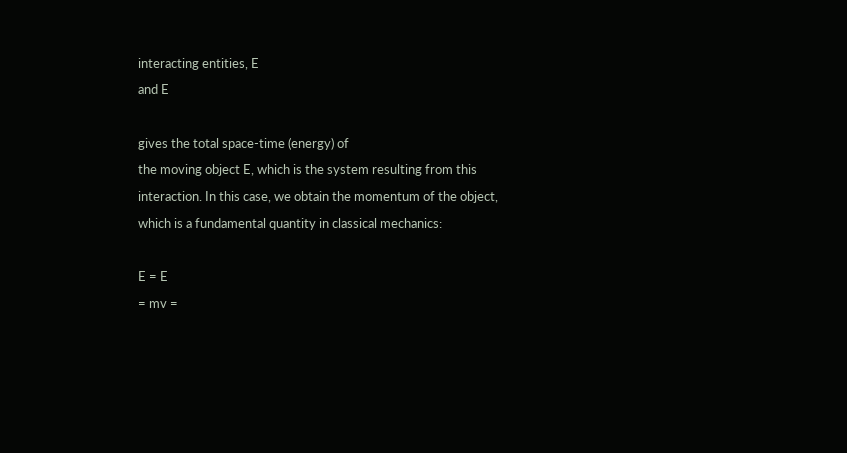interacting entities, E
and E

gives the total space-time (energy) of
the moving object E, which is the system resulting from this
interaction. In this case, we obtain the momentum of the object,
which is a fundamental quantity in classical mechanics:

E = E
= mv =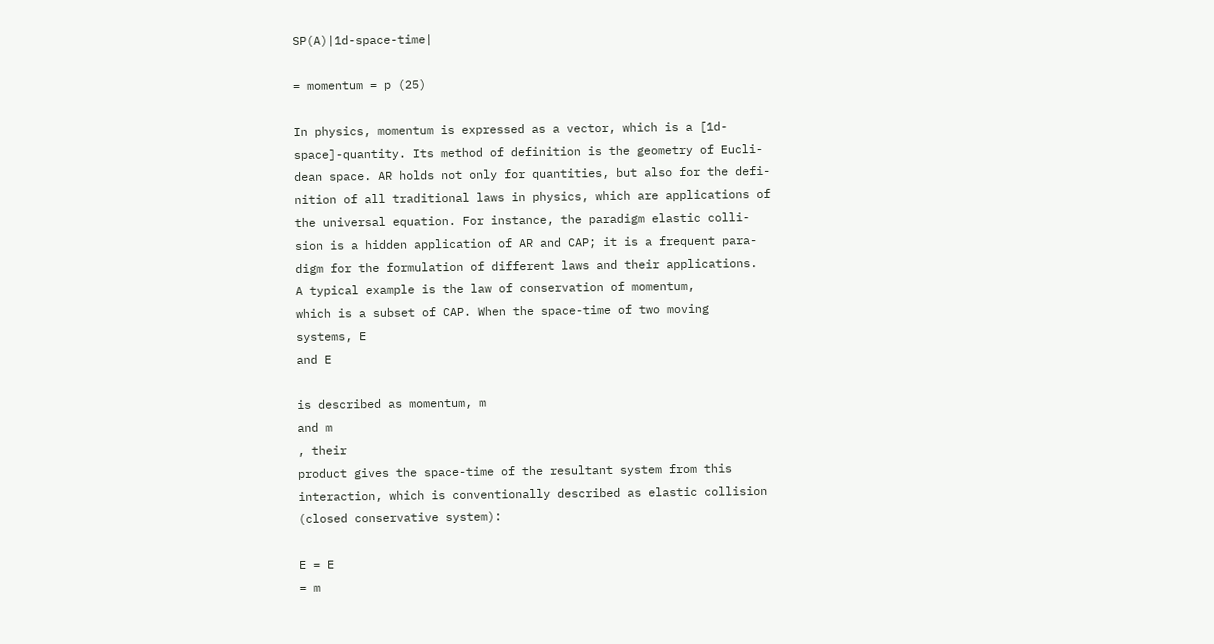SP(A)|1d-space-time|

= momentum = p (25)

In physics, momentum is expressed as a vector, which is a [1d-
space]-quantity. Its method of definition is the geometry of Eucli-
dean space. AR holds not only for quantities, but also for the defi-
nition of all traditional laws in physics, which are applications of
the universal equation. For instance, the paradigm elastic colli-
sion is a hidden application of AR and CAP; it is a frequent para-
digm for the formulation of different laws and their applications.
A typical example is the law of conservation of momentum,
which is a subset of CAP. When the space-time of two moving
systems, E
and E

is described as momentum, m
and m
, their
product gives the space-time of the resultant system from this
interaction, which is conventionally described as elastic collision
(closed conservative system):

E = E
= m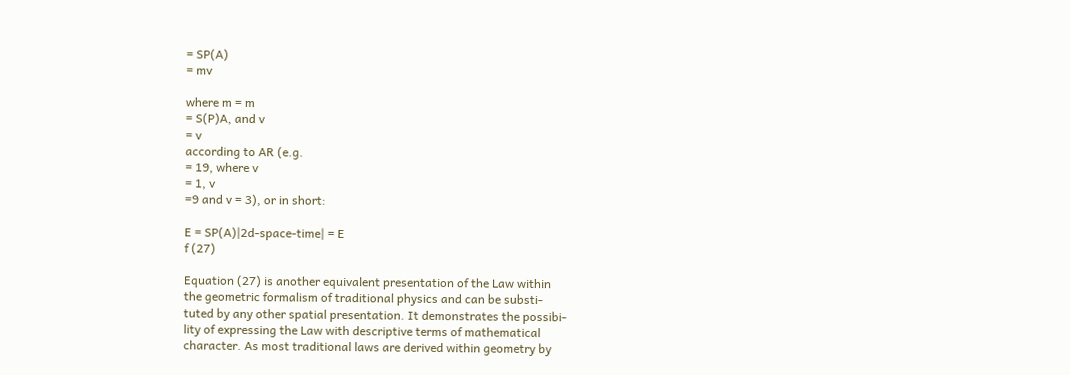= SP(A)
= mv

where m = m
= S(P)A, and v
= v
according to AR (e.g.
= 19, where v
= 1, v
=9 and v = 3), or in short:

E = SP(A)|2d-space-time| = E
f (27)

Equation (27) is another equivalent presentation of the Law within
the geometric formalism of traditional physics and can be substi-
tuted by any other spatial presentation. It demonstrates the possibi-
lity of expressing the Law with descriptive terms of mathematical
character. As most traditional laws are derived within geometry by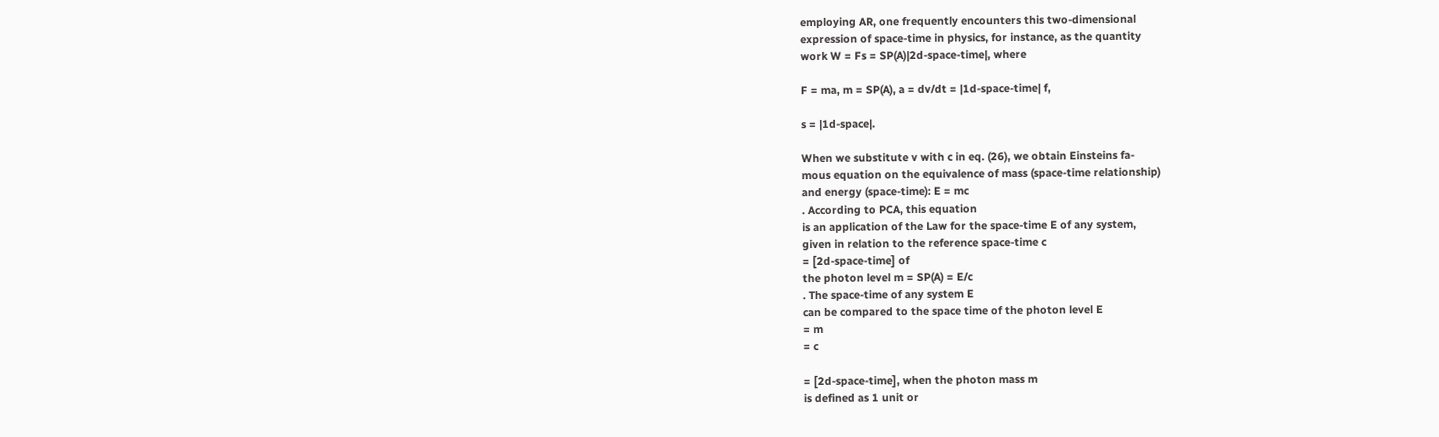employing AR, one frequently encounters this two-dimensional
expression of space-time in physics, for instance, as the quantity
work W = Fs = SP(A)|2d-space-time|, where

F = ma, m = SP(A), a = dv/dt = |1d-space-time| f,

s = |1d-space|.

When we substitute v with c in eq. (26), we obtain Einsteins fa-
mous equation on the equivalence of mass (space-time relationship)
and energy (space-time): E = mc
. According to PCA, this equation
is an application of the Law for the space-time E of any system,
given in relation to the reference space-time c
= [2d-space-time] of
the photon level m = SP(A) = E/c
. The space-time of any system E
can be compared to the space time of the photon level E
= m
= c

= [2d-space-time], when the photon mass m
is defined as 1 unit or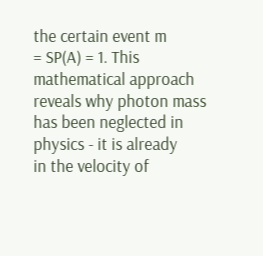the certain event m
= SP(A) = 1. This mathematical approach
reveals why photon mass has been neglected in physics - it is already
in the velocity of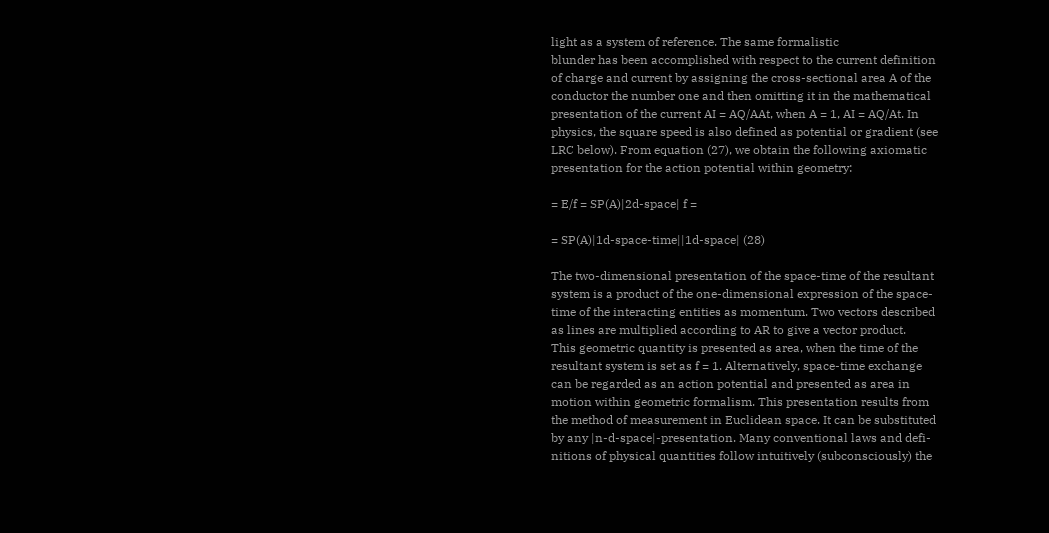light as a system of reference. The same formalistic
blunder has been accomplished with respect to the current definition
of charge and current by assigning the cross-sectional area A of the
conductor the number one and then omitting it in the mathematical
presentation of the current AI = AQ/AAt, when A = 1, AI = AQ/At. In
physics, the square speed is also defined as potential or gradient (see
LRC below). From equation (27), we obtain the following axiomatic
presentation for the action potential within geometry:

= E/f = SP(A)|2d-space| f =

= SP(A)|1d-space-time||1d-space| (28)

The two-dimensional presentation of the space-time of the resultant
system is a product of the one-dimensional expression of the space-
time of the interacting entities as momentum. Two vectors described
as lines are multiplied according to AR to give a vector product.
This geometric quantity is presented as area, when the time of the
resultant system is set as f = 1. Alternatively, space-time exchange
can be regarded as an action potential and presented as area in
motion within geometric formalism. This presentation results from
the method of measurement in Euclidean space. It can be substituted
by any |n-d-space|-presentation. Many conventional laws and defi-
nitions of physical quantities follow intuitively (subconsciously) the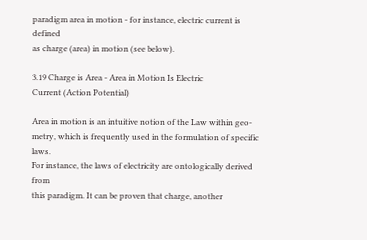paradigm area in motion - for instance, electric current is defined
as charge (area) in motion (see below).

3.19 Charge is Area - Area in Motion Is Electric
Current (Action Potential)

Area in motion is an intuitive notion of the Law within geo-
metry, which is frequently used in the formulation of specific laws.
For instance, the laws of electricity are ontologically derived from
this paradigm. It can be proven that charge, another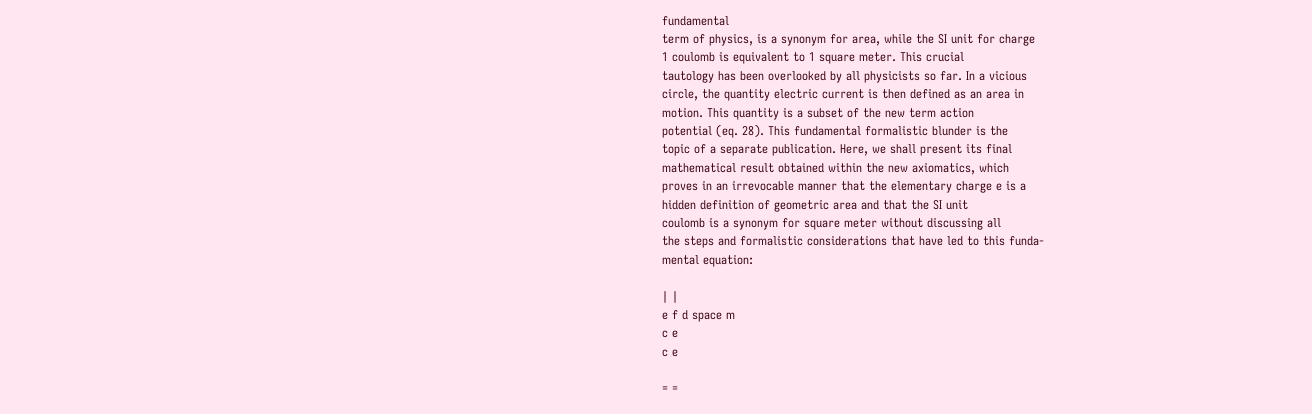fundamental
term of physics, is a synonym for area, while the SI unit for charge
1 coulomb is equivalent to 1 square meter. This crucial
tautology has been overlooked by all physicists so far. In a vicious
circle, the quantity electric current is then defined as an area in
motion. This quantity is a subset of the new term action
potential (eq. 28). This fundamental formalistic blunder is the
topic of a separate publication. Here, we shall present its final
mathematical result obtained within the new axiomatics, which
proves in an irrevocable manner that the elementary charge e is a
hidden definition of geometric area and that the SI unit
coulomb is a synonym for square meter without discussing all
the steps and formalistic considerations that have led to this funda-
mental equation:

| |
e f d space m
c e
c e

= =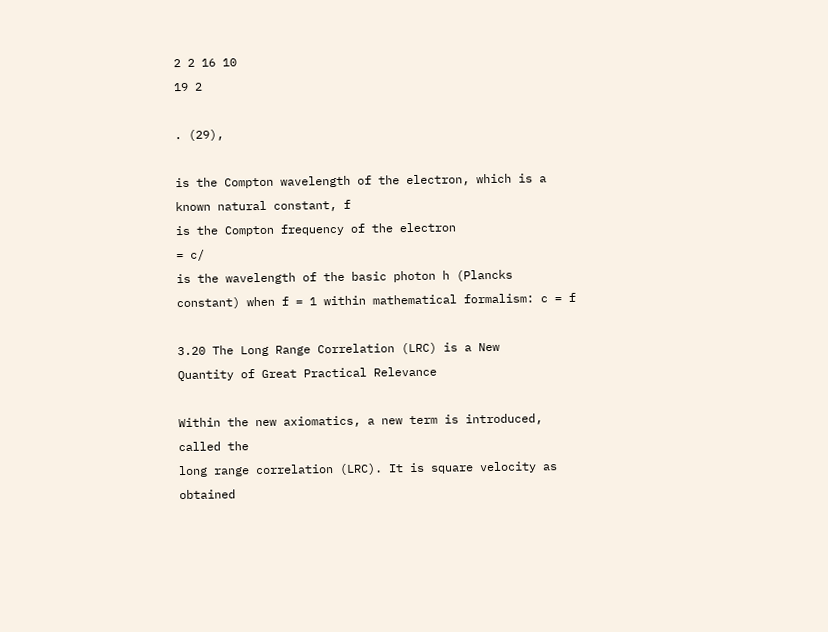2 2 16 10
19 2

. (29),

is the Compton wavelength of the electron, which is a
known natural constant, f
is the Compton frequency of the electron
= c/
is the wavelength of the basic photon h (Plancks
constant) when f = 1 within mathematical formalism: c = f

3.20 The Long Range Correlation (LRC) is a New
Quantity of Great Practical Relevance

Within the new axiomatics, a new term is introduced, called the
long range correlation (LRC). It is square velocity as obtained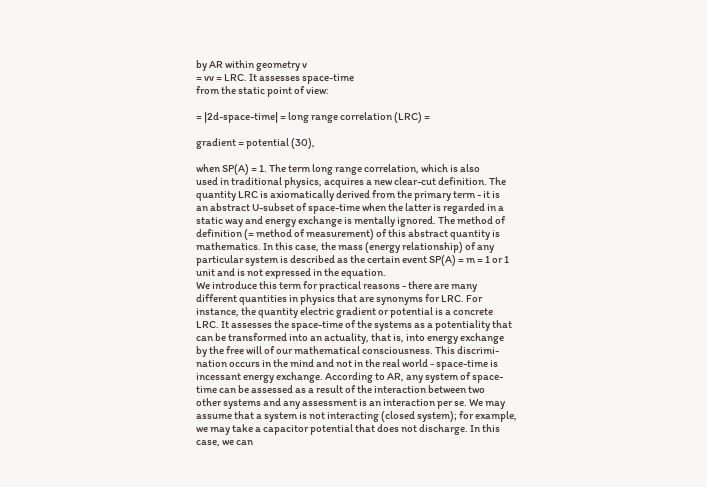by AR within geometry v
= vv = LRC. It assesses space-time
from the static point of view:

= |2d-space-time| = long range correlation (LRC) =

gradient = potential (30),

when SP(A) = 1. The term long range correlation, which is also
used in traditional physics, acquires a new clear-cut definition. The
quantity LRC is axiomatically derived from the primary term - it is
an abstract U-subset of space-time when the latter is regarded in a
static way and energy exchange is mentally ignored. The method of
definition (= method of measurement) of this abstract quantity is
mathematics. In this case, the mass (energy relationship) of any
particular system is described as the certain event SP(A) = m = 1 or 1
unit and is not expressed in the equation.
We introduce this term for practical reasons - there are many
different quantities in physics that are synonyms for LRC. For
instance, the quantity electric gradient or potential is a concrete
LRC. It assesses the space-time of the systems as a potentiality that
can be transformed into an actuality, that is, into energy exchange
by the free will of our mathematical consciousness. This discrimi-
nation occurs in the mind and not in the real world - space-time is
incessant energy exchange. According to AR, any system of space-
time can be assessed as a result of the interaction between two
other systems and any assessment is an interaction per se. We may
assume that a system is not interacting (closed system); for example,
we may take a capacitor potential that does not discharge. In this
case, we can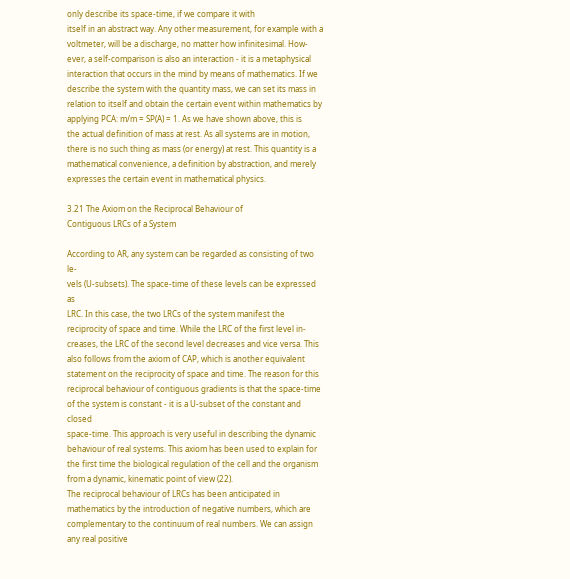only describe its space-time, if we compare it with
itself in an abstract way. Any other measurement, for example with a
voltmeter, will be a discharge, no matter how infinitesimal. How-
ever, a self-comparison is also an interaction - it is a metaphysical
interaction that occurs in the mind by means of mathematics. If we
describe the system with the quantity mass, we can set its mass in
relation to itself and obtain the certain event within mathematics by
applying PCA: m/m = SP(A) = 1. As we have shown above, this is
the actual definition of mass at rest. As all systems are in motion,
there is no such thing as mass (or energy) at rest. This quantity is a
mathematical convenience, a definition by abstraction, and merely
expresses the certain event in mathematical physics.

3.21 The Axiom on the Reciprocal Behaviour of
Contiguous LRCs of a System

According to AR, any system can be regarded as consisting of two le-
vels (U-subsets). The space-time of these levels can be expressed as
LRC. In this case, the two LRCs of the system manifest the
reciprocity of space and time. While the LRC of the first level in-
creases, the LRC of the second level decreases and vice versa. This
also follows from the axiom of CAP, which is another equivalent
statement on the reciprocity of space and time. The reason for this
reciprocal behaviour of contiguous gradients is that the space-time
of the system is constant - it is a U-subset of the constant and closed
space-time. This approach is very useful in describing the dynamic
behaviour of real systems. This axiom has been used to explain for
the first time the biological regulation of the cell and the organism
from a dynamic, kinematic point of view (22).
The reciprocal behaviour of LRCs has been anticipated in
mathematics by the introduction of negative numbers, which are
complementary to the continuum of real numbers. We can assign
any real positive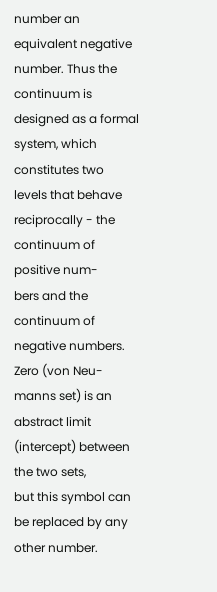number an equivalent negative number. Thus the
continuum is designed as a formal system, which constitutes two
levels that behave reciprocally - the continuum of positive num-
bers and the continuum of negative numbers. Zero (von Neu-
manns set) is an abstract limit (intercept) between the two sets,
but this symbol can be replaced by any other number.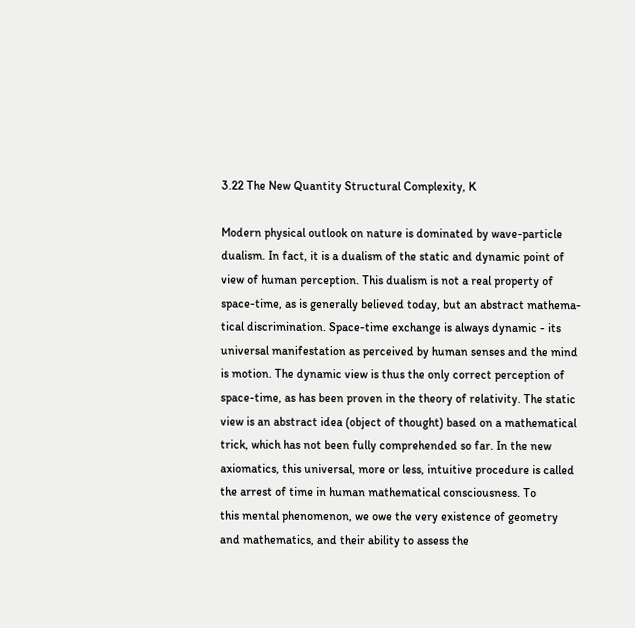3.22 The New Quantity Structural Complexity, K

Modern physical outlook on nature is dominated by wave-particle
dualism. In fact, it is a dualism of the static and dynamic point of
view of human perception. This dualism is not a real property of
space-time, as is generally believed today, but an abstract mathema-
tical discrimination. Space-time exchange is always dynamic - its
universal manifestation as perceived by human senses and the mind
is motion. The dynamic view is thus the only correct perception of
space-time, as has been proven in the theory of relativity. The static
view is an abstract idea (object of thought) based on a mathematical
trick, which has not been fully comprehended so far. In the new
axiomatics, this universal, more or less, intuitive procedure is called
the arrest of time in human mathematical consciousness. To
this mental phenomenon, we owe the very existence of geometry
and mathematics, and their ability to assess the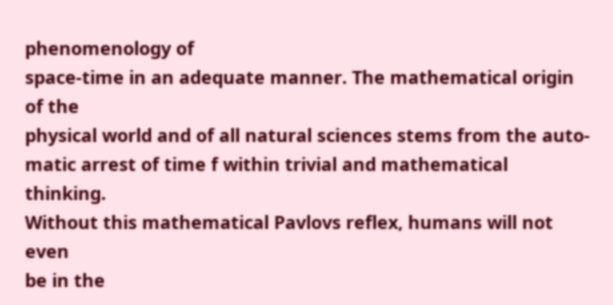phenomenology of
space-time in an adequate manner. The mathematical origin of the
physical world and of all natural sciences stems from the auto-
matic arrest of time f within trivial and mathematical thinking.
Without this mathematical Pavlovs reflex, humans will not even
be in the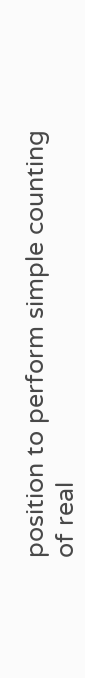position to perform simple counting of real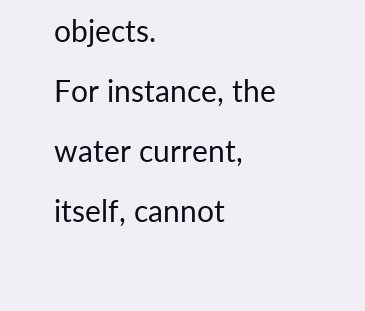objects.
For instance, the water current, itself, cannot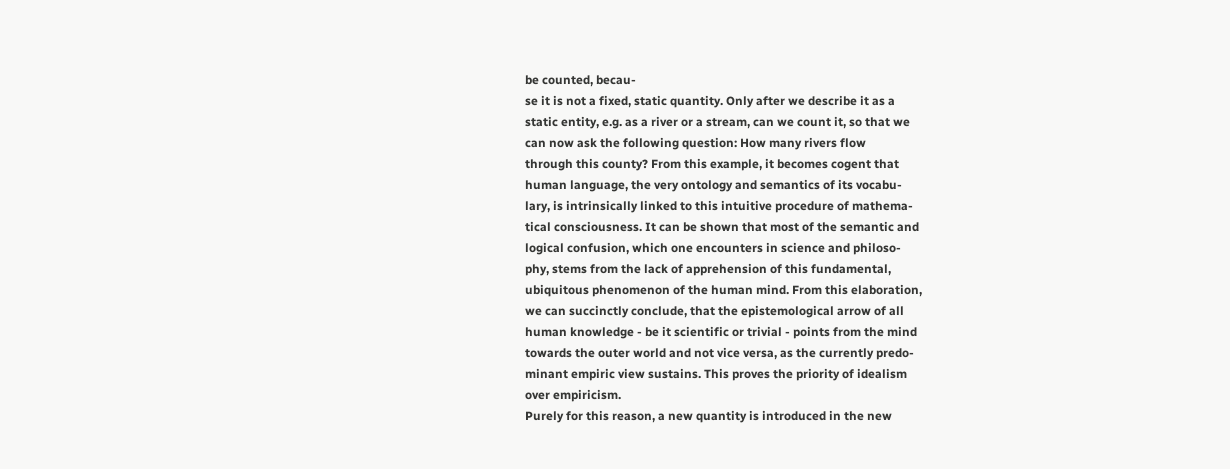be counted, becau-
se it is not a fixed, static quantity. Only after we describe it as a
static entity, e.g. as a river or a stream, can we count it, so that we
can now ask the following question: How many rivers flow
through this county? From this example, it becomes cogent that
human language, the very ontology and semantics of its vocabu-
lary, is intrinsically linked to this intuitive procedure of mathema-
tical consciousness. It can be shown that most of the semantic and
logical confusion, which one encounters in science and philoso-
phy, stems from the lack of apprehension of this fundamental,
ubiquitous phenomenon of the human mind. From this elaboration,
we can succinctly conclude, that the epistemological arrow of all
human knowledge - be it scientific or trivial - points from the mind
towards the outer world and not vice versa, as the currently predo-
minant empiric view sustains. This proves the priority of idealism
over empiricism.
Purely for this reason, a new quantity is introduced in the new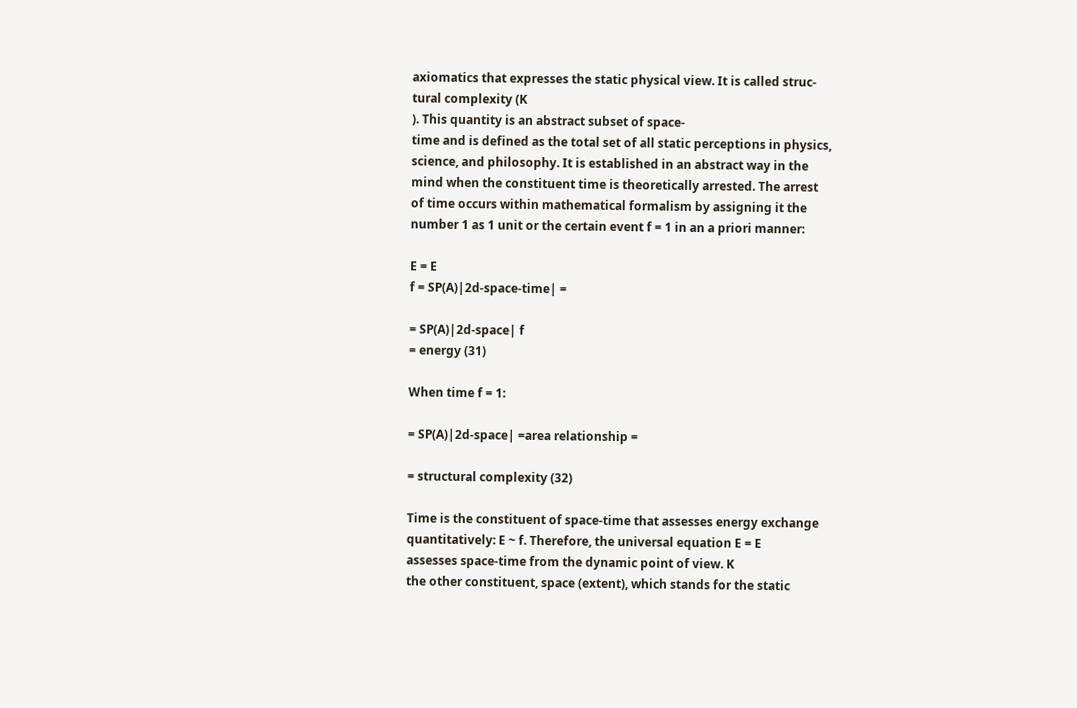axiomatics that expresses the static physical view. It is called struc-
tural complexity (K
). This quantity is an abstract subset of space-
time and is defined as the total set of all static perceptions in physics,
science, and philosophy. It is established in an abstract way in the
mind when the constituent time is theoretically arrested. The arrest
of time occurs within mathematical formalism by assigning it the
number 1 as 1 unit or the certain event f = 1 in an a priori manner:

E = E
f = SP(A)|2d-space-time| =

= SP(A)|2d-space| f
= energy (31)

When time f = 1:

= SP(A)|2d-space| =area relationship =

= structural complexity (32)

Time is the constituent of space-time that assesses energy exchange
quantitatively: E ~ f. Therefore, the universal equation E = E
assesses space-time from the dynamic point of view. K
the other constituent, space (extent), which stands for the static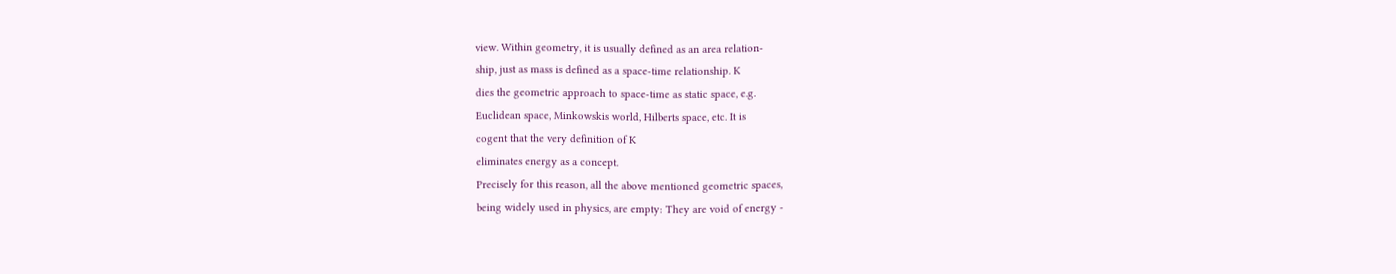view. Within geometry, it is usually defined as an area relation-
ship, just as mass is defined as a space-time relationship. K
dies the geometric approach to space-time as static space, e.g.
Euclidean space, Minkowskis world, Hilberts space, etc. It is
cogent that the very definition of K
eliminates energy as a concept.
Precisely for this reason, all the above mentioned geometric spaces,
being widely used in physics, are empty: They are void of energy -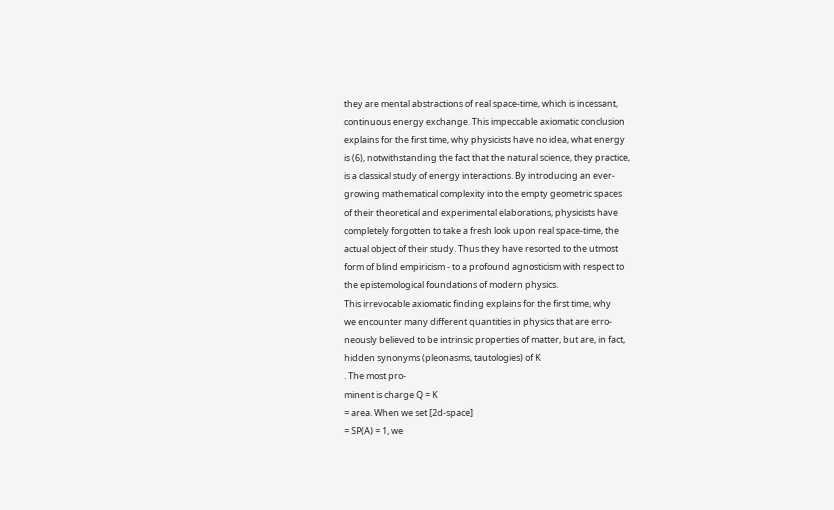they are mental abstractions of real space-time, which is incessant,
continuous energy exchange. This impeccable axiomatic conclusion
explains for the first time, why physicists have no idea, what energy
is (6), notwithstanding the fact that the natural science, they practice,
is a classical study of energy interactions. By introducing an ever-
growing mathematical complexity into the empty geometric spaces
of their theoretical and experimental elaborations, physicists have
completely forgotten to take a fresh look upon real space-time, the
actual object of their study. Thus they have resorted to the utmost
form of blind empiricism - to a profound agnosticism with respect to
the epistemological foundations of modern physics.
This irrevocable axiomatic finding explains for the first time, why
we encounter many different quantities in physics that are erro-
neously believed to be intrinsic properties of matter, but are, in fact,
hidden synonyms (pleonasms, tautologies) of K
. The most pro-
minent is charge Q = K
= area. When we set [2d-space]
= SP(A) = 1, we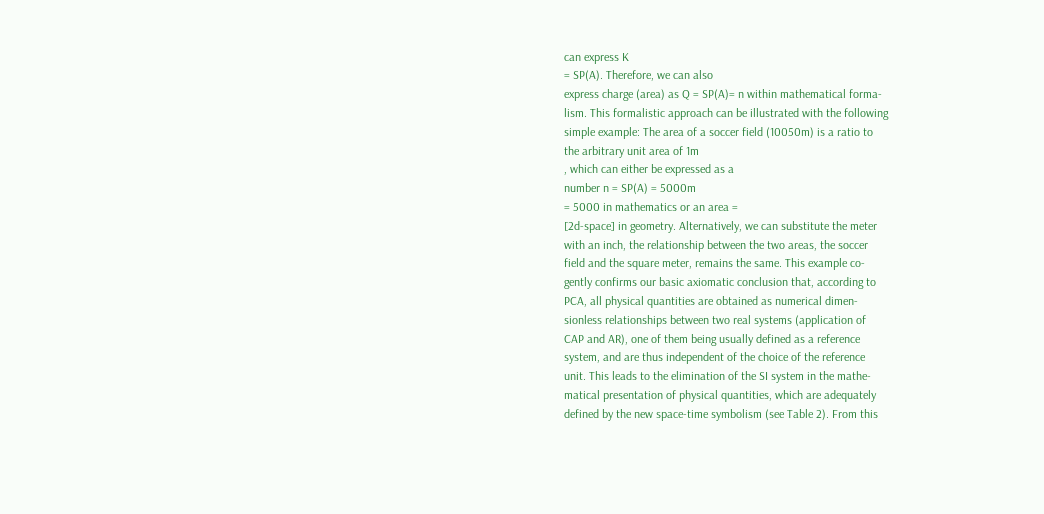can express K
= SP(A). Therefore, we can also
express charge (area) as Q = SP(A)= n within mathematical forma-
lism. This formalistic approach can be illustrated with the following
simple example: The area of a soccer field (10050m) is a ratio to
the arbitrary unit area of 1m
, which can either be expressed as a
number n = SP(A) = 5000m
= 5000 in mathematics or an area =
[2d-space] in geometry. Alternatively, we can substitute the meter
with an inch, the relationship between the two areas, the soccer
field and the square meter, remains the same. This example co-
gently confirms our basic axiomatic conclusion that, according to
PCA, all physical quantities are obtained as numerical dimen-
sionless relationships between two real systems (application of
CAP and AR), one of them being usually defined as a reference
system, and are thus independent of the choice of the reference
unit. This leads to the elimination of the SI system in the mathe-
matical presentation of physical quantities, which are adequately
defined by the new space-time symbolism (see Table 2). From this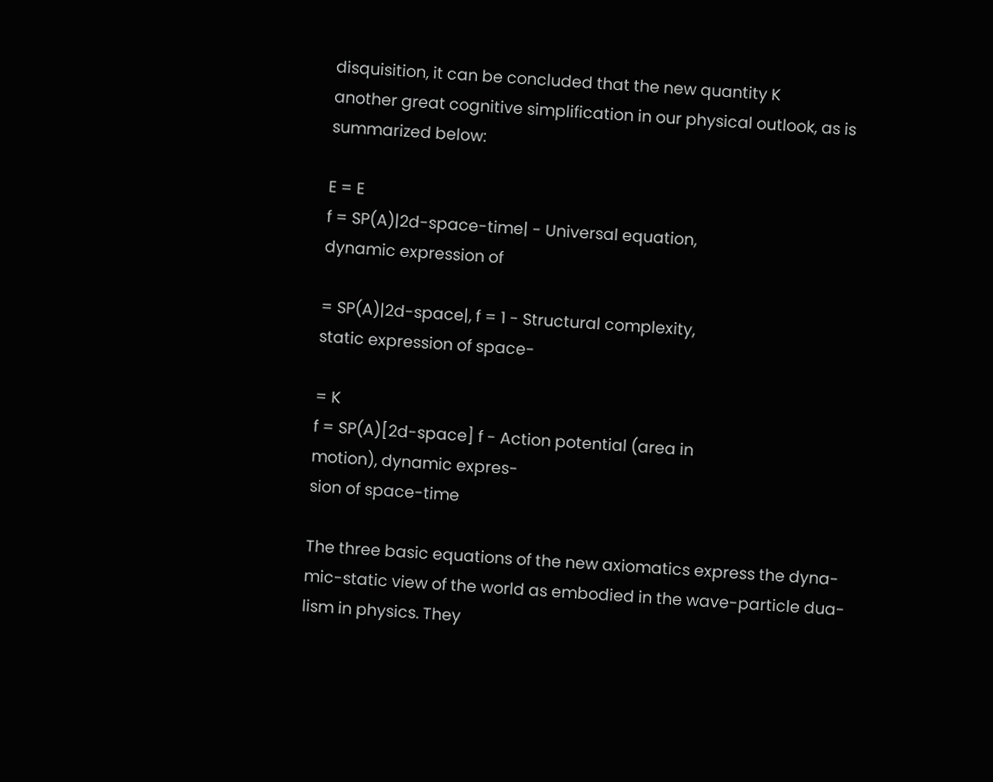disquisition, it can be concluded that the new quantity K
another great cognitive simplification in our physical outlook, as is
summarized below:

E = E
f = SP(A)|2d-space-time| - Universal equation,
dynamic expression of

= SP(A)|2d-space|, f = 1 - Structural complexity,
static expression of space-

= K
f = SP(A)[2d-space] f - Action potential (area in
motion), dynamic expres-
sion of space-time

The three basic equations of the new axiomatics express the dyna-
mic-static view of the world as embodied in the wave-particle dua-
lism in physics. They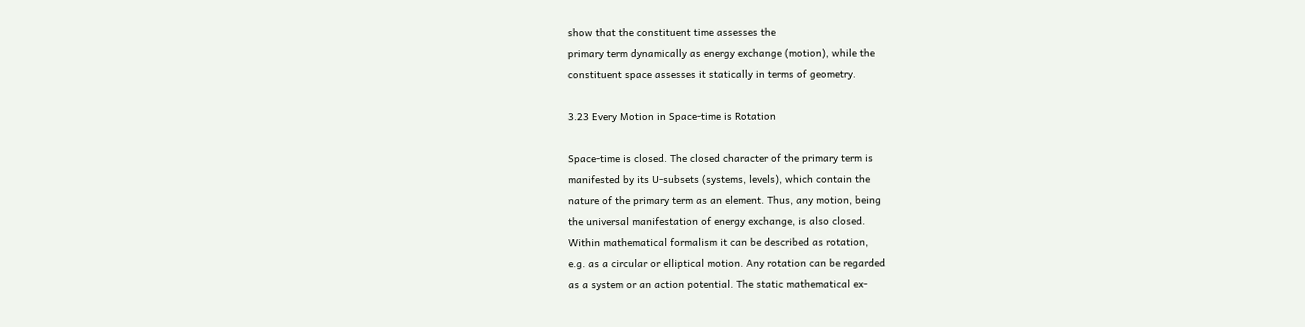show that the constituent time assesses the
primary term dynamically as energy exchange (motion), while the
constituent space assesses it statically in terms of geometry.

3.23 Every Motion in Space-time is Rotation

Space-time is closed. The closed character of the primary term is
manifested by its U-subsets (systems, levels), which contain the
nature of the primary term as an element. Thus, any motion, being
the universal manifestation of energy exchange, is also closed.
Within mathematical formalism it can be described as rotation,
e.g. as a circular or elliptical motion. Any rotation can be regarded
as a system or an action potential. The static mathematical ex-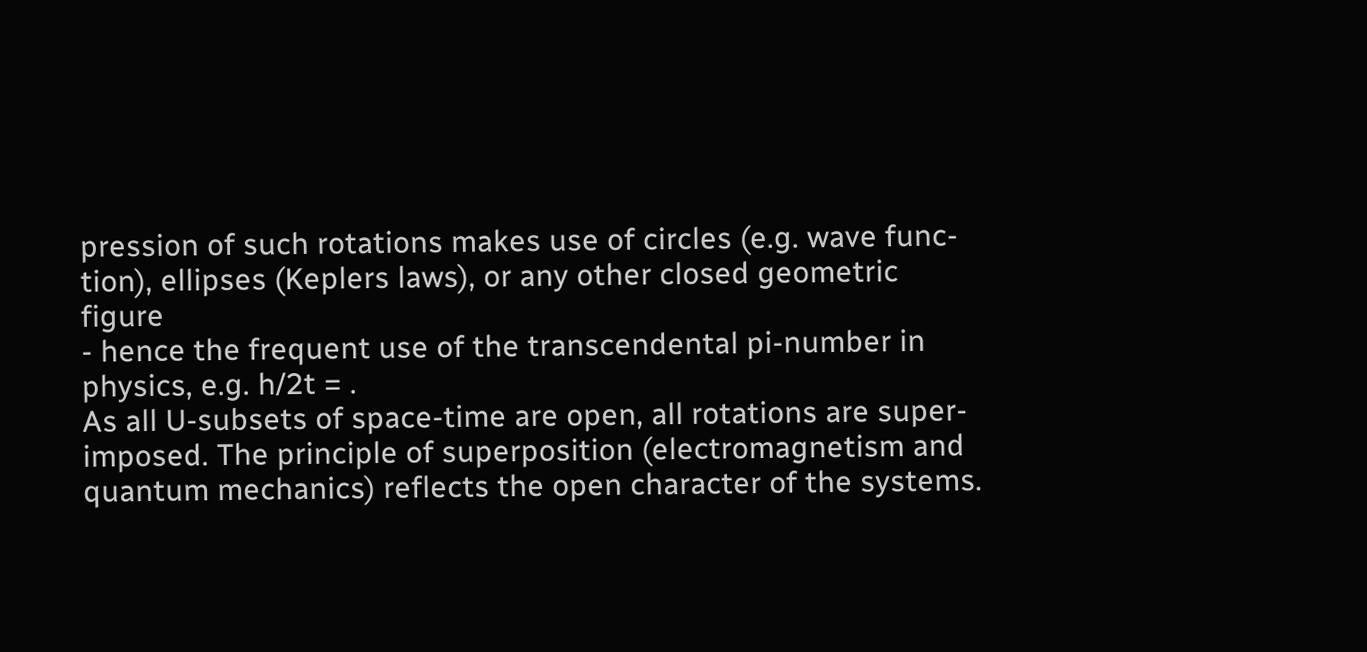pression of such rotations makes use of circles (e.g. wave func-
tion), ellipses (Keplers laws), or any other closed geometric figure
- hence the frequent use of the transcendental pi-number in
physics, e.g. h/2t = .
As all U-subsets of space-time are open, all rotations are super-
imposed. The principle of superposition (electromagnetism and
quantum mechanics) reflects the open character of the systems.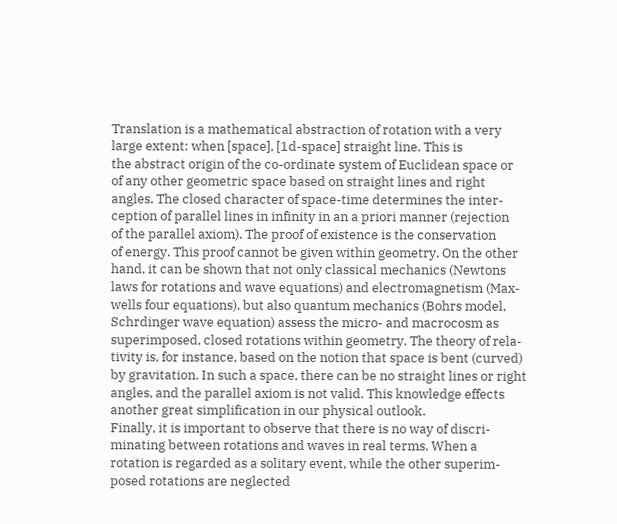Translation is a mathematical abstraction of rotation with a very
large extent: when [space], [1d-space] straight line. This is
the abstract origin of the co-ordinate system of Euclidean space or
of any other geometric space based on straight lines and right
angles. The closed character of space-time determines the inter-
ception of parallel lines in infinity in an a priori manner (rejection
of the parallel axiom). The proof of existence is the conservation
of energy. This proof cannot be given within geometry. On the other
hand, it can be shown that not only classical mechanics (Newtons
laws for rotations and wave equations) and electromagnetism (Max-
wells four equations), but also quantum mechanics (Bohrs model,
Schrdinger wave equation) assess the micro- and macrocosm as
superimposed, closed rotations within geometry. The theory of rela-
tivity is, for instance, based on the notion that space is bent (curved)
by gravitation. In such a space, there can be no straight lines or right
angles, and the parallel axiom is not valid. This knowledge effects
another great simplification in our physical outlook.
Finally, it is important to observe that there is no way of discri-
minating between rotations and waves in real terms. When a
rotation is regarded as a solitary event, while the other superim-
posed rotations are neglected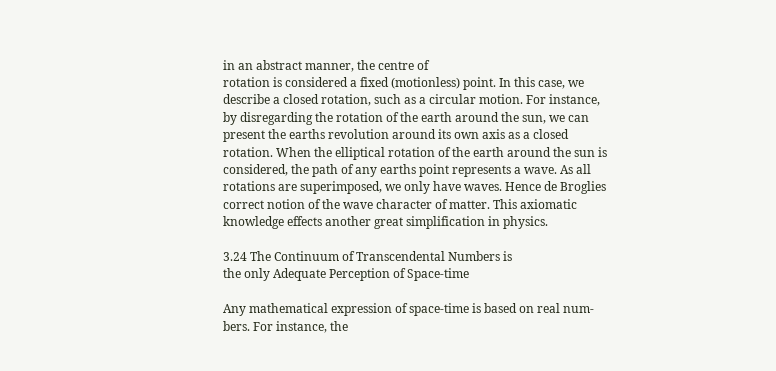in an abstract manner, the centre of
rotation is considered a fixed (motionless) point. In this case, we
describe a closed rotation, such as a circular motion. For instance,
by disregarding the rotation of the earth around the sun, we can
present the earths revolution around its own axis as a closed
rotation. When the elliptical rotation of the earth around the sun is
considered, the path of any earths point represents a wave. As all
rotations are superimposed, we only have waves. Hence de Broglies
correct notion of the wave character of matter. This axiomatic
knowledge effects another great simplification in physics.

3.24 The Continuum of Transcendental Numbers is
the only Adequate Perception of Space-time

Any mathematical expression of space-time is based on real num-
bers. For instance, the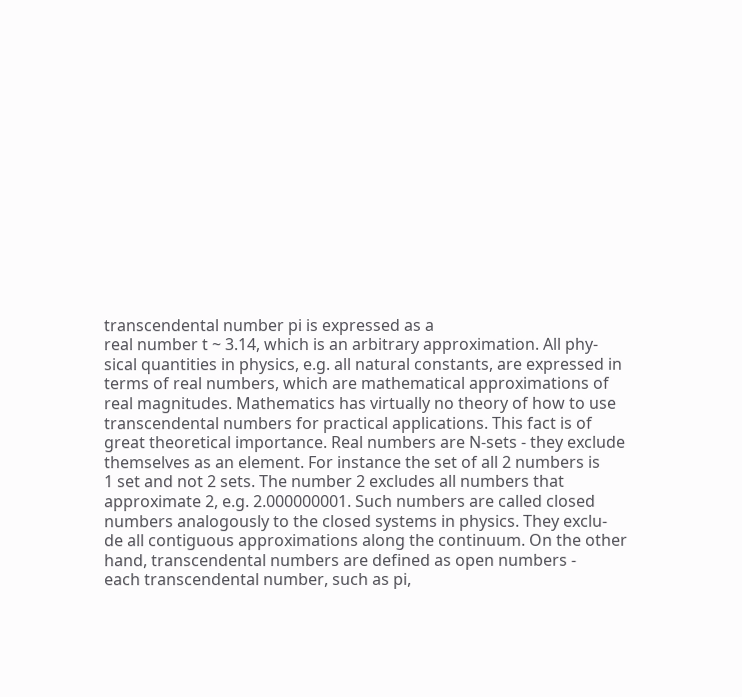transcendental number pi is expressed as a
real number t ~ 3.14, which is an arbitrary approximation. All phy-
sical quantities in physics, e.g. all natural constants, are expressed in
terms of real numbers, which are mathematical approximations of
real magnitudes. Mathematics has virtually no theory of how to use
transcendental numbers for practical applications. This fact is of
great theoretical importance. Real numbers are N-sets - they exclude
themselves as an element. For instance the set of all 2 numbers is
1 set and not 2 sets. The number 2 excludes all numbers that
approximate 2, e.g. 2.000000001. Such numbers are called closed
numbers analogously to the closed systems in physics. They exclu-
de all contiguous approximations along the continuum. On the other
hand, transcendental numbers are defined as open numbers -
each transcendental number, such as pi,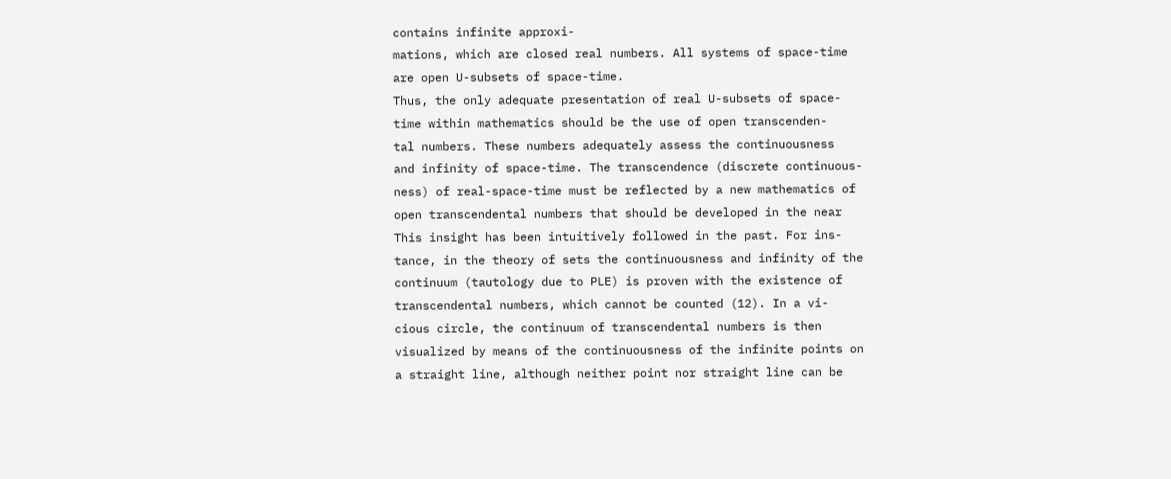contains infinite approxi-
mations, which are closed real numbers. All systems of space-time
are open U-subsets of space-time.
Thus, the only adequate presentation of real U-subsets of space-
time within mathematics should be the use of open transcenden-
tal numbers. These numbers adequately assess the continuousness
and infinity of space-time. The transcendence (discrete continuous-
ness) of real-space-time must be reflected by a new mathematics of
open transcendental numbers that should be developed in the near
This insight has been intuitively followed in the past. For ins-
tance, in the theory of sets the continuousness and infinity of the
continuum (tautology due to PLE) is proven with the existence of
transcendental numbers, which cannot be counted (12). In a vi-
cious circle, the continuum of transcendental numbers is then
visualized by means of the continuousness of the infinite points on
a straight line, although neither point nor straight line can be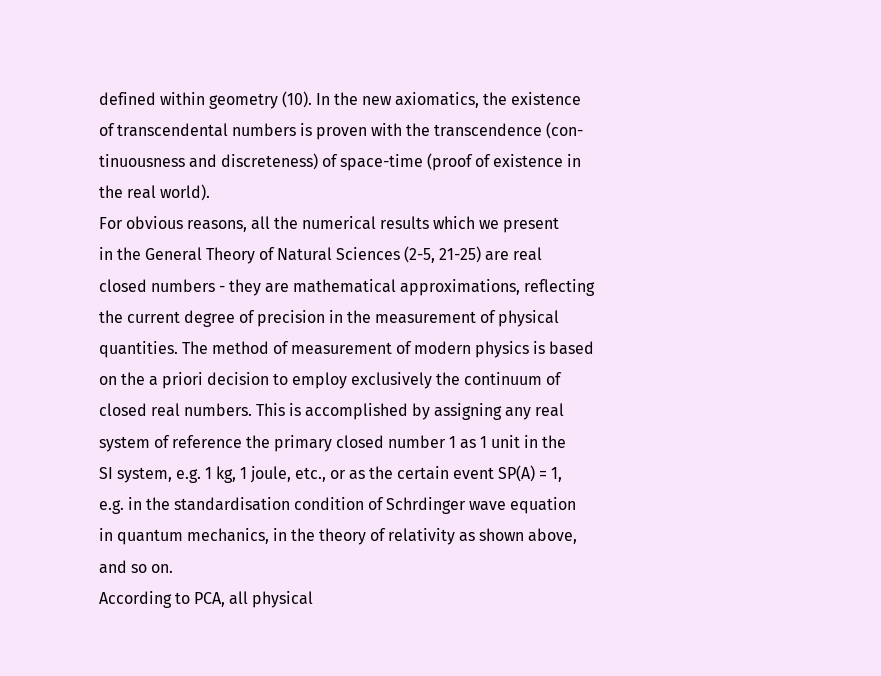defined within geometry (10). In the new axiomatics, the existence
of transcendental numbers is proven with the transcendence (con-
tinuousness and discreteness) of space-time (proof of existence in
the real world).
For obvious reasons, all the numerical results which we present
in the General Theory of Natural Sciences (2-5, 21-25) are real
closed numbers - they are mathematical approximations, reflecting
the current degree of precision in the measurement of physical
quantities. The method of measurement of modern physics is based
on the a priori decision to employ exclusively the continuum of
closed real numbers. This is accomplished by assigning any real
system of reference the primary closed number 1 as 1 unit in the
SI system, e.g. 1 kg, 1 joule, etc., or as the certain event SP(A) = 1,
e.g. in the standardisation condition of Schrdinger wave equation
in quantum mechanics, in the theory of relativity as shown above,
and so on.
According to PCA, all physical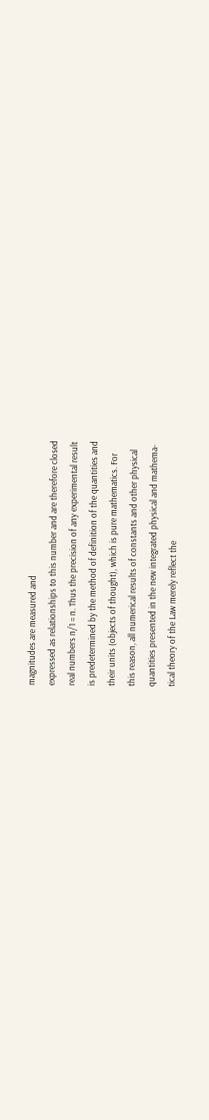magnitudes are measured and
expressed as relationships to this number and are therefore closed
real numbers n/1 = n. Thus the precision of any experimental result
is predetermined by the method of definition of the quantities and
their units (objects of thought), which is pure mathematics. For
this reason, all numerical results of constants and other physical
quantities presented in the new integrated physical and mathema-
tical theory of the Law merely reflect the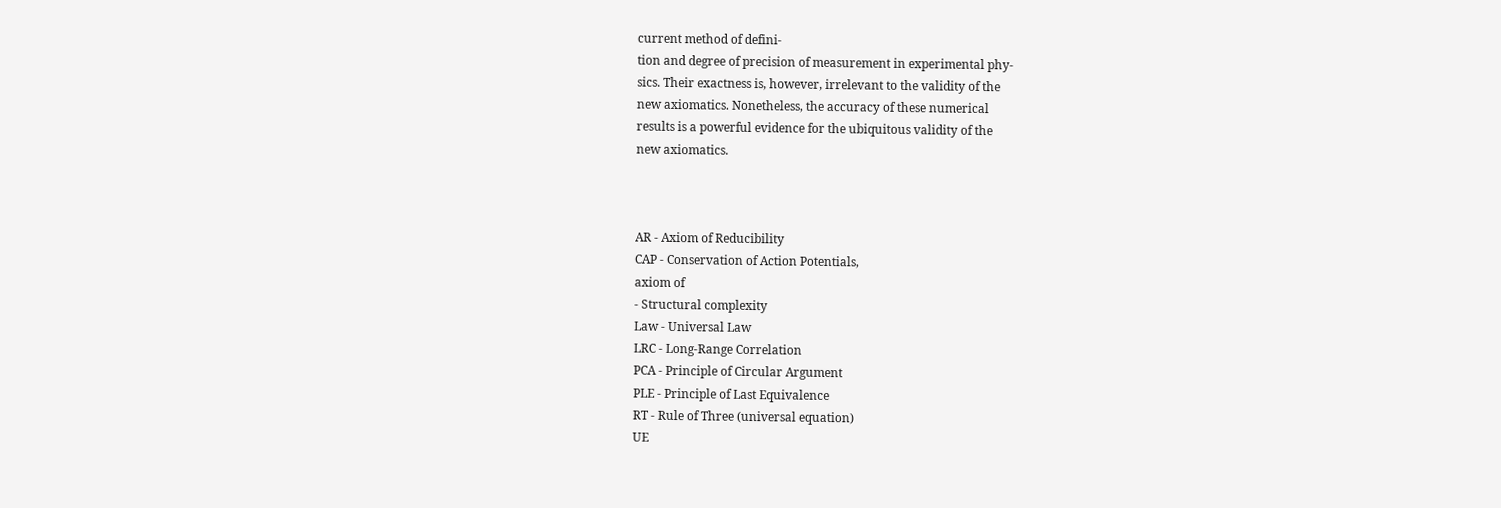current method of defini-
tion and degree of precision of measurement in experimental phy-
sics. Their exactness is, however, irrelevant to the validity of the
new axiomatics. Nonetheless, the accuracy of these numerical
results is a powerful evidence for the ubiquitous validity of the
new axiomatics.



AR - Axiom of Reducibility
CAP - Conservation of Action Potentials,
axiom of
- Structural complexity
Law - Universal Law
LRC - Long-Range Correlation
PCA - Principle of Circular Argument
PLE - Principle of Last Equivalence
RT - Rule of Three (universal equation)
UE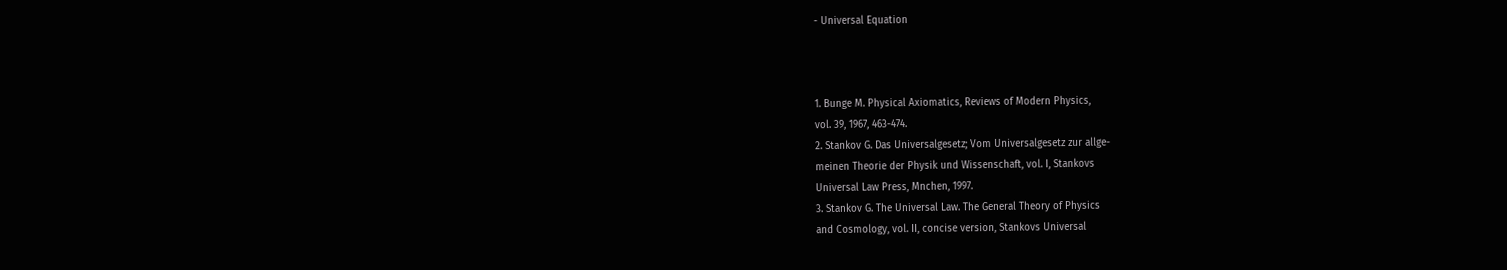- Universal Equation



1. Bunge M. Physical Axiomatics, Reviews of Modern Physics,
vol. 39, 1967, 463-474.
2. Stankov G. Das Universalgesetz; Vom Universalgesetz zur allge-
meinen Theorie der Physik und Wissenschaft, vol. I, Stankovs
Universal Law Press, Mnchen, 1997.
3. Stankov G. The Universal Law. The General Theory of Physics
and Cosmology, vol. II, concise version, Stankovs Universal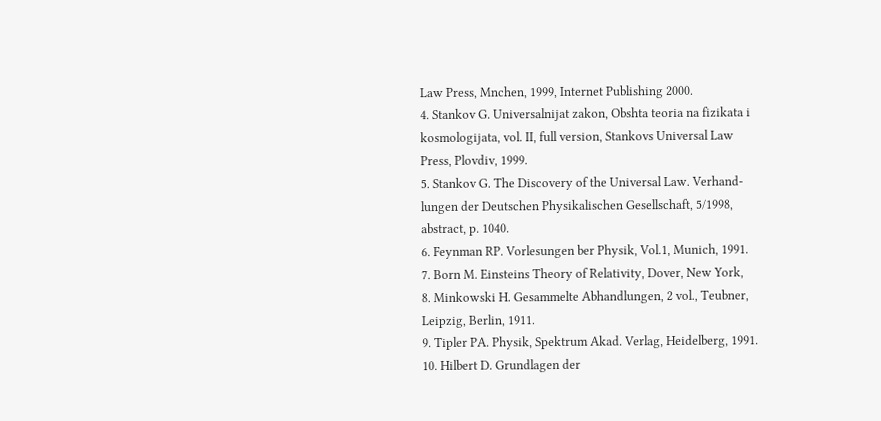Law Press, Mnchen, 1999, Internet Publishing 2000.
4. Stankov G. Universalnijat zakon, Obshta teoria na fizikata i
kosmologijata, vol. II, full version, Stankovs Universal Law
Press, Plovdiv, 1999.
5. Stankov G. The Discovery of the Universal Law. Verhand-
lungen der Deutschen Physikalischen Gesellschaft, 5/1998,
abstract, p. 1040.
6. Feynman RP. Vorlesungen ber Physik, Vol.1, Munich, 1991.
7. Born M. Einsteins Theory of Relativity, Dover, New York,
8. Minkowski H. Gesammelte Abhandlungen, 2 vol., Teubner,
Leipzig, Berlin, 1911.
9. Tipler PA. Physik, Spektrum Akad. Verlag, Heidelberg, 1991.
10. Hilbert D. Grundlagen der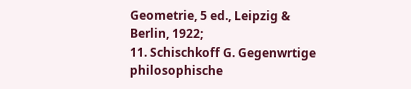Geometrie, 5 ed., Leipzig &
Berlin, 1922;
11. Schischkoff G. Gegenwrtige philosophische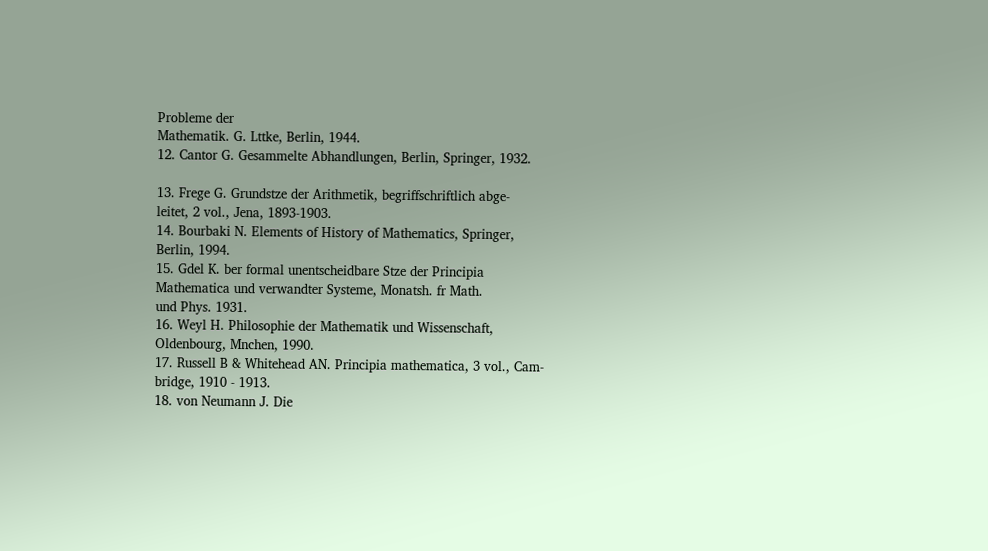Probleme der
Mathematik. G. Lttke, Berlin, 1944.
12. Cantor G. Gesammelte Abhandlungen, Berlin, Springer, 1932.

13. Frege G. Grundstze der Arithmetik, begriffschriftlich abge-
leitet, 2 vol., Jena, 1893-1903.
14. Bourbaki N. Elements of History of Mathematics, Springer,
Berlin, 1994.
15. Gdel K. ber formal unentscheidbare Stze der Principia
Mathematica und verwandter Systeme, Monatsh. fr Math.
und Phys. 1931.
16. Weyl H. Philosophie der Mathematik und Wissenschaft,
Oldenbourg, Mnchen, 1990.
17. Russell B & Whitehead AN. Principia mathematica, 3 vol., Cam-
bridge, 1910 - 1913.
18. von Neumann J. Die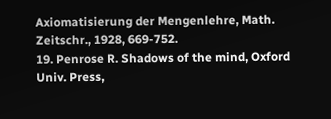Axiomatisierung der Mengenlehre, Math.
Zeitschr., 1928, 669-752.
19. Penrose R. Shadows of the mind, Oxford Univ. Press,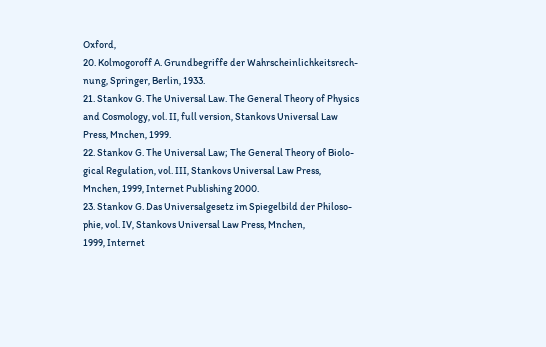Oxford,
20. Kolmogoroff A. Grundbegriffe der Wahrscheinlichkeitsrech-
nung, Springer, Berlin, 1933.
21. Stankov G. The Universal Law. The General Theory of Physics
and Cosmology, vol. II, full version, Stankovs Universal Law
Press, Mnchen, 1999.
22. Stankov G. The Universal Law; The General Theory of Biolo-
gical Regulation, vol. III, Stankovs Universal Law Press,
Mnchen, 1999, Internet Publishing 2000.
23. Stankov G. Das Universalgesetz im Spiegelbild der Philoso-
phie, vol. IV, Stankovs Universal Law Press, Mnchen,
1999, Internet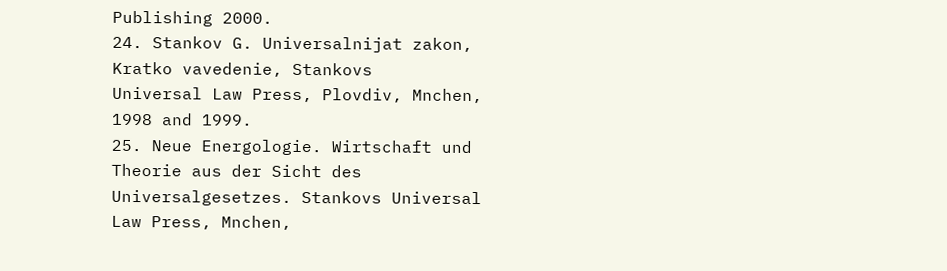Publishing 2000.
24. Stankov G. Universalnijat zakon, Kratko vavedenie, Stankovs
Universal Law Press, Plovdiv, Mnchen, 1998 and 1999.
25. Neue Energologie. Wirtschaft und Theorie aus der Sicht des
Universalgesetzes. Stankovs Universal Law Press, Mnchen,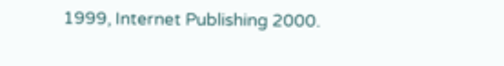1999, Internet Publishing 2000.